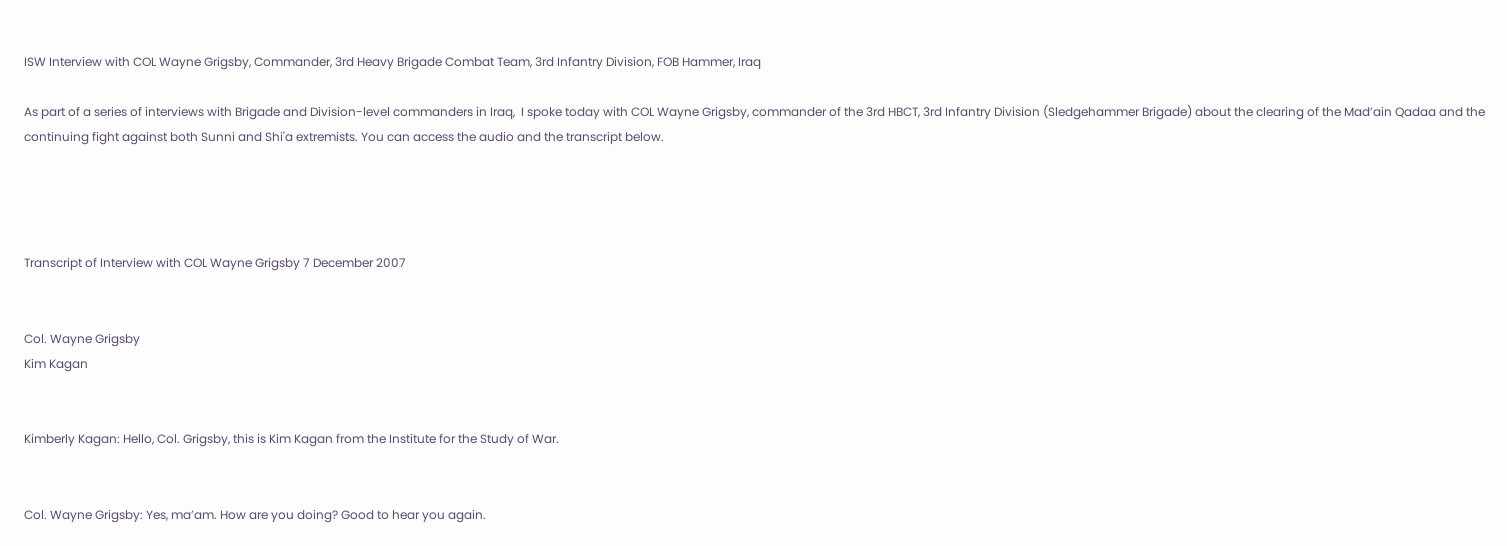ISW Interview with COL Wayne Grigsby, Commander, 3rd Heavy Brigade Combat Team, 3rd Infantry Division, FOB Hammer, Iraq

As part of a series of interviews with Brigade and Division-level commanders in Iraq,  I spoke today with COL Wayne Grigsby, commander of the 3rd HBCT, 3rd Infantry Division (Sledgehammer Brigade) about the clearing of the Mad’ain Qadaa and the continuing fight against both Sunni and Shi'a extremists. You can access the audio and the transcript below.




Transcript of Interview with COL Wayne Grigsby 7 December 2007


Col. Wayne Grigsby
Kim Kagan


Kimberly Kagan: Hello, Col. Grigsby, this is Kim Kagan from the Institute for the Study of War.


Col. Wayne Grigsby: Yes, ma’am. How are you doing? Good to hear you again.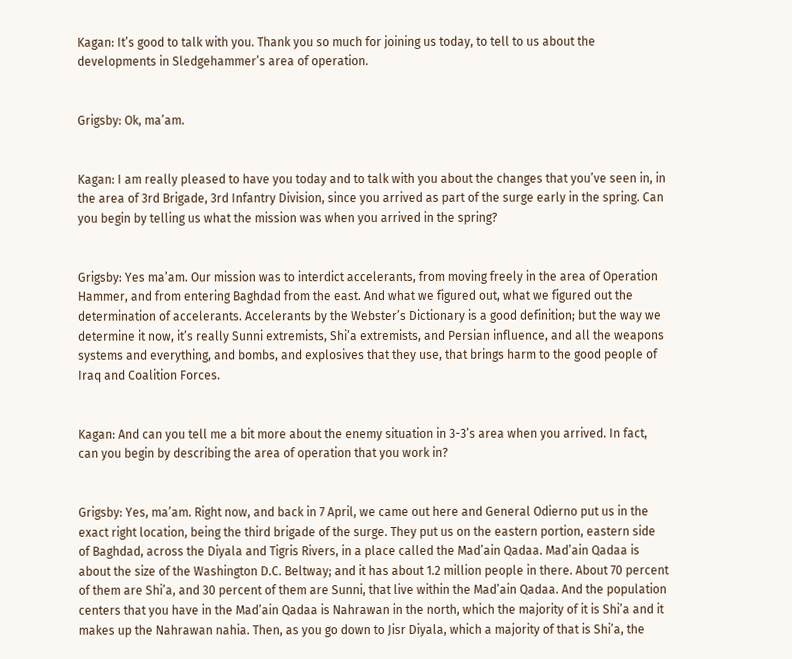Kagan: It’s good to talk with you. Thank you so much for joining us today, to tell to us about the developments in Sledgehammer’s area of operation.


Grigsby: Ok, ma’am.


Kagan: I am really pleased to have you today and to talk with you about the changes that you’ve seen in, in the area of 3rd Brigade, 3rd Infantry Division, since you arrived as part of the surge early in the spring. Can you begin by telling us what the mission was when you arrived in the spring?


Grigsby: Yes ma’am. Our mission was to interdict accelerants, from moving freely in the area of Operation Hammer, and from entering Baghdad from the east. And what we figured out, what we figured out the determination of accelerants. Accelerants by the Webster’s Dictionary is a good definition; but the way we determine it now, it’s really Sunni extremists, Shi’a extremists, and Persian influence, and all the weapons systems and everything, and bombs, and explosives that they use, that brings harm to the good people of Iraq and Coalition Forces.


Kagan: And can you tell me a bit more about the enemy situation in 3-3’s area when you arrived. In fact, can you begin by describing the area of operation that you work in?


Grigsby: Yes, ma’am. Right now, and back in 7 April, we came out here and General Odierno put us in the exact right location, being the third brigade of the surge. They put us on the eastern portion, eastern side of Baghdad, across the Diyala and Tigris Rivers, in a place called the Mad’ain Qadaa. Mad’ain Qadaa is about the size of the Washington D.C. Beltway; and it has about 1.2 million people in there. About 70 percent of them are Shi’a, and 30 percent of them are Sunni, that live within the Mad’ain Qadaa. And the population centers that you have in the Mad’ain Qadaa is Nahrawan in the north, which the majority of it is Shi’a and it makes up the Nahrawan nahia. Then, as you go down to Jisr Diyala, which a majority of that is Shi’a, the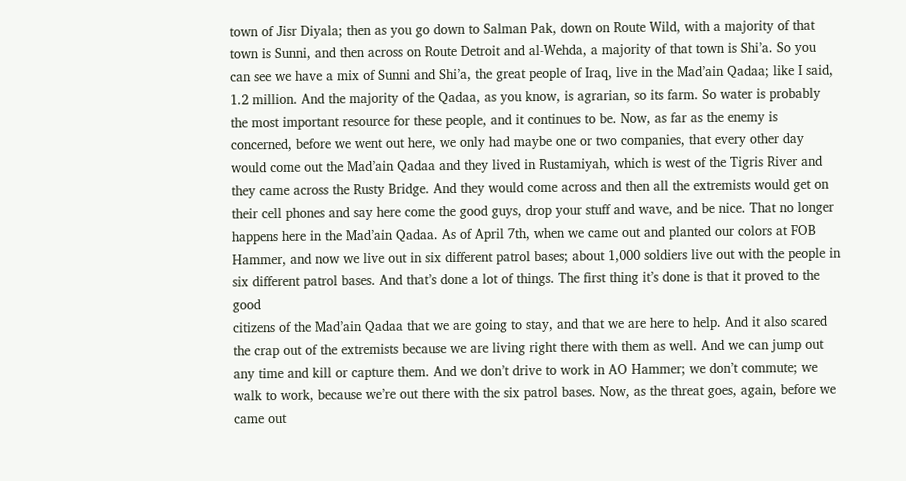town of Jisr Diyala; then as you go down to Salman Pak, down on Route Wild, with a majority of that town is Sunni, and then across on Route Detroit and al-Wehda, a majority of that town is Shi’a. So you
can see we have a mix of Sunni and Shi’a, the great people of Iraq, live in the Mad’ain Qadaa; like I said, 1.2 million. And the majority of the Qadaa, as you know, is agrarian, so its farm. So water is probably the most important resource for these people, and it continues to be. Now, as far as the enemy is concerned, before we went out here, we only had maybe one or two companies, that every other day would come out the Mad’ain Qadaa and they lived in Rustamiyah, which is west of the Tigris River and they came across the Rusty Bridge. And they would come across and then all the extremists would get on their cell phones and say here come the good guys, drop your stuff and wave, and be nice. That no longer happens here in the Mad’ain Qadaa. As of April 7th, when we came out and planted our colors at FOB Hammer, and now we live out in six different patrol bases; about 1,000 soldiers live out with the people in six different patrol bases. And that’s done a lot of things. The first thing it’s done is that it proved to the good
citizens of the Mad’ain Qadaa that we are going to stay, and that we are here to help. And it also scared the crap out of the extremists because we are living right there with them as well. And we can jump out any time and kill or capture them. And we don’t drive to work in AO Hammer; we don’t commute; we walk to work, because we’re out there with the six patrol bases. Now, as the threat goes, again, before we came out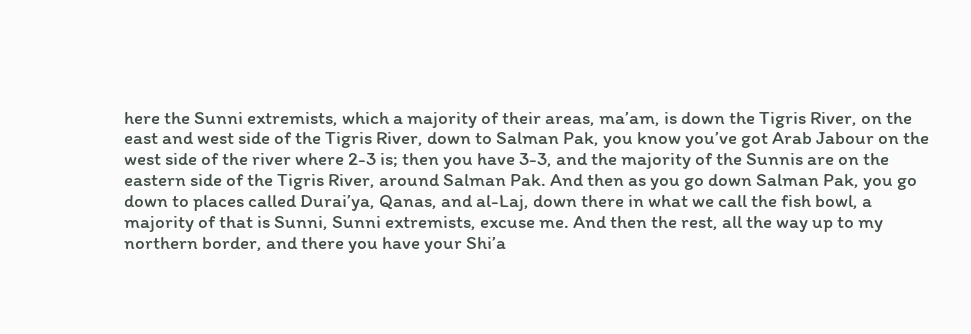here the Sunni extremists, which a majority of their areas, ma’am, is down the Tigris River, on the east and west side of the Tigris River, down to Salman Pak, you know you’ve got Arab Jabour on the west side of the river where 2-3 is; then you have 3-3, and the majority of the Sunnis are on the eastern side of the Tigris River, around Salman Pak. And then as you go down Salman Pak, you go down to places called Durai’ya, Qanas, and al-Laj, down there in what we call the fish bowl, a majority of that is Sunni, Sunni extremists, excuse me. And then the rest, all the way up to my northern border, and there you have your Shi’a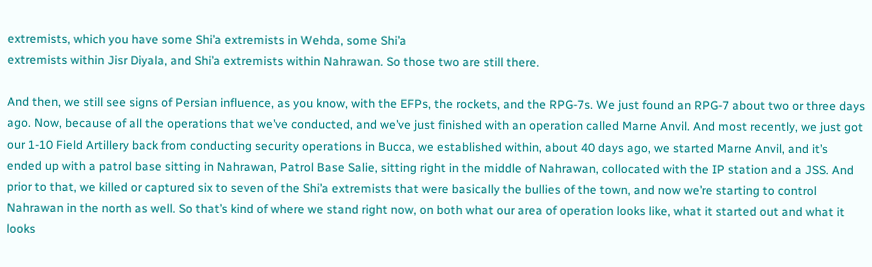extremists, which you have some Shi’a extremists in Wehda, some Shi’a
extremists within Jisr Diyala, and Shi’a extremists within Nahrawan. So those two are still there.

And then, we still see signs of Persian influence, as you know, with the EFPs, the rockets, and the RPG-7s. We just found an RPG-7 about two or three days ago. Now, because of all the operations that we’ve conducted, and we’ve just finished with an operation called Marne Anvil. And most recently, we just got our 1-10 Field Artillery back from conducting security operations in Bucca, we established within, about 40 days ago, we started Marne Anvil, and it’s ended up with a patrol base sitting in Nahrawan, Patrol Base Salie, sitting right in the middle of Nahrawan, collocated with the IP station and a JSS. And prior to that, we killed or captured six to seven of the Shi’a extremists that were basically the bullies of the town, and now we’re starting to control Nahrawan in the north as well. So that’s kind of where we stand right now, on both what our area of operation looks like, what it started out and what it looks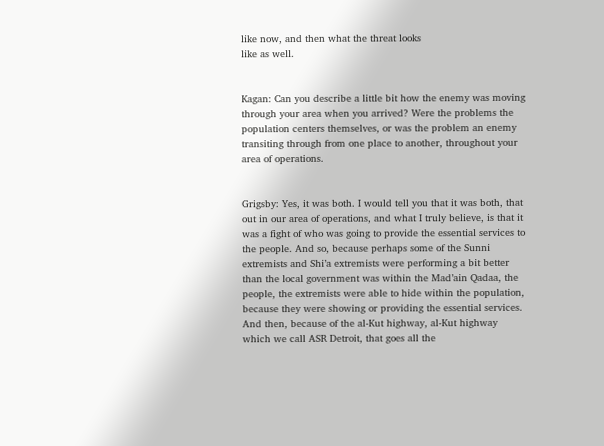like now, and then what the threat looks
like as well.


Kagan: Can you describe a little bit how the enemy was moving through your area when you arrived? Were the problems the population centers themselves, or was the problem an enemy transiting through from one place to another, throughout your area of operations.


Grigsby: Yes, it was both. I would tell you that it was both, that out in our area of operations, and what I truly believe, is that it was a fight of who was going to provide the essential services to the people. And so, because perhaps some of the Sunni extremists and Shi’a extremists were performing a bit better than the local government was within the Mad’ain Qadaa, the people, the extremists were able to hide within the population, because they were showing or providing the essential services. And then, because of the al-Kut highway, al-Kut highway which we call ASR Detroit, that goes all the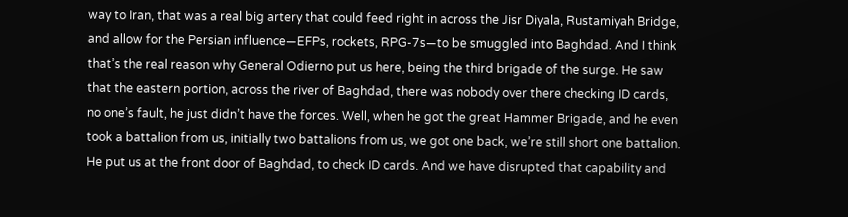way to Iran, that was a real big artery that could feed right in across the Jisr Diyala, Rustamiyah Bridge, and allow for the Persian influence—EFPs, rockets, RPG-7s—to be smuggled into Baghdad. And I think that’s the real reason why General Odierno put us here, being the third brigade of the surge. He saw that the eastern portion, across the river of Baghdad, there was nobody over there checking ID cards, no one’s fault, he just didn’t have the forces. Well, when he got the great Hammer Brigade, and he even took a battalion from us, initially two battalions from us, we got one back, we’re still short one battalion. He put us at the front door of Baghdad, to check ID cards. And we have disrupted that capability and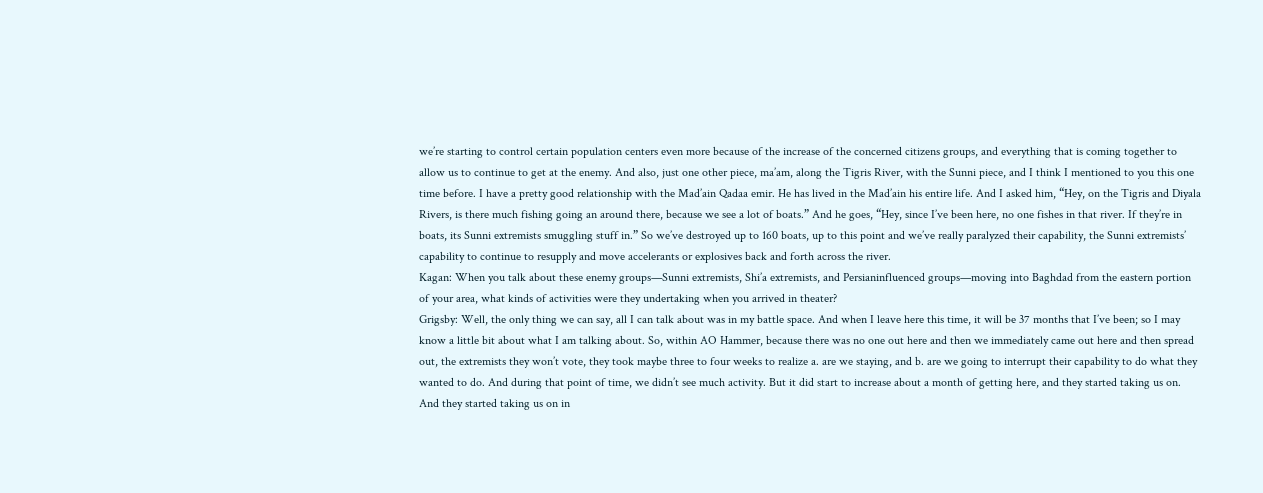we’re starting to control certain population centers even more because of the increase of the concerned citizens groups, and everything that is coming together to allow us to continue to get at the enemy. And also, just one other piece, ma’am, along the Tigris River, with the Sunni piece, and I think I mentioned to you this one time before. I have a pretty good relationship with the Mad’ain Qadaa emir. He has lived in the Mad’ain his entire life. And I asked him, “Hey, on the Tigris and Diyala
Rivers, is there much fishing going an around there, because we see a lot of boats.” And he goes, “Hey, since I’ve been here, no one fishes in that river. If they’re in boats, its Sunni extremists smuggling stuff in.” So we’ve destroyed up to 160 boats, up to this point and we’ve really paralyzed their capability, the Sunni extremists’ capability to continue to resupply and move accelerants or explosives back and forth across the river.
Kagan: When you talk about these enemy groups—Sunni extremists, Shi’a extremists, and Persianinfluenced groups—moving into Baghdad from the eastern portion of your area, what kinds of activities were they undertaking when you arrived in theater?
Grigsby: Well, the only thing we can say, all I can talk about was in my battle space. And when I leave here this time, it will be 37 months that I’ve been; so I may know a little bit about what I am talking about. So, within AO Hammer, because there was no one out here and then we immediately came out here and then spread out, the extremists they won’t vote, they took maybe three to four weeks to realize a. are we staying, and b. are we going to interrupt their capability to do what they wanted to do. And during that point of time, we didn’t see much activity. But it did start to increase about a month of getting here, and they started taking us on. And they started taking us on in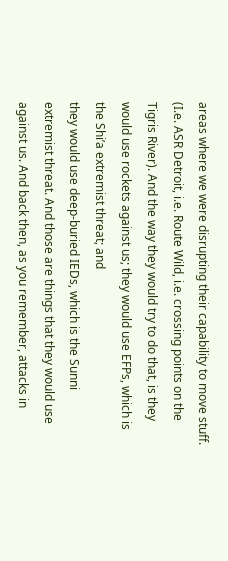areas where we were disrupting their capability to move stuff. (I.e. ASR Detroit, i.e. Route Wild, i.e. crossing points on the Tigris River). And the way they would try to do that, is they would use rockets against us; they would use EFPs, which is the Shi’a extremist threat; and
they would use deep-buried IEDs, which is the Sunni extremist threat. And those are things that they would use against us. And back then, as you remember, attacks in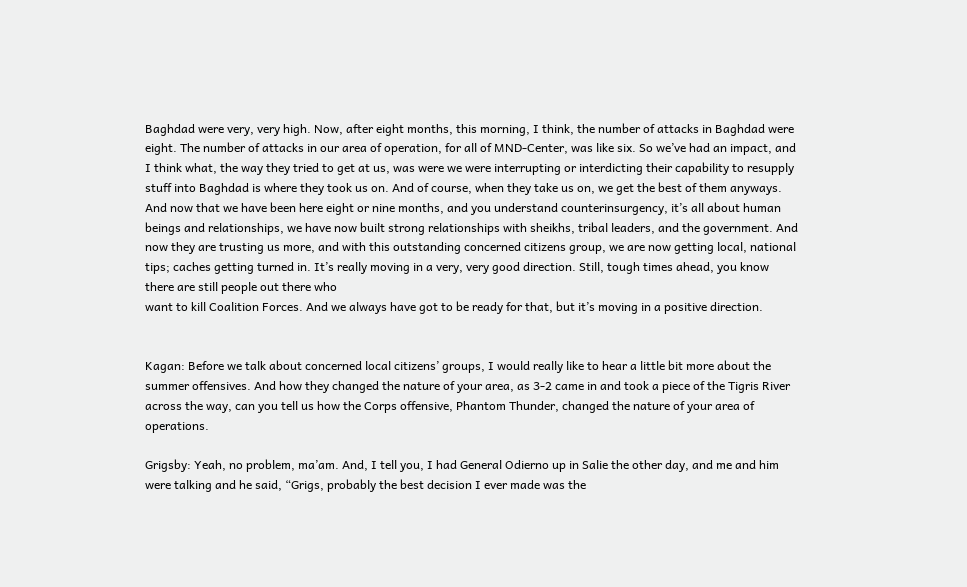Baghdad were very, very high. Now, after eight months, this morning, I think, the number of attacks in Baghdad were eight. The number of attacks in our area of operation, for all of MND-Center, was like six. So we’ve had an impact, and I think what, the way they tried to get at us, was were we were interrupting or interdicting their capability to resupply stuff into Baghdad is where they took us on. And of course, when they take us on, we get the best of them anyways. And now that we have been here eight or nine months, and you understand counterinsurgency, it’s all about human beings and relationships, we have now built strong relationships with sheikhs, tribal leaders, and the government. And now they are trusting us more, and with this outstanding concerned citizens group, we are now getting local, national tips; caches getting turned in. It’s really moving in a very, very good direction. Still, tough times ahead, you know there are still people out there who
want to kill Coalition Forces. And we always have got to be ready for that, but it’s moving in a positive direction.


Kagan: Before we talk about concerned local citizens’ groups, I would really like to hear a little bit more about the summer offensives. And how they changed the nature of your area, as 3-2 came in and took a piece of the Tigris River across the way, can you tell us how the Corps offensive, Phantom Thunder, changed the nature of your area of operations.

Grigsby: Yeah, no problem, ma’am. And, I tell you, I had General Odierno up in Salie the other day, and me and him were talking and he said, “Grigs, probably the best decision I ever made was the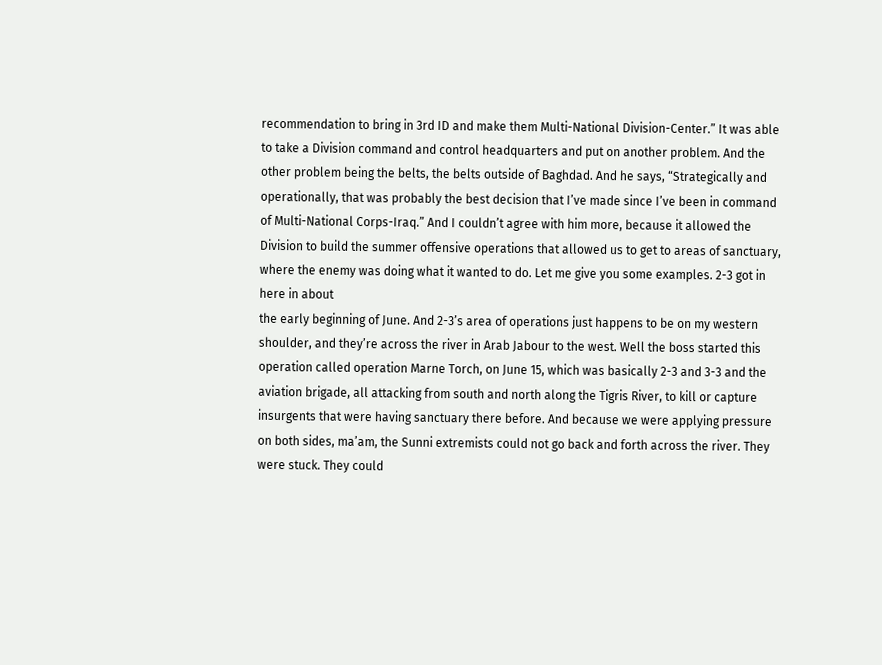recommendation to bring in 3rd ID and make them Multi-National Division-Center.” It was able to take a Division command and control headquarters and put on another problem. And the other problem being the belts, the belts outside of Baghdad. And he says, “Strategically and operationally, that was probably the best decision that I’ve made since I’ve been in command of Multi-National Corps-Iraq.” And I couldn’t agree with him more, because it allowed the Division to build the summer offensive operations that allowed us to get to areas of sanctuary, where the enemy was doing what it wanted to do. Let me give you some examples. 2-3 got in here in about
the early beginning of June. And 2-3’s area of operations just happens to be on my western shoulder, and they’re across the river in Arab Jabour to the west. Well the boss started this operation called operation Marne Torch, on June 15, which was basically 2-3 and 3-3 and the aviation brigade, all attacking from south and north along the Tigris River, to kill or capture insurgents that were having sanctuary there before. And because we were applying pressure on both sides, ma’am, the Sunni extremists could not go back and forth across the river. They were stuck. They could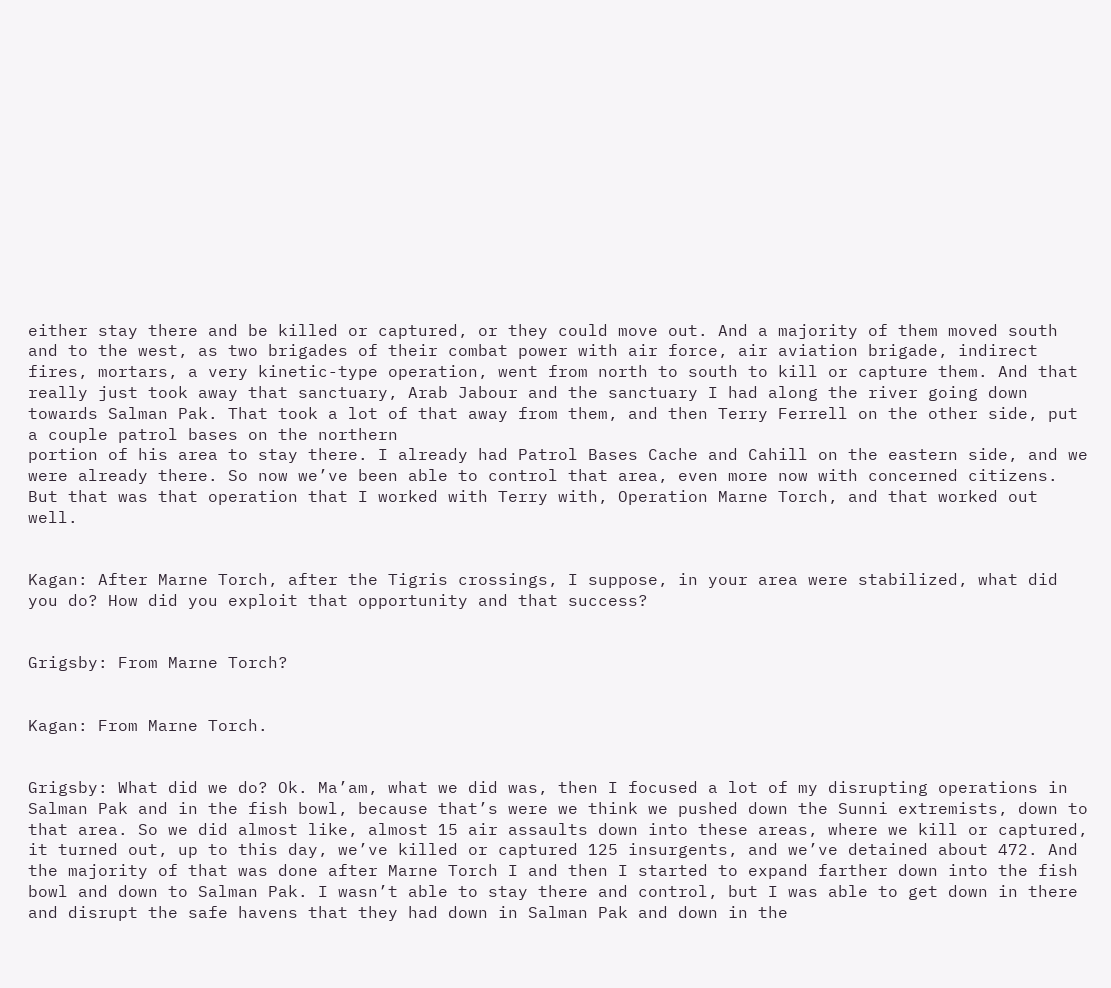either stay there and be killed or captured, or they could move out. And a majority of them moved south and to the west, as two brigades of their combat power with air force, air aviation brigade, indirect fires, mortars, a very kinetic-type operation, went from north to south to kill or capture them. And that really just took away that sanctuary, Arab Jabour and the sanctuary I had along the river going down towards Salman Pak. That took a lot of that away from them, and then Terry Ferrell on the other side, put a couple patrol bases on the northern
portion of his area to stay there. I already had Patrol Bases Cache and Cahill on the eastern side, and we were already there. So now we’ve been able to control that area, even more now with concerned citizens. But that was that operation that I worked with Terry with, Operation Marne Torch, and that worked out well.


Kagan: After Marne Torch, after the Tigris crossings, I suppose, in your area were stabilized, what did you do? How did you exploit that opportunity and that success?


Grigsby: From Marne Torch?


Kagan: From Marne Torch.


Grigsby: What did we do? Ok. Ma’am, what we did was, then I focused a lot of my disrupting operations in Salman Pak and in the fish bowl, because that’s were we think we pushed down the Sunni extremists, down to that area. So we did almost like, almost 15 air assaults down into these areas, where we kill or captured, it turned out, up to this day, we’ve killed or captured 125 insurgents, and we’ve detained about 472. And the majority of that was done after Marne Torch I and then I started to expand farther down into the fish bowl and down to Salman Pak. I wasn’t able to stay there and control, but I was able to get down in there and disrupt the safe havens that they had down in Salman Pak and down in the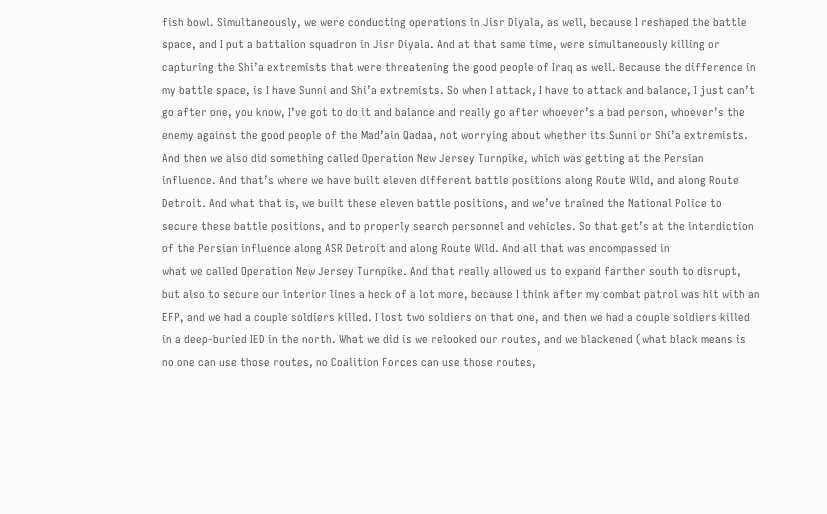fish bowl. Simultaneously, we were conducting operations in Jisr Diyala, as well, because I reshaped the battle space, and I put a battalion squadron in Jisr Diyala. And at that same time, were simultaneously killing or capturing the Shi’a extremists that were threatening the good people of Iraq as well. Because the difference in my battle space, is I have Sunni and Shi’a extremists. So when I attack, I have to attack and balance, I just can’t go after one, you know, I’ve got to do it and balance and really go after whoever’s a bad person, whoever’s the enemy against the good people of the Mad’ain Qadaa, not worrying about whether its Sunni or Shi’a extremists. And then we also did something called Operation New Jersey Turnpike, which was getting at the Persian influence. And that’s where we have built eleven different battle positions along Route Wild, and along Route Detroit. And what that is, we built these eleven battle positions, and we’ve trained the National Police to secure these battle positions, and to properly search personnel and vehicles. So that get’s at the interdiction of the Persian influence along ASR Detroit and along Route Wild. And all that was encompassed in
what we called Operation New Jersey Turnpike. And that really allowed us to expand farther south to disrupt, but also to secure our interior lines a heck of a lot more, because I think after my combat patrol was hit with an EFP, and we had a couple soldiers killed. I lost two soldiers on that one, and then we had a couple soldiers killed in a deep-buried IED in the north. What we did is we relooked our routes, and we blackened (what black means is no one can use those routes, no Coalition Forces can use those routes,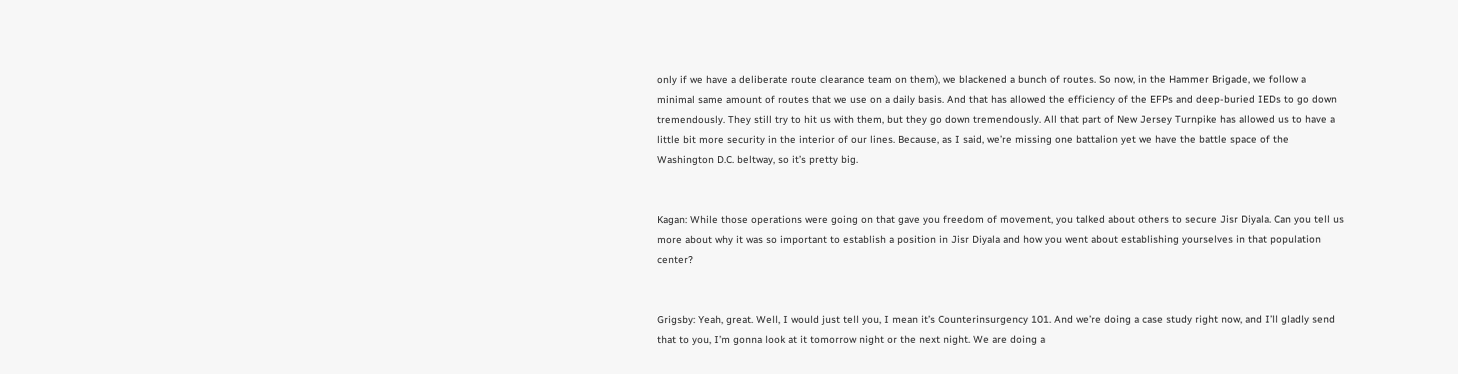only if we have a deliberate route clearance team on them), we blackened a bunch of routes. So now, in the Hammer Brigade, we follow a minimal same amount of routes that we use on a daily basis. And that has allowed the efficiency of the EFPs and deep-buried IEDs to go down tremendously. They still try to hit us with them, but they go down tremendously. All that part of New Jersey Turnpike has allowed us to have a little bit more security in the interior of our lines. Because, as I said, we’re missing one battalion yet we have the battle space of the Washington D.C. beltway, so it’s pretty big.


Kagan: While those operations were going on that gave you freedom of movement, you talked about others to secure Jisr Diyala. Can you tell us more about why it was so important to establish a position in Jisr Diyala and how you went about establishing yourselves in that population center?


Grigsby: Yeah, great. Well, I would just tell you, I mean it’s Counterinsurgency 101. And we’re doing a case study right now, and I’ll gladly send that to you, I’m gonna look at it tomorrow night or the next night. We are doing a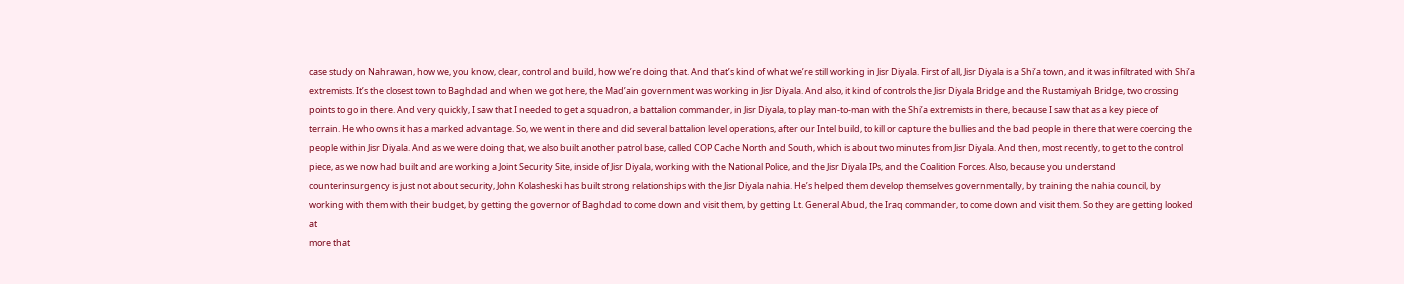case study on Nahrawan, how we, you know, clear, control and build, how we’re doing that. And that’s kind of what we’re still working in Jisr Diyala. First of all, Jisr Diyala is a Shi’a town, and it was infiltrated with Shi’a extremists. It’s the closest town to Baghdad and when we got here, the Mad’ain government was working in Jisr Diyala. And also, it kind of controls the Jisr Diyala Bridge and the Rustamiyah Bridge, two crossing points to go in there. And very quickly, I saw that I needed to get a squadron, a battalion commander, in Jisr Diyala, to play man-to-man with the Shi’a extremists in there, because I saw that as a key piece of
terrain. He who owns it has a marked advantage. So, we went in there and did several battalion level operations, after our Intel build, to kill or capture the bullies and the bad people in there that were coercing the people within Jisr Diyala. And as we were doing that, we also built another patrol base, called COP Cache North and South, which is about two minutes from Jisr Diyala. And then, most recently, to get to the control piece, as we now had built and are working a Joint Security Site, inside of Jisr Diyala, working with the National Police, and the Jisr Diyala IPs, and the Coalition Forces. Also, because you understand counterinsurgency is just not about security, John Kolasheski has built strong relationships with the Jisr Diyala nahia. He’s helped them develop themselves governmentally, by training the nahia council, by working with them with their budget, by getting the governor of Baghdad to come down and visit them, by getting Lt. General Abud, the Iraq commander, to come down and visit them. So they are getting looked at
more that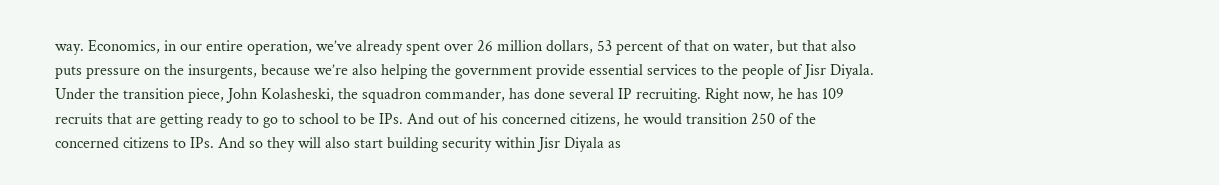way. Economics, in our entire operation, we’ve already spent over 26 million dollars, 53 percent of that on water, but that also puts pressure on the insurgents, because we’re also helping the government provide essential services to the people of Jisr Diyala. Under the transition piece, John Kolasheski, the squadron commander, has done several IP recruiting. Right now, he has 109 recruits that are getting ready to go to school to be IPs. And out of his concerned citizens, he would transition 250 of the concerned citizens to IPs. And so they will also start building security within Jisr Diyala as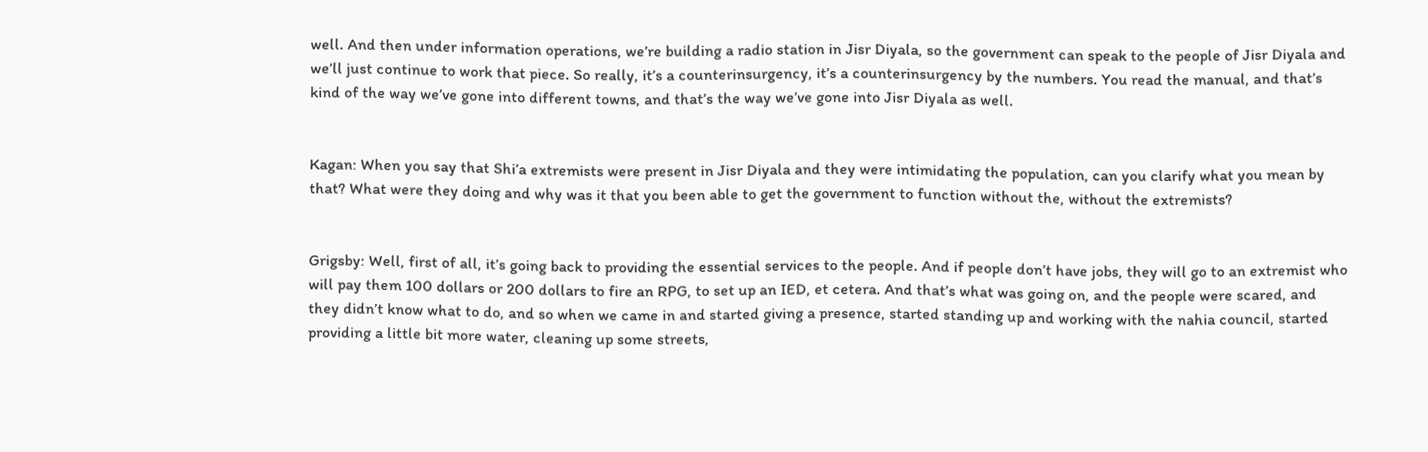well. And then under information operations, we’re building a radio station in Jisr Diyala, so the government can speak to the people of Jisr Diyala and we’ll just continue to work that piece. So really, it’s a counterinsurgency, it’s a counterinsurgency by the numbers. You read the manual, and that’s kind of the way we’ve gone into different towns, and that’s the way we’ve gone into Jisr Diyala as well.


Kagan: When you say that Shi’a extremists were present in Jisr Diyala and they were intimidating the population, can you clarify what you mean by that? What were they doing and why was it that you been able to get the government to function without the, without the extremists?


Grigsby: Well, first of all, it’s going back to providing the essential services to the people. And if people don’t have jobs, they will go to an extremist who will pay them 100 dollars or 200 dollars to fire an RPG, to set up an IED, et cetera. And that’s what was going on, and the people were scared, and they didn’t know what to do, and so when we came in and started giving a presence, started standing up and working with the nahia council, started providing a little bit more water, cleaning up some streets,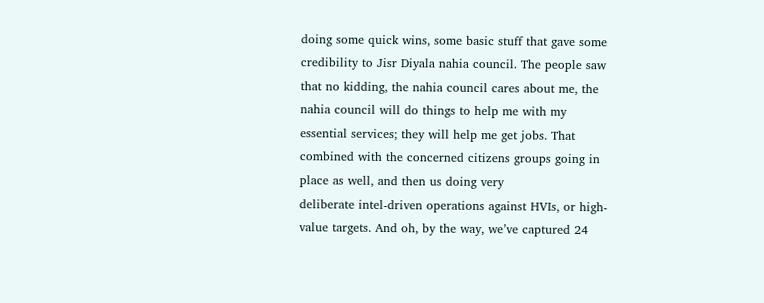doing some quick wins, some basic stuff that gave some credibility to Jisr Diyala nahia council. The people saw that no kidding, the nahia council cares about me, the nahia council will do things to help me with my essential services; they will help me get jobs. That combined with the concerned citizens groups going in place as well, and then us doing very
deliberate intel-driven operations against HVIs, or high-value targets. And oh, by the way, we’ve captured 24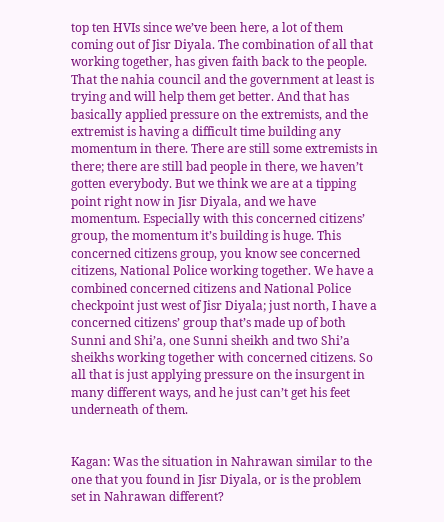top ten HVIs since we’ve been here, a lot of them coming out of Jisr Diyala. The combination of all that working together, has given faith back to the people. That the nahia council and the government at least is trying and will help them get better. And that has basically applied pressure on the extremists, and the extremist is having a difficult time building any momentum in there. There are still some extremists in there; there are still bad people in there, we haven’t gotten everybody. But we think we are at a tipping point right now in Jisr Diyala, and we have momentum. Especially with this concerned citizens’ group, the momentum it’s building is huge. This concerned citizens group, you know see concerned citizens, National Police working together. We have a combined concerned citizens and National Police checkpoint just west of Jisr Diyala; just north, I have a concerned citizens’ group that’s made up of both Sunni and Shi’a, one Sunni sheikh and two Shi’a sheikhs working together with concerned citizens. So all that is just applying pressure on the insurgent in many different ways, and he just can’t get his feet underneath of them.


Kagan: Was the situation in Nahrawan similar to the one that you found in Jisr Diyala, or is the problem set in Nahrawan different?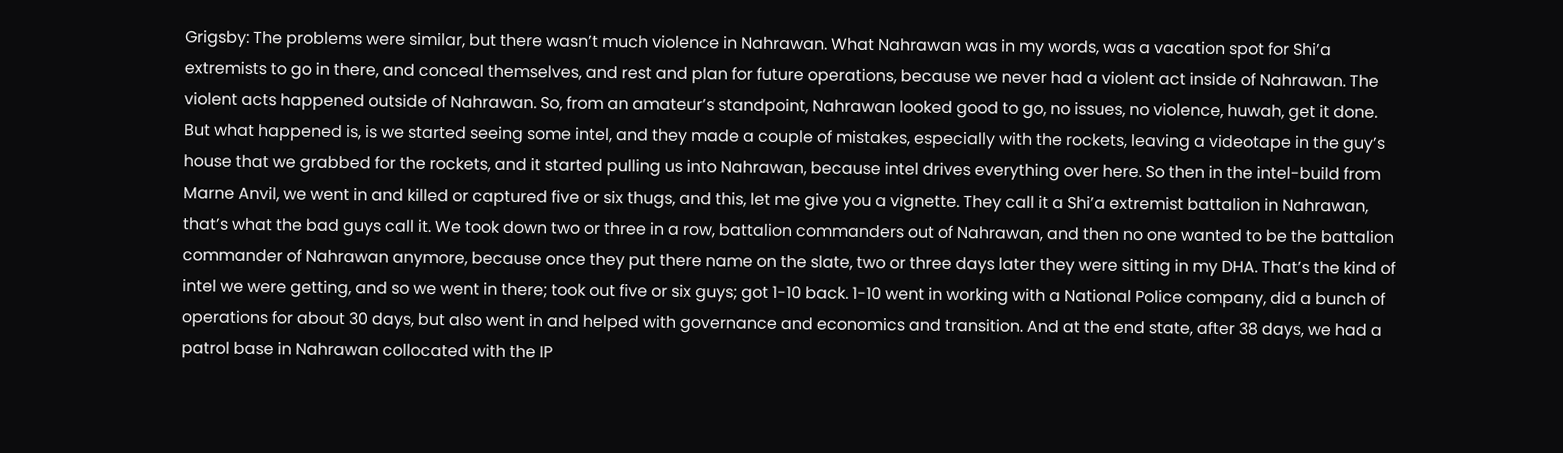Grigsby: The problems were similar, but there wasn’t much violence in Nahrawan. What Nahrawan was in my words, was a vacation spot for Shi’a extremists to go in there, and conceal themselves, and rest and plan for future operations, because we never had a violent act inside of Nahrawan. The violent acts happened outside of Nahrawan. So, from an amateur’s standpoint, Nahrawan looked good to go, no issues, no violence, huwah, get it done. But what happened is, is we started seeing some intel, and they made a couple of mistakes, especially with the rockets, leaving a videotape in the guy’s house that we grabbed for the rockets, and it started pulling us into Nahrawan, because intel drives everything over here. So then in the intel-build from Marne Anvil, we went in and killed or captured five or six thugs, and this, let me give you a vignette. They call it a Shi’a extremist battalion in Nahrawan, that’s what the bad guys call it. We took down two or three in a row, battalion commanders out of Nahrawan, and then no one wanted to be the battalion commander of Nahrawan anymore, because once they put there name on the slate, two or three days later they were sitting in my DHA. That’s the kind of intel we were getting, and so we went in there; took out five or six guys; got 1-10 back. 1-10 went in working with a National Police company, did a bunch of operations for about 30 days, but also went in and helped with governance and economics and transition. And at the end state, after 38 days, we had a patrol base in Nahrawan collocated with the IP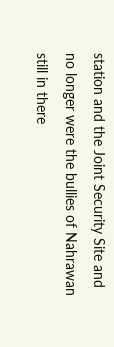station and the Joint Security Site and no longer were the bullies of Nahrawan still in there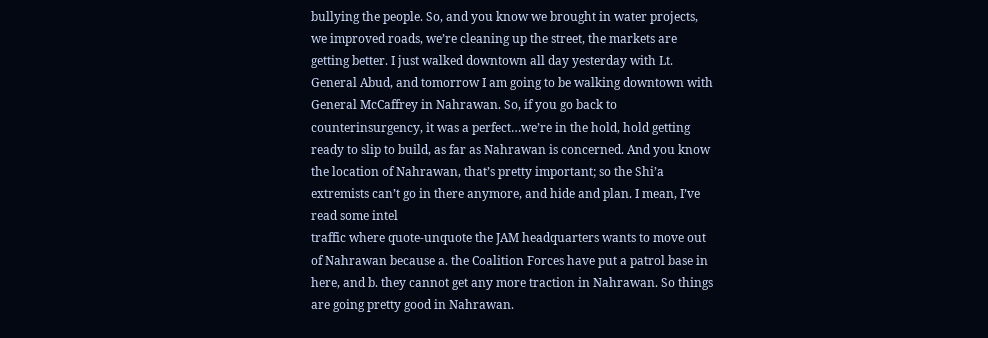bullying the people. So, and you know we brought in water projects, we improved roads, we’re cleaning up the street, the markets are getting better. I just walked downtown all day yesterday with Lt. General Abud, and tomorrow I am going to be walking downtown with General McCaffrey in Nahrawan. So, if you go back to counterinsurgency, it was a perfect…we’re in the hold, hold getting ready to slip to build, as far as Nahrawan is concerned. And you know the location of Nahrawan, that’s pretty important; so the Shi’a extremists can’t go in there anymore, and hide and plan. I mean, I’ve read some intel
traffic where quote-unquote the JAM headquarters wants to move out of Nahrawan because a. the Coalition Forces have put a patrol base in here, and b. they cannot get any more traction in Nahrawan. So things are going pretty good in Nahrawan.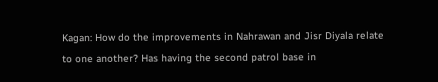Kagan: How do the improvements in Nahrawan and Jisr Diyala relate to one another? Has having the second patrol base in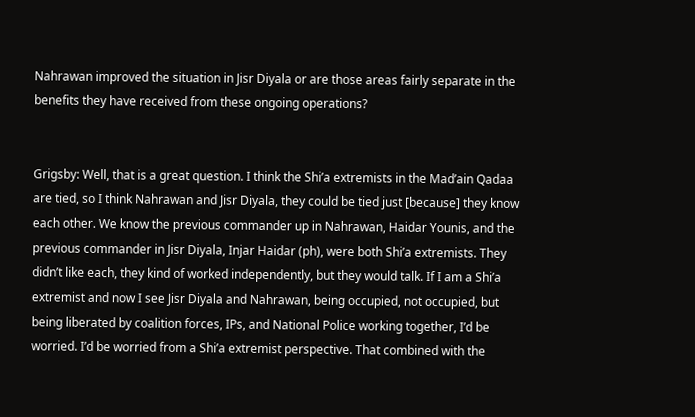Nahrawan improved the situation in Jisr Diyala or are those areas fairly separate in the benefits they have received from these ongoing operations?


Grigsby: Well, that is a great question. I think the Shi’a extremists in the Mad’ain Qadaa are tied, so I think Nahrawan and Jisr Diyala, they could be tied just [because] they know each other. We know the previous commander up in Nahrawan, Haidar Younis, and the previous commander in Jisr Diyala, Injar Haidar (ph), were both Shi’a extremists. They didn’t like each, they kind of worked independently, but they would talk. If I am a Shi’a extremist and now I see Jisr Diyala and Nahrawan, being occupied, not occupied, but being liberated by coalition forces, IPs, and National Police working together, I’d be worried. I’d be worried from a Shi’a extremist perspective. That combined with the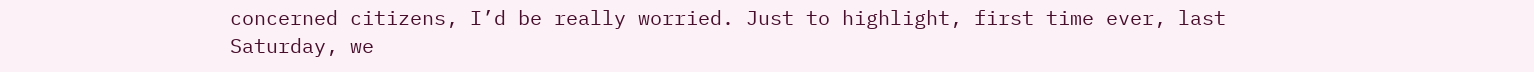concerned citizens, I’d be really worried. Just to highlight, first time ever, last Saturday, we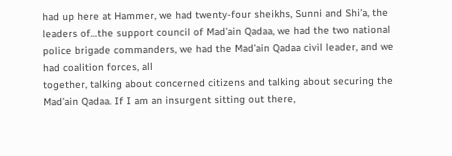had up here at Hammer, we had twenty-four sheikhs, Sunni and Shi’a, the leaders of…the support council of Mad’ain Qadaa, we had the two national police brigade commanders, we had the Mad’ain Qadaa civil leader, and we had coalition forces, all
together, talking about concerned citizens and talking about securing the Mad’ain Qadaa. If I am an insurgent sitting out there,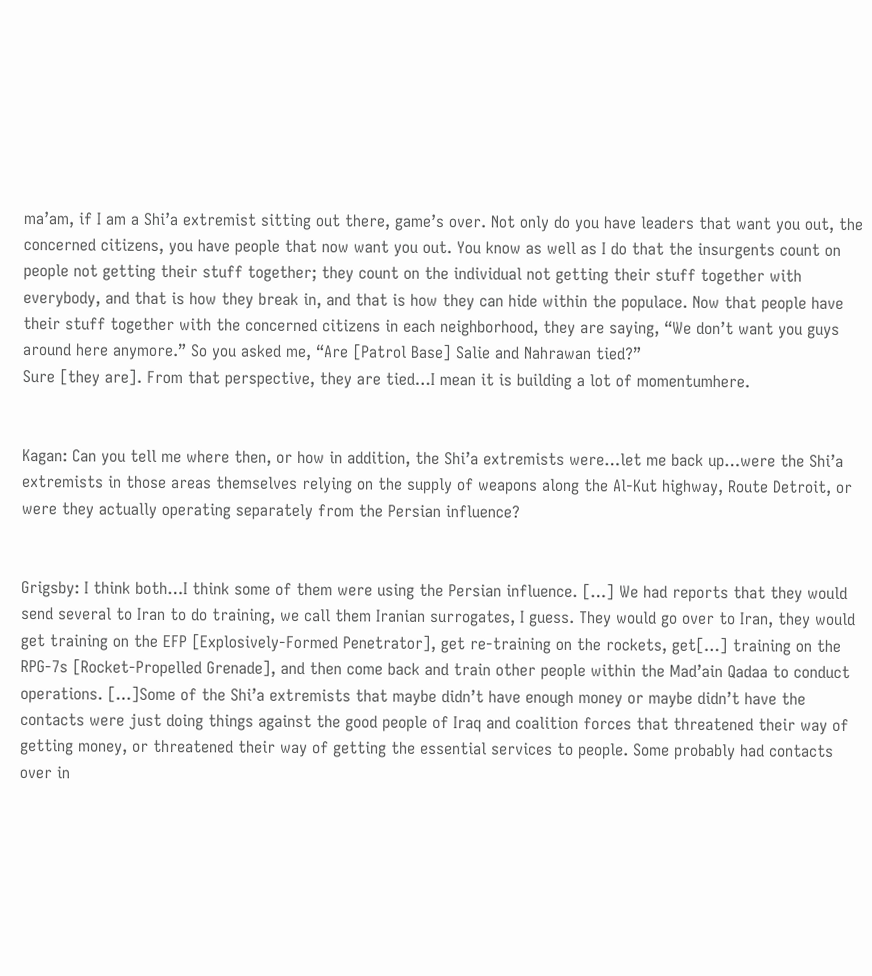ma’am, if I am a Shi’a extremist sitting out there, game’s over. Not only do you have leaders that want you out, the concerned citizens, you have people that now want you out. You know as well as I do that the insurgents count on people not getting their stuff together; they count on the individual not getting their stuff together with everybody, and that is how they break in, and that is how they can hide within the populace. Now that people have their stuff together with the concerned citizens in each neighborhood, they are saying, “We don’t want you guys around here anymore.” So you asked me, “Are [Patrol Base] Salie and Nahrawan tied?”
Sure [they are]. From that perspective, they are tied…I mean it is building a lot of momentumhere.


Kagan: Can you tell me where then, or how in addition, the Shi’a extremists were…let me back up…were the Shi’a extremists in those areas themselves relying on the supply of weapons along the Al-Kut highway, Route Detroit, or were they actually operating separately from the Persian influence?


Grigsby: I think both…I think some of them were using the Persian influence. […] We had reports that they would send several to Iran to do training, we call them Iranian surrogates, I guess. They would go over to Iran, they would get training on the EFP [Explosively-Formed Penetrator], get re-training on the rockets, get[…] training on the RPG-7s [Rocket-Propelled Grenade], and then come back and train other people within the Mad’ain Qadaa to conduct operations. […]Some of the Shi’a extremists that maybe didn’t have enough money or maybe didn’t have the contacts were just doing things against the good people of Iraq and coalition forces that threatened their way of getting money, or threatened their way of getting the essential services to people. Some probably had contacts over in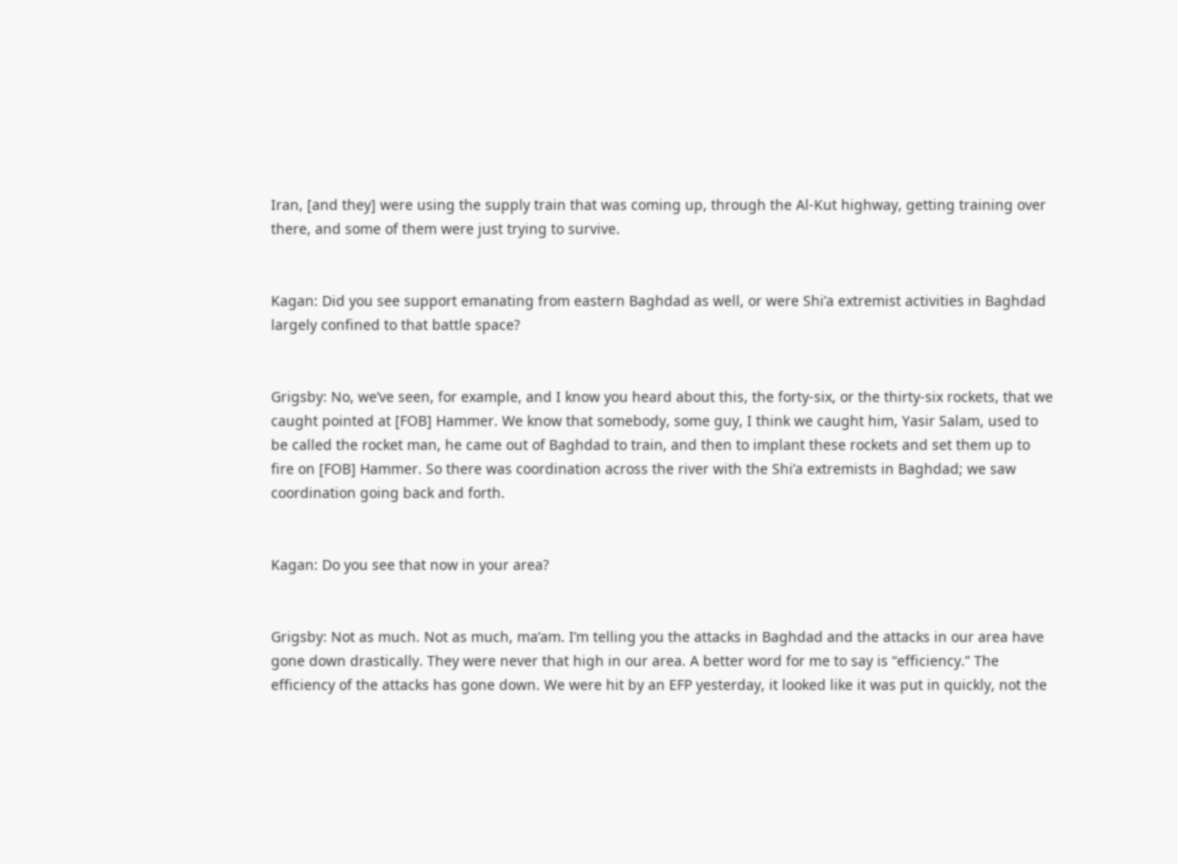Iran, [and they] were using the supply train that was coming up, through the Al-Kut highway, getting training over there, and some of them were just trying to survive.


Kagan: Did you see support emanating from eastern Baghdad as well, or were Shi’a extremist activities in Baghdad largely confined to that battle space?


Grigsby: No, we’ve seen, for example, and I know you heard about this, the forty-six, or the thirty-six rockets, that we caught pointed at [FOB] Hammer. We know that somebody, some guy, I think we caught him, Yasir Salam, used to be called the rocket man, he came out of Baghdad to train, and then to implant these rockets and set them up to fire on [FOB] Hammer. So there was coordination across the river with the Shi’a extremists in Baghdad; we saw coordination going back and forth.


Kagan: Do you see that now in your area?


Grigsby: Not as much. Not as much, ma’am. I’m telling you the attacks in Baghdad and the attacks in our area have gone down drastically. They were never that high in our area. A better word for me to say is “efficiency.” The efficiency of the attacks has gone down. We were hit by an EFP yesterday, it looked like it was put in quickly, not the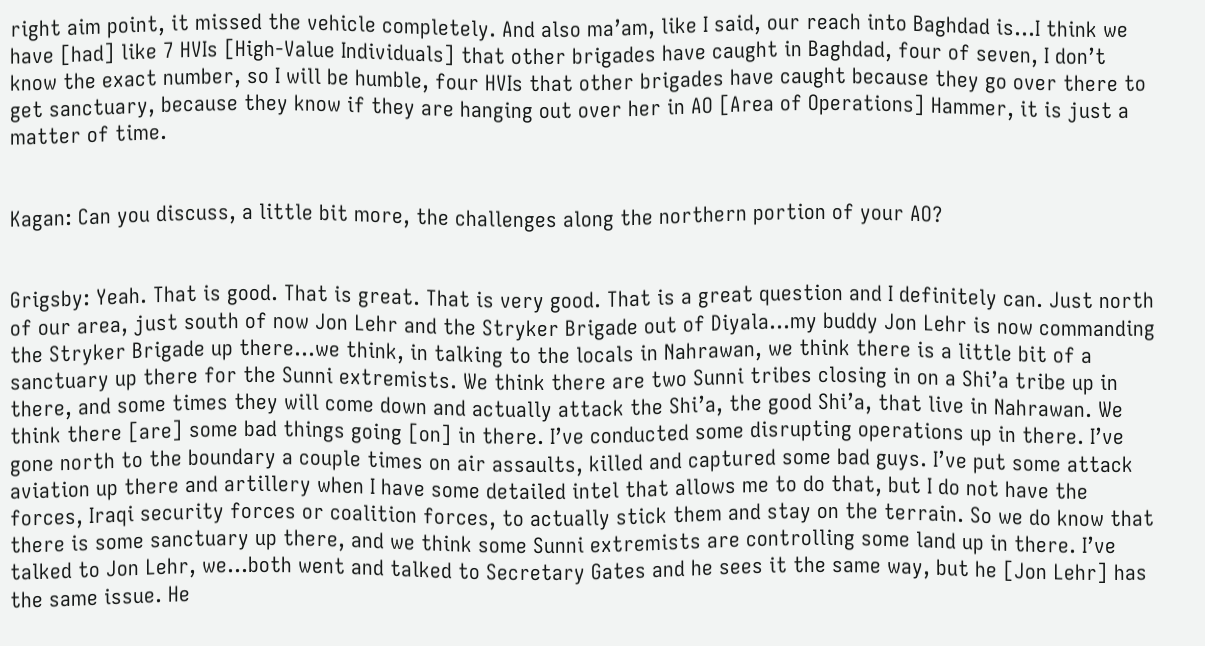right aim point, it missed the vehicle completely. And also ma’am, like I said, our reach into Baghdad is…I think we have [had] like 7 HVIs [High-Value Individuals] that other brigades have caught in Baghdad, four of seven, I don’t know the exact number, so I will be humble, four HVIs that other brigades have caught because they go over there to get sanctuary, because they know if they are hanging out over her in AO [Area of Operations] Hammer, it is just a matter of time.


Kagan: Can you discuss, a little bit more, the challenges along the northern portion of your AO?


Grigsby: Yeah. That is good. That is great. That is very good. That is a great question and I definitely can. Just north of our area, just south of now Jon Lehr and the Stryker Brigade out of Diyala…my buddy Jon Lehr is now commanding the Stryker Brigade up there…we think, in talking to the locals in Nahrawan, we think there is a little bit of a sanctuary up there for the Sunni extremists. We think there are two Sunni tribes closing in on a Shi’a tribe up in there, and some times they will come down and actually attack the Shi’a, the good Shi’a, that live in Nahrawan. We think there [are] some bad things going [on] in there. I’ve conducted some disrupting operations up in there. I’ve gone north to the boundary a couple times on air assaults, killed and captured some bad guys. I’ve put some attack aviation up there and artillery when I have some detailed intel that allows me to do that, but I do not have the forces, Iraqi security forces or coalition forces, to actually stick them and stay on the terrain. So we do know that there is some sanctuary up there, and we think some Sunni extremists are controlling some land up in there. I’ve talked to Jon Lehr, we…both went and talked to Secretary Gates and he sees it the same way, but he [Jon Lehr] has the same issue. He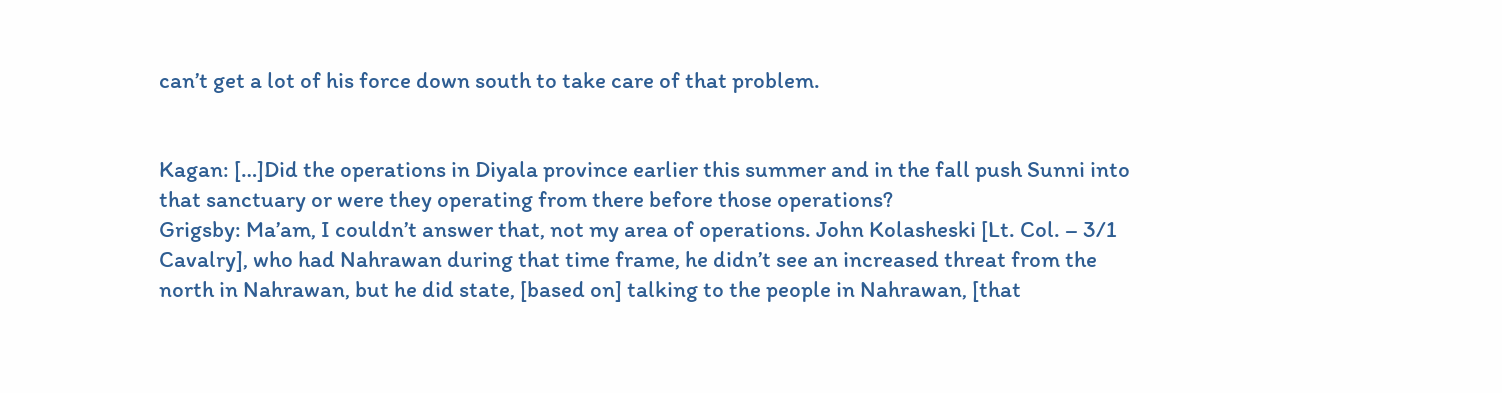can’t get a lot of his force down south to take care of that problem.


Kagan: […]Did the operations in Diyala province earlier this summer and in the fall push Sunni into that sanctuary or were they operating from there before those operations?
Grigsby: Ma’am, I couldn’t answer that, not my area of operations. John Kolasheski [Lt. Col. – 3/1 Cavalry], who had Nahrawan during that time frame, he didn’t see an increased threat from the north in Nahrawan, but he did state, [based on] talking to the people in Nahrawan, [that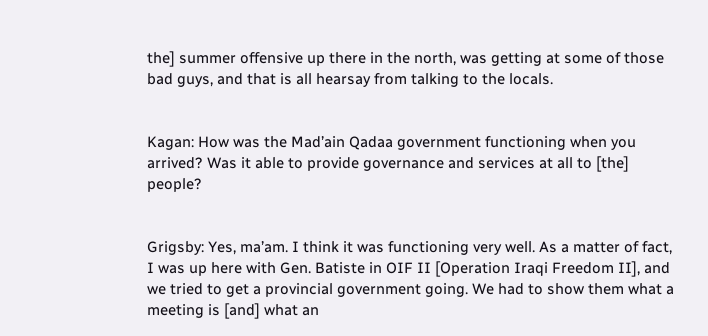the] summer offensive up there in the north, was getting at some of those bad guys, and that is all hearsay from talking to the locals.


Kagan: How was the Mad’ain Qadaa government functioning when you arrived? Was it able to provide governance and services at all to [the] people?


Grigsby: Yes, ma’am. I think it was functioning very well. As a matter of fact, I was up here with Gen. Batiste in OIF II [Operation Iraqi Freedom II], and we tried to get a provincial government going. We had to show them what a meeting is [and] what an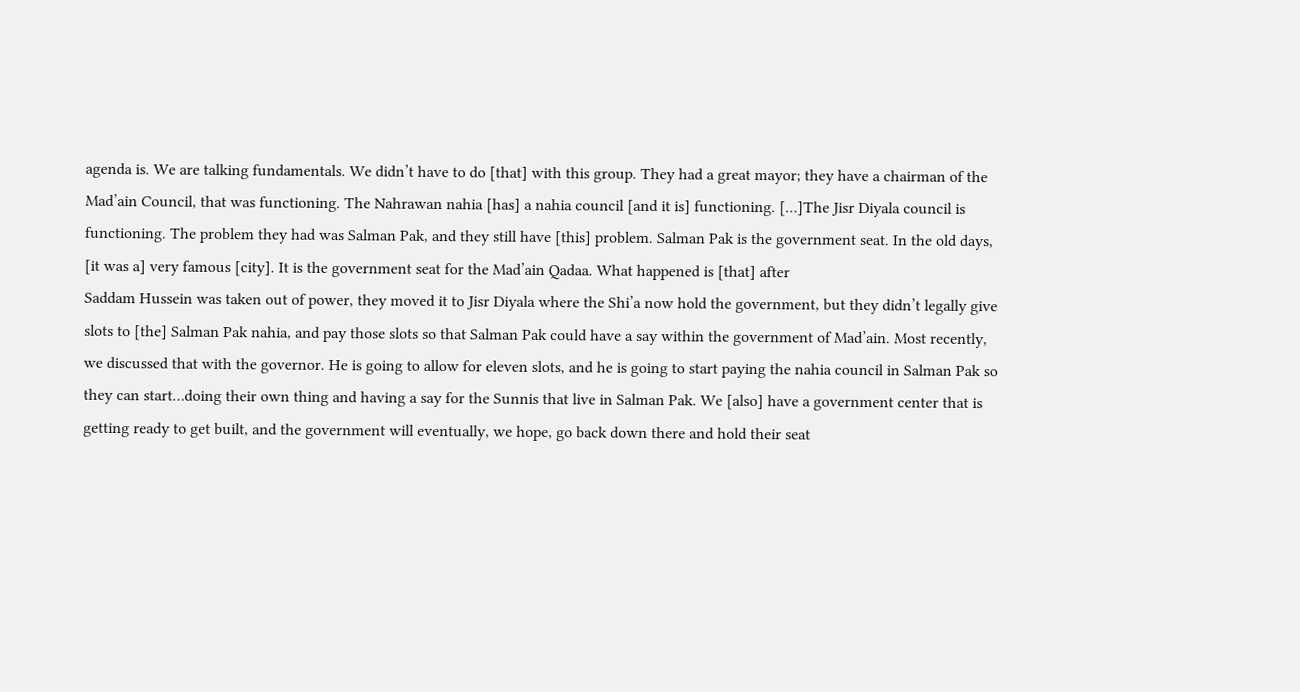agenda is. We are talking fundamentals. We didn’t have to do [that] with this group. They had a great mayor; they have a chairman of the Mad’ain Council, that was functioning. The Nahrawan nahia [has] a nahia council [and it is] functioning. […]The Jisr Diyala council is functioning. The problem they had was Salman Pak, and they still have [this] problem. Salman Pak is the government seat. In the old days, [it was a] very famous [city]. It is the government seat for the Mad’ain Qadaa. What happened is [that] after
Saddam Hussein was taken out of power, they moved it to Jisr Diyala where the Shi’a now hold the government, but they didn’t legally give slots to [the] Salman Pak nahia, and pay those slots so that Salman Pak could have a say within the government of Mad’ain. Most recently, we discussed that with the governor. He is going to allow for eleven slots, and he is going to start paying the nahia council in Salman Pak so they can start…doing their own thing and having a say for the Sunnis that live in Salman Pak. We [also] have a government center that is getting ready to get built, and the government will eventually, we hope, go back down there and hold their seat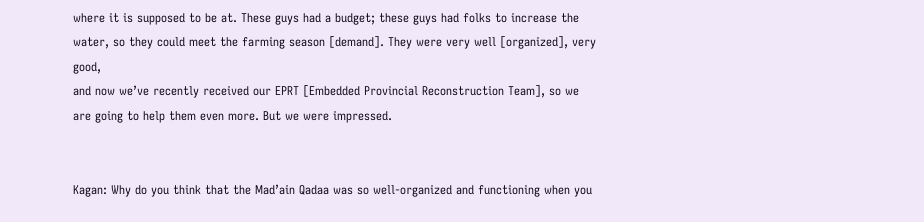where it is supposed to be at. These guys had a budget; these guys had folks to increase the water, so they could meet the farming season [demand]. They were very well [organized], very good,
and now we’ve recently received our EPRT [Embedded Provincial Reconstruction Team], so we are going to help them even more. But we were impressed.


Kagan: Why do you think that the Mad’ain Qadaa was so well-organized and functioning when you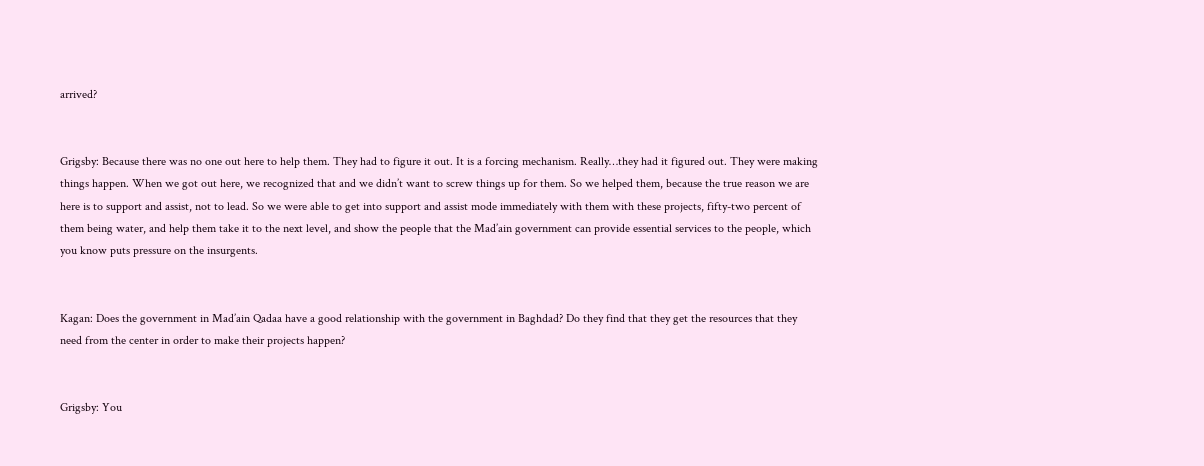arrived?


Grigsby: Because there was no one out here to help them. They had to figure it out. It is a forcing mechanism. Really…they had it figured out. They were making things happen. When we got out here, we recognized that and we didn’t want to screw things up for them. So we helped them, because the true reason we are here is to support and assist, not to lead. So we were able to get into support and assist mode immediately with them with these projects, fifty-two percent of them being water, and help them take it to the next level, and show the people that the Mad’ain government can provide essential services to the people, which you know puts pressure on the insurgents.


Kagan: Does the government in Mad’ain Qadaa have a good relationship with the government in Baghdad? Do they find that they get the resources that they need from the center in order to make their projects happen?


Grigsby: You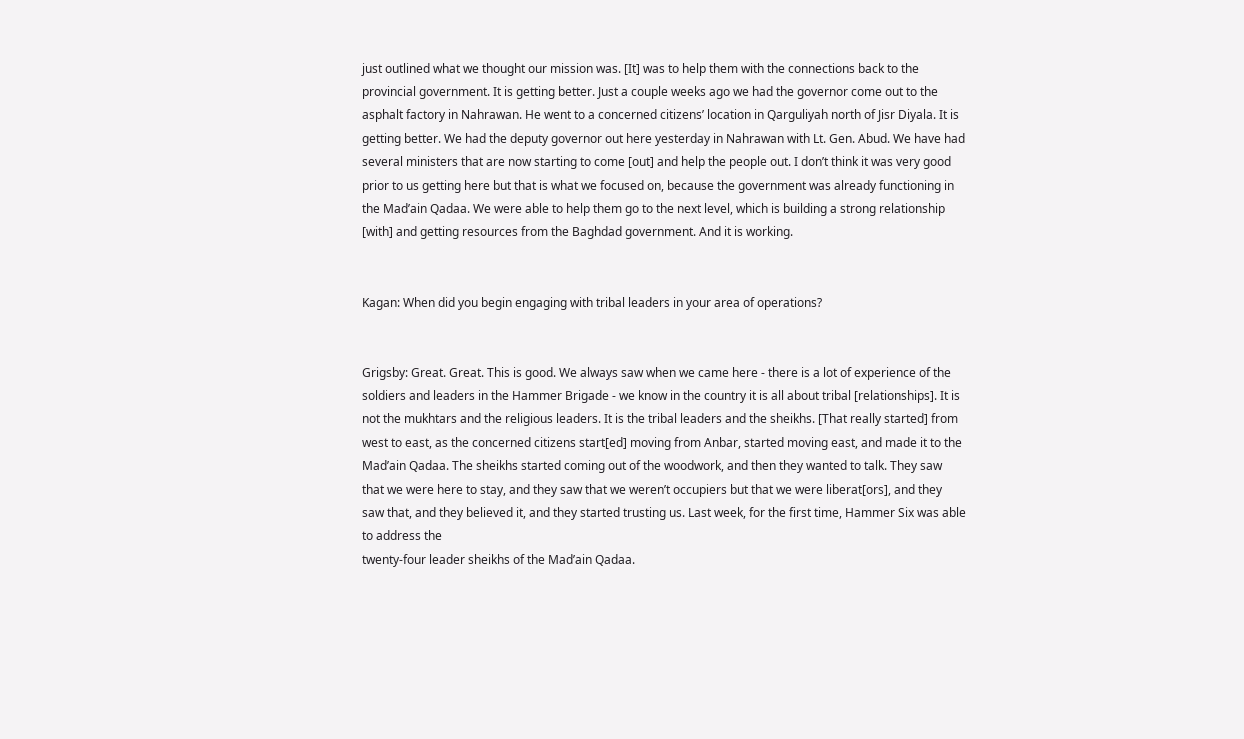just outlined what we thought our mission was. [It] was to help them with the connections back to the provincial government. It is getting better. Just a couple weeks ago we had the governor come out to the asphalt factory in Nahrawan. He went to a concerned citizens’ location in Qarguliyah north of Jisr Diyala. It is getting better. We had the deputy governor out here yesterday in Nahrawan with Lt. Gen. Abud. We have had several ministers that are now starting to come [out] and help the people out. I don’t think it was very good prior to us getting here but that is what we focused on, because the government was already functioning in the Mad’ain Qadaa. We were able to help them go to the next level, which is building a strong relationship [with] and getting resources from the Baghdad government. And it is working.


Kagan: When did you begin engaging with tribal leaders in your area of operations?


Grigsby: Great. Great. This is good. We always saw when we came here - there is a lot of experience of the soldiers and leaders in the Hammer Brigade - we know in the country it is all about tribal [relationships]. It is not the mukhtars and the religious leaders. It is the tribal leaders and the sheikhs. [That really started] from west to east, as the concerned citizens start[ed] moving from Anbar, started moving east, and made it to the Mad’ain Qadaa. The sheikhs started coming out of the woodwork, and then they wanted to talk. They saw that we were here to stay, and they saw that we weren’t occupiers but that we were liberat[ors], and they saw that, and they believed it, and they started trusting us. Last week, for the first time, Hammer Six was able to address the
twenty-four leader sheikhs of the Mad’ain Qadaa.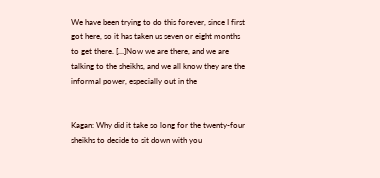We have been trying to do this forever, since I first got here, so it has taken us seven or eight months to get there. […]Now we are there, and we are talking to the sheikhs, and we all know they are the informal power, especially out in the


Kagan: Why did it take so long for the twenty-four sheikhs to decide to sit down with you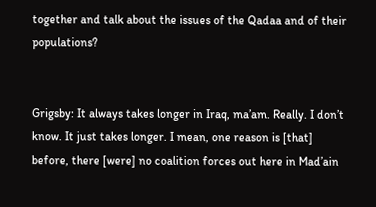together and talk about the issues of the Qadaa and of their populations?


Grigsby: It always takes longer in Iraq, ma’am. Really. I don’t know. It just takes longer. I mean, one reason is [that] before, there [were] no coalition forces out here in Mad’ain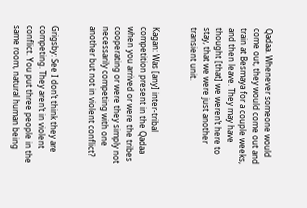Qadaa. Whenever someone would come out, they would come out and train at Besmaya for a couple weeks, and then leave. They may have thought [that] we weren’t here to stay, that we were just another transient unit.


Kagan: Was [any] inter-tribal competition present in the Qadaa when you arrived or were the tribes cooperating or were they simply not necessarily competing with one another but not in violent conflict?


Grigsby: See I don’t think they are competing. They aren’t in violent conflict. You put three people in the same room, natural human being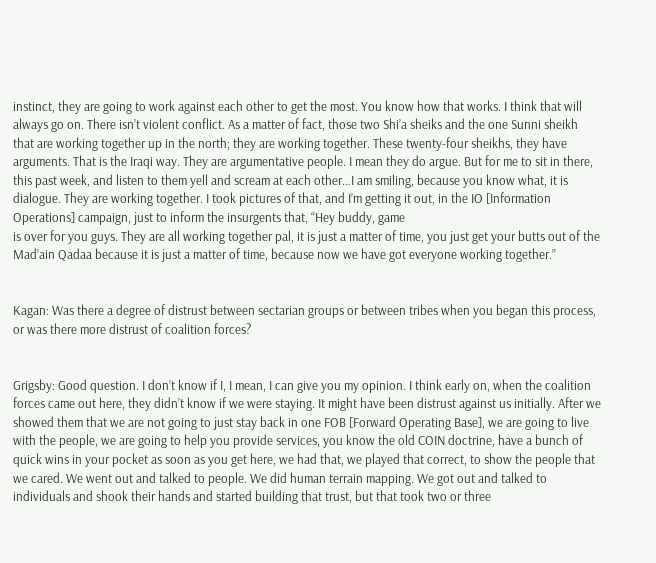instinct, they are going to work against each other to get the most. You know how that works. I think that will always go on. There isn’t violent conflict. As a matter of fact, those two Shi’a sheiks and the one Sunni sheikh that are working together up in the north; they are working together. These twenty-four sheikhs, they have arguments. That is the Iraqi way. They are argumentative people. I mean they do argue. But for me to sit in there, this past week, and listen to them yell and scream at each other…I am smiling, because you know what, it is dialogue. They are working together. I took pictures of that, and I’m getting it out, in the IO [Information Operations] campaign, just to inform the insurgents that, “Hey buddy, game
is over for you guys. They are all working together pal, it is just a matter of time, you just get your butts out of the Mad’ain Qadaa because it is just a matter of time, because now we have got everyone working together.”


Kagan: Was there a degree of distrust between sectarian groups or between tribes when you began this process, or was there more distrust of coalition forces?


Grigsby: Good question. I don’t know if I, I mean, I can give you my opinion. I think early on, when the coalition forces came out here, they didn’t know if we were staying. It might have been distrust against us initially. After we showed them that we are not going to just stay back in one FOB [Forward Operating Base], we are going to live with the people, we are going to help you provide services, you know the old COIN doctrine, have a bunch of quick wins in your pocket as soon as you get here, we had that, we played that correct, to show the people that we cared. We went out and talked to people. We did human terrain mapping. We got out and talked to individuals and shook their hands and started building that trust, but that took two or three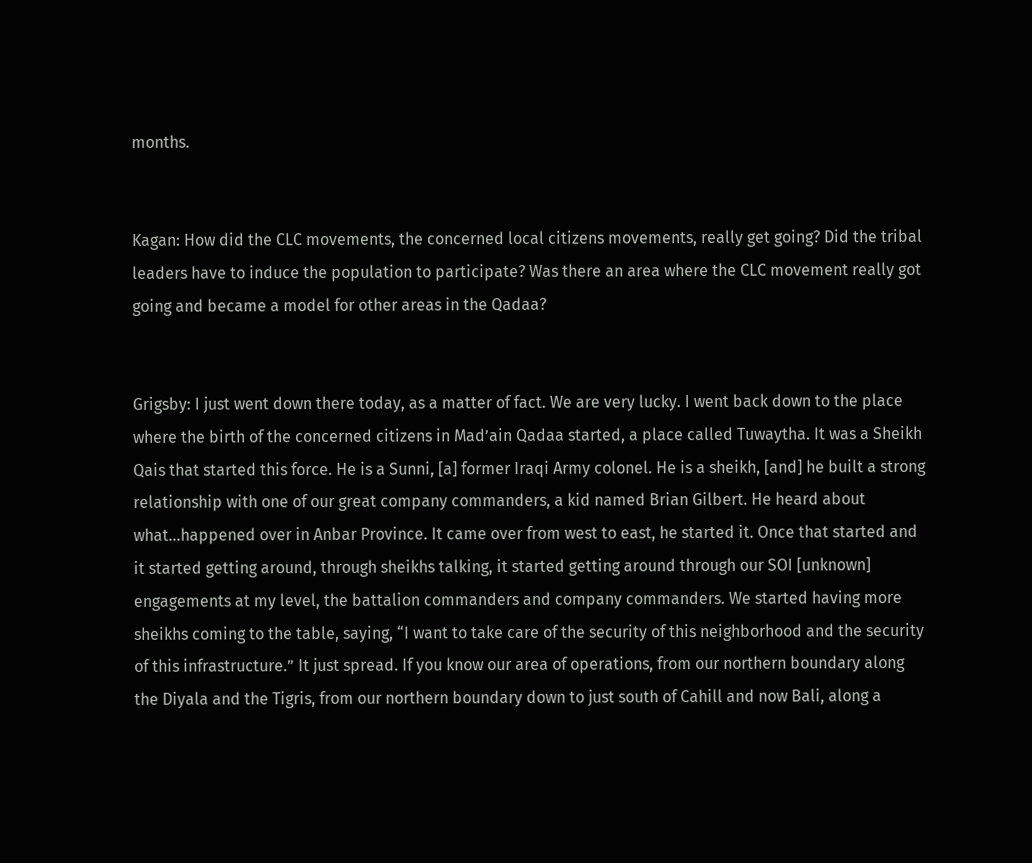months.


Kagan: How did the CLC movements, the concerned local citizens movements, really get going? Did the tribal leaders have to induce the population to participate? Was there an area where the CLC movement really got going and became a model for other areas in the Qadaa?


Grigsby: I just went down there today, as a matter of fact. We are very lucky. I went back down to the place where the birth of the concerned citizens in Mad’ain Qadaa started, a place called Tuwaytha. It was a Sheikh Qais that started this force. He is a Sunni, [a] former Iraqi Army colonel. He is a sheikh, [and] he built a strong relationship with one of our great company commanders, a kid named Brian Gilbert. He heard about what…happened over in Anbar Province. It came over from west to east, he started it. Once that started and it started getting around, through sheikhs talking, it started getting around through our SOI [unknown] engagements at my level, the battalion commanders and company commanders. We started having more sheikhs coming to the table, saying, “I want to take care of the security of this neighborhood and the security of this infrastructure.” It just spread. If you know our area of operations, from our northern boundary along the Diyala and the Tigris, from our northern boundary down to just south of Cahill and now Bali, along a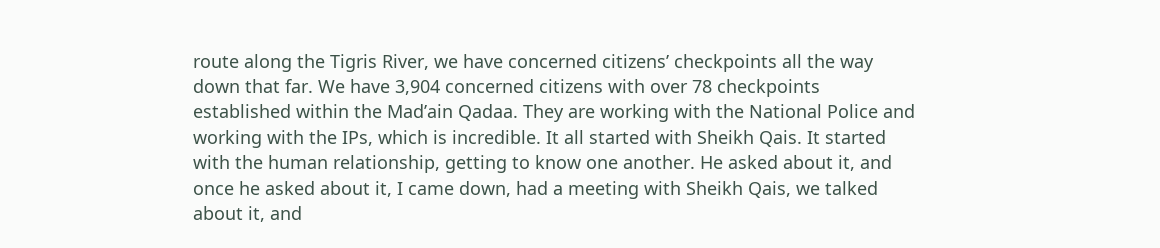route along the Tigris River, we have concerned citizens’ checkpoints all the way down that far. We have 3,904 concerned citizens with over 78 checkpoints established within the Mad’ain Qadaa. They are working with the National Police and working with the IPs, which is incredible. It all started with Sheikh Qais. It started with the human relationship, getting to know one another. He asked about it, and once he asked about it, I came down, had a meeting with Sheikh Qais, we talked about it, and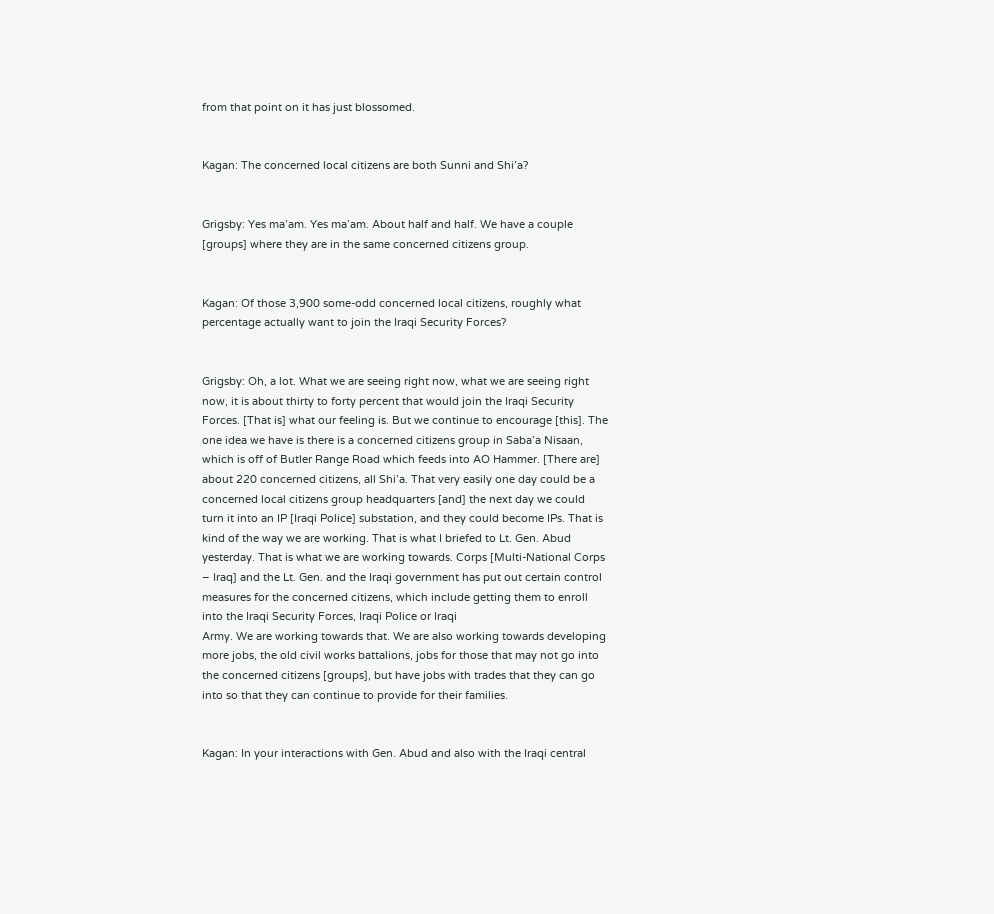from that point on it has just blossomed.


Kagan: The concerned local citizens are both Sunni and Shi’a?


Grigsby: Yes ma’am. Yes ma’am. About half and half. We have a couple [groups] where they are in the same concerned citizens group.


Kagan: Of those 3,900 some-odd concerned local citizens, roughly what percentage actually want to join the Iraqi Security Forces?


Grigsby: Oh, a lot. What we are seeing right now, what we are seeing right now, it is about thirty to forty percent that would join the Iraqi Security Forces. [That is] what our feeling is. But we continue to encourage [this]. The one idea we have is there is a concerned citizens group in Saba’a Nisaan, which is off of Butler Range Road which feeds into AO Hammer. [There are] about 220 concerned citizens, all Shi’a. That very easily one day could be a concerned local citizens group headquarters [and] the next day we could turn it into an IP [Iraqi Police] substation, and they could become IPs. That is kind of the way we are working. That is what I briefed to Lt. Gen. Abud yesterday. That is what we are working towards. Corps [Multi-National Corps – Iraq] and the Lt. Gen. and the Iraqi government has put out certain control measures for the concerned citizens, which include getting them to enroll into the Iraqi Security Forces, Iraqi Police or Iraqi
Army. We are working towards that. We are also working towards developing more jobs, the old civil works battalions, jobs for those that may not go into the concerned citizens [groups], but have jobs with trades that they can go into so that they can continue to provide for their families.


Kagan: In your interactions with Gen. Abud and also with the Iraqi central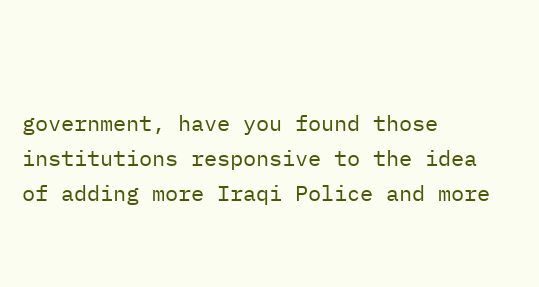government, have you found those institutions responsive to the idea of adding more Iraqi Police and more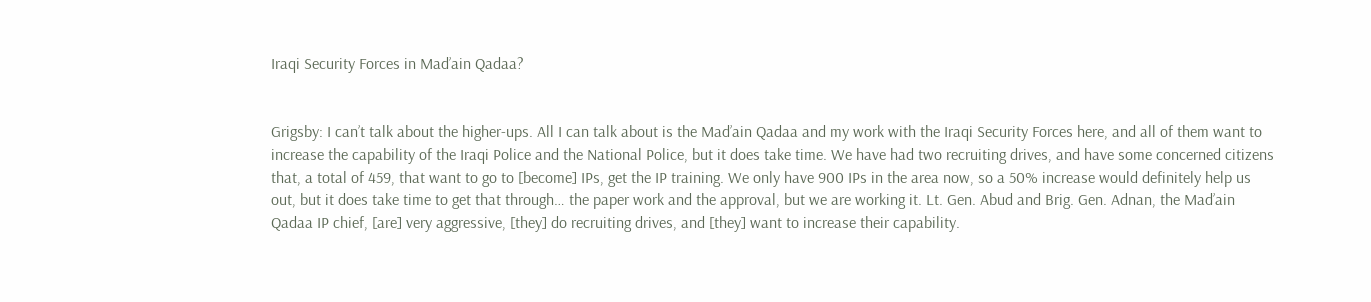Iraqi Security Forces in Mad’ain Qadaa?


Grigsby: I can’t talk about the higher-ups. All I can talk about is the Mad’ain Qadaa and my work with the Iraqi Security Forces here, and all of them want to increase the capability of the Iraqi Police and the National Police, but it does take time. We have had two recruiting drives, and have some concerned citizens that, a total of 459, that want to go to [become] IPs, get the IP training. We only have 900 IPs in the area now, so a 50% increase would definitely help us out, but it does take time to get that through… the paper work and the approval, but we are working it. Lt. Gen. Abud and Brig. Gen. Adnan, the Mad’ain Qadaa IP chief, [are] very aggressive, [they] do recruiting drives, and [they] want to increase their capability.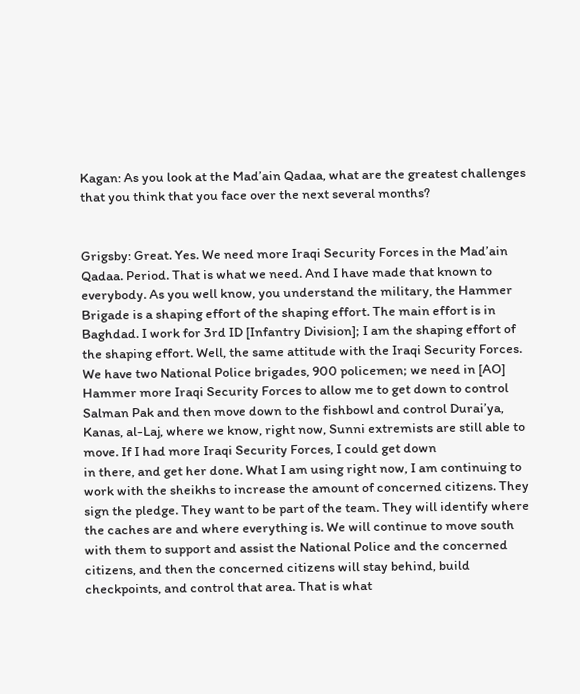Kagan: As you look at the Mad’ain Qadaa, what are the greatest challenges that you think that you face over the next several months?


Grigsby: Great. Yes. We need more Iraqi Security Forces in the Mad’ain Qadaa. Period. That is what we need. And I have made that known to everybody. As you well know, you understand the military, the Hammer Brigade is a shaping effort of the shaping effort. The main effort is in Baghdad. I work for 3rd ID [Infantry Division]; I am the shaping effort of the shaping effort. Well, the same attitude with the Iraqi Security Forces. We have two National Police brigades, 900 policemen; we need in [AO] Hammer more Iraqi Security Forces to allow me to get down to control Salman Pak and then move down to the fishbowl and control Durai’ya, Kanas, al-Laj, where we know, right now, Sunni extremists are still able to move. If I had more Iraqi Security Forces, I could get down
in there, and get her done. What I am using right now, I am continuing to work with the sheikhs to increase the amount of concerned citizens. They sign the pledge. They want to be part of the team. They will identify where the caches are and where everything is. We will continue to move south with them to support and assist the National Police and the concerned citizens, and then the concerned citizens will stay behind, build checkpoints, and control that area. That is what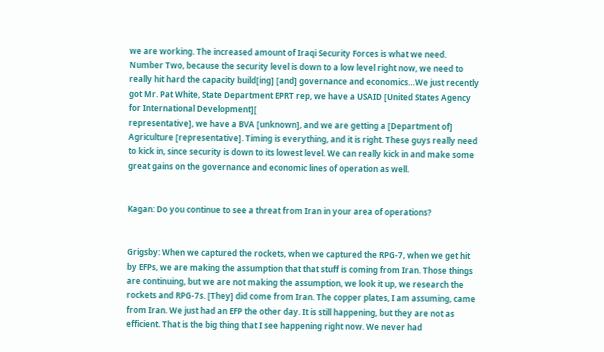we are working. The increased amount of Iraqi Security Forces is what we need. Number Two, because the security level is down to a low level right now, we need to really hit hard the capacity build[ing] [and] governance and economics…We just recently got Mr. Pat White, State Department EPRT rep, we have a USAID [United States Agency for International Development][
representative], we have a BVA [unknown], and we are getting a [Department of] Agriculture [representative]. Timing is everything, and it is right. These guys really need to kick in, since security is down to its lowest level. We can really kick in and make some great gains on the governance and economic lines of operation as well.


Kagan: Do you continue to see a threat from Iran in your area of operations?


Grigsby: When we captured the rockets, when we captured the RPG-7, when we get hit by EFPs, we are making the assumption that that stuff is coming from Iran. Those things are continuing, but we are not making the assumption, we look it up, we research the rockets and RPG-7s. [They] did come from Iran. The copper plates, I am assuming, came from Iran. We just had an EFP the other day. It is still happening, but they are not as efficient. That is the big thing that I see happening right now. We never had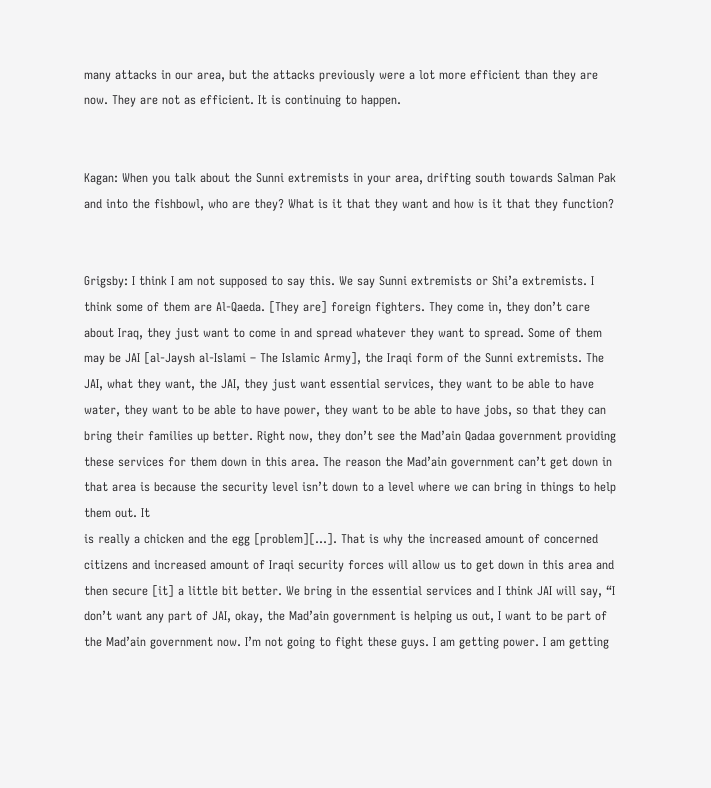many attacks in our area, but the attacks previously were a lot more efficient than they are now. They are not as efficient. It is continuing to happen.


Kagan: When you talk about the Sunni extremists in your area, drifting south towards Salman Pak and into the fishbowl, who are they? What is it that they want and how is it that they function?


Grigsby: I think I am not supposed to say this. We say Sunni extremists or Shi’a extremists. I think some of them are Al-Qaeda. [They are] foreign fighters. They come in, they don’t care about Iraq, they just want to come in and spread whatever they want to spread. Some of them may be JAI [al-Jaysh al-Islami – The Islamic Army], the Iraqi form of the Sunni extremists. The JAI, what they want, the JAI, they just want essential services, they want to be able to have water, they want to be able to have power, they want to be able to have jobs, so that they can bring their families up better. Right now, they don’t see the Mad’ain Qadaa government providing these services for them down in this area. The reason the Mad’ain government can’t get down in that area is because the security level isn’t down to a level where we can bring in things to help them out. It
is really a chicken and the egg [problem][…]. That is why the increased amount of concerned citizens and increased amount of Iraqi security forces will allow us to get down in this area and then secure [it] a little bit better. We bring in the essential services and I think JAI will say, “I don’t want any part of JAI, okay, the Mad’ain government is helping us out, I want to be part of the Mad’ain government now. I’m not going to fight these guys. I am getting power. I am getting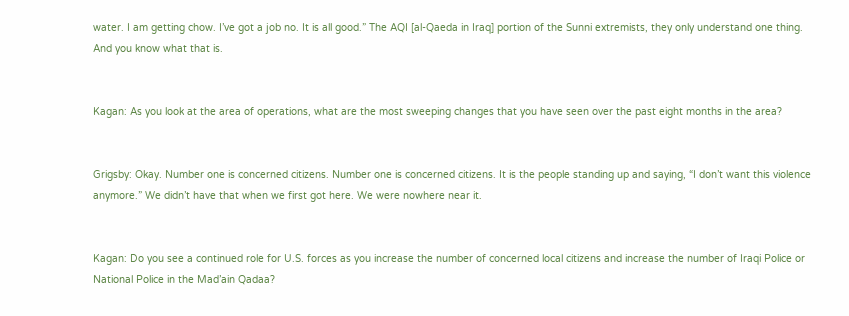water. I am getting chow. I’ve got a job no. It is all good.” The AQI [al-Qaeda in Iraq] portion of the Sunni extremists, they only understand one thing. And you know what that is.


Kagan: As you look at the area of operations, what are the most sweeping changes that you have seen over the past eight months in the area?


Grigsby: Okay. Number one is concerned citizens. Number one is concerned citizens. It is the people standing up and saying, “I don’t want this violence anymore.” We didn’t have that when we first got here. We were nowhere near it.


Kagan: Do you see a continued role for U.S. forces as you increase the number of concerned local citizens and increase the number of Iraqi Police or National Police in the Mad’ain Qadaa?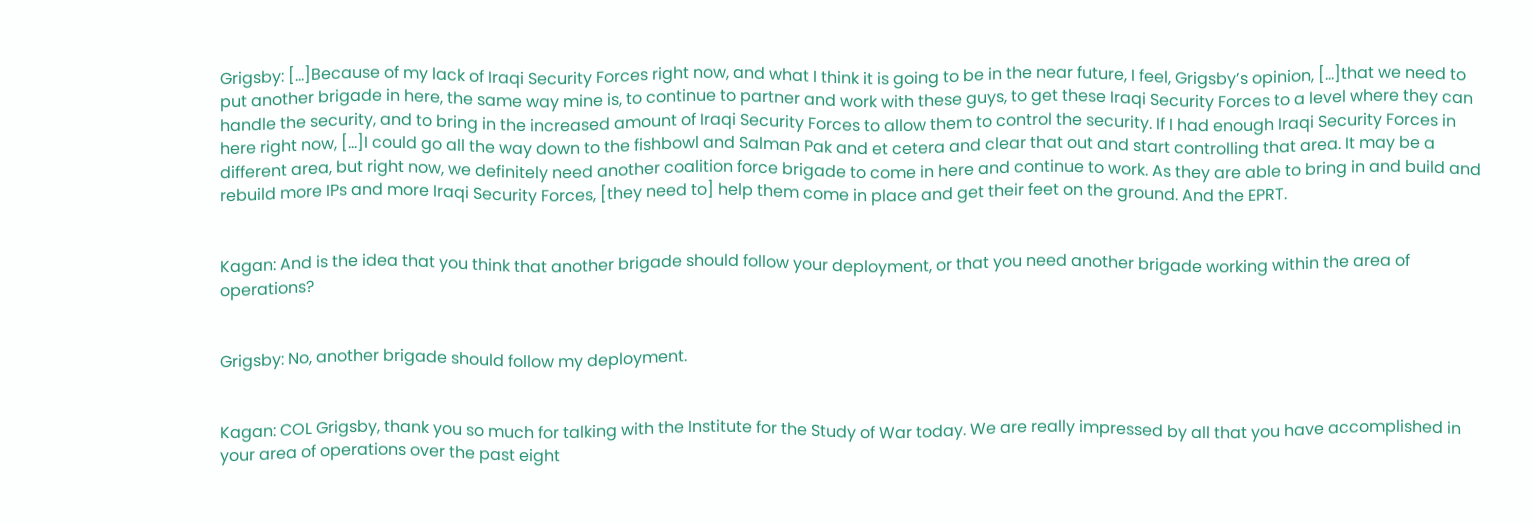Grigsby: […]Because of my lack of Iraqi Security Forces right now, and what I think it is going to be in the near future, I feel, Grigsby’s opinion, […]that we need to put another brigade in here, the same way mine is, to continue to partner and work with these guys, to get these Iraqi Security Forces to a level where they can handle the security, and to bring in the increased amount of Iraqi Security Forces to allow them to control the security. If I had enough Iraqi Security Forces in here right now, […]I could go all the way down to the fishbowl and Salman Pak and et cetera and clear that out and start controlling that area. It may be a different area, but right now, we definitely need another coalition force brigade to come in here and continue to work. As they are able to bring in and build and rebuild more IPs and more Iraqi Security Forces, [they need to] help them come in place and get their feet on the ground. And the EPRT.


Kagan: And is the idea that you think that another brigade should follow your deployment, or that you need another brigade working within the area of operations?


Grigsby: No, another brigade should follow my deployment.


Kagan: COL Grigsby, thank you so much for talking with the Institute for the Study of War today. We are really impressed by all that you have accomplished in your area of operations over the past eight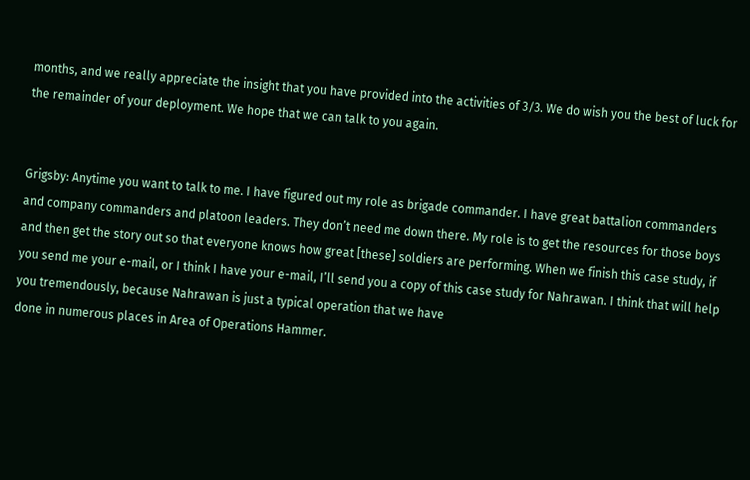months, and we really appreciate the insight that you have provided into the activities of 3/3. We do wish you the best of luck for the remainder of your deployment. We hope that we can talk to you again.


Grigsby: Anytime you want to talk to me. I have figured out my role as brigade commander. I have great battalion commanders and company commanders and platoon leaders. They don’t need me down there. My role is to get the resources for those boys and then get the story out so that everyone knows how great [these] soldiers are performing. When we finish this case study, if you send me your e-mail, or I think I have your e-mail, I’ll send you a copy of this case study for Nahrawan. I think that will help you tremendously, because Nahrawan is just a typical operation that we have
done in numerous places in Area of Operations Hammer.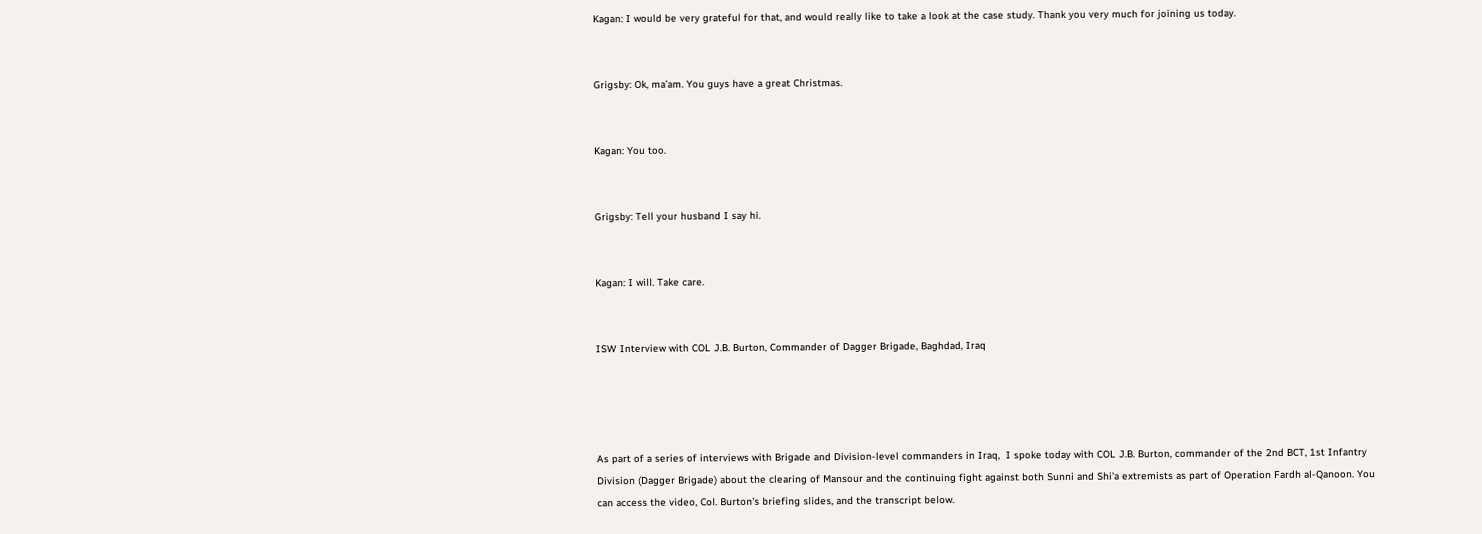Kagan: I would be very grateful for that, and would really like to take a look at the case study. Thank you very much for joining us today.


Grigsby: Ok, ma’am. You guys have a great Christmas.


Kagan: You too.


Grigsby: Tell your husband I say hi.


Kagan: I will. Take care.


ISW Interview with COL J.B. Burton, Commander of Dagger Brigade, Baghdad, Iraq




As part of a series of interviews with Brigade and Division-level commanders in Iraq,  I spoke today with COL J.B. Burton, commander of the 2nd BCT, 1st Infantry Division (Dagger Brigade) about the clearing of Mansour and the continuing fight against both Sunni and Shi'a extremists as part of Operation Fardh al-Qanoon. You can access the video, Col. Burton's briefing slides, and the transcript below.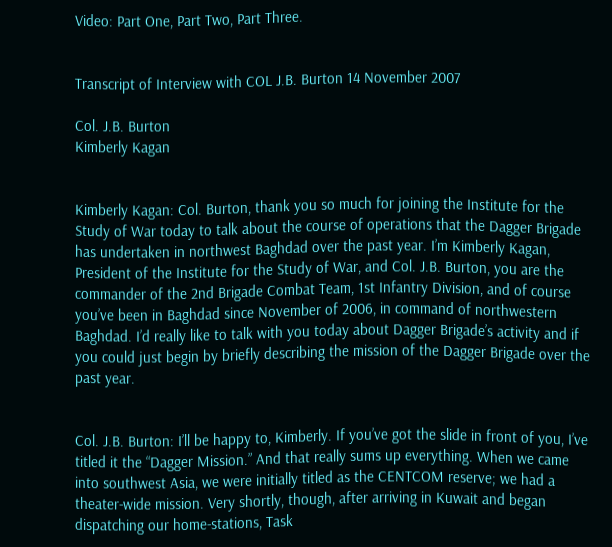Video: Part One, Part Two, Part Three.


Transcript of Interview with COL J.B. Burton 14 November 2007

Col. J.B. Burton
Kimberly Kagan


Kimberly Kagan: Col. Burton, thank you so much for joining the Institute for the Study of War today to talk about the course of operations that the Dagger Brigade has undertaken in northwest Baghdad over the past year. I’m Kimberly Kagan, President of the Institute for the Study of War, and Col. J.B. Burton, you are the commander of the 2nd Brigade Combat Team, 1st Infantry Division, and of course you’ve been in Baghdad since November of 2006, in command of northwestern Baghdad. I’d really like to talk with you today about Dagger Brigade’s activity and if you could just begin by briefly describing the mission of the Dagger Brigade over the past year.


Col. J.B. Burton: I’ll be happy to, Kimberly. If you’ve got the slide in front of you, I’ve titled it the “Dagger Mission.” And that really sums up everything. When we came into southwest Asia, we were initially titled as the CENTCOM reserve; we had a theater-wide mission. Very shortly, though, after arriving in Kuwait and began dispatching our home-stations, Task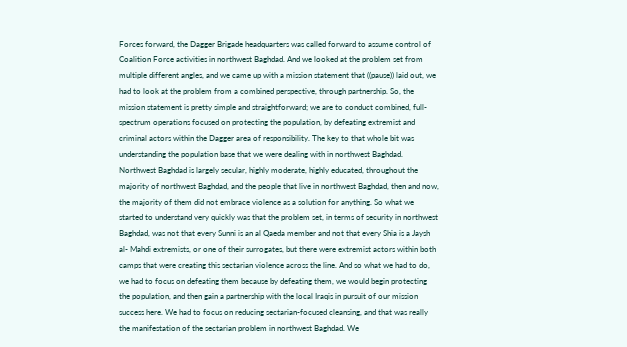Forces forward, the Dagger Brigade headquarters was called forward to assume control of Coalition Force activities in northwest Baghdad. And we looked at the problem set from multiple different angles, and we came up with a mission statement that ((pause)) laid out, we had to look at the problem from a combined perspective, through partnership. So, the mission statement is pretty simple and straightforward; we are to conduct combined, full-spectrum operations focused on protecting the population, by defeating extremist and criminal actors within the Dagger area of responsibility. The key to that whole bit was understanding the population base that we were dealing with in northwest Baghdad. Northwest Baghdad is largely secular, highly moderate, highly educated, throughout the majority of northwest Baghdad, and the people that live in northwest Baghdad, then and now, the majority of them did not embrace violence as a solution for anything. So what we started to understand very quickly was that the problem set, in terms of security in northwest Baghdad, was not that every Sunni is an al Qaeda member and not that every Shia is a Jaysh al- Mahdi extremists, or one of their surrogates, but there were extremist actors within both camps that were creating this sectarian violence across the line. And so what we had to do, we had to focus on defeating them because by defeating them, we would begin protecting the population, and then gain a partnership with the local Iraqis in pursuit of our mission success here. We had to focus on reducing sectarian-focused cleansing, and that was really the manifestation of the sectarian problem in northwest Baghdad. We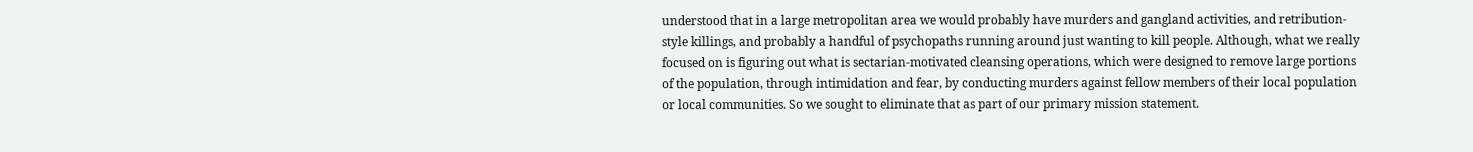understood that in a large metropolitan area we would probably have murders and gangland activities, and retribution-style killings, and probably a handful of psychopaths running around just wanting to kill people. Although, what we really focused on is figuring out what is sectarian-motivated cleansing operations, which were designed to remove large portions of the population, through intimidation and fear, by conducting murders against fellow members of their local population or local communities. So we sought to eliminate that as part of our primary mission statement.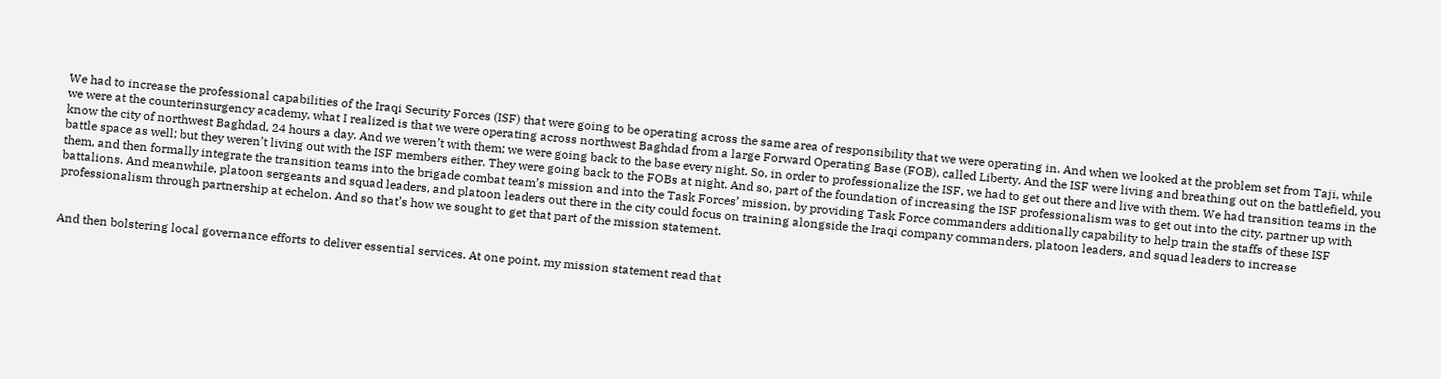We had to increase the professional capabilities of the Iraqi Security Forces (ISF) that were going to be operating across the same area of responsibility that we were operating in. And when we looked at the problem set from Taji, while we were at the counterinsurgency academy, what I realized is that we were operating across northwest Baghdad from a large Forward Operating Base (FOB), called Liberty. And the ISF were living and breathing out on the battlefield, you know the city of northwest Baghdad, 24 hours a day. And we weren’t with them; we were going back to the base every night. So, in order to professionalize the ISF, we had to get out there and live with them. We had transition teams in the battle space as well; but they weren’t living out with the ISF members either. They were going back to the FOBs at night. And so, part of the foundation of increasing the ISF professionalism was to get out into the city, partner up with them, and then formally integrate the transition teams into the brigade combat team’s mission and into the Task Forces’ mission, by providing Task Force commanders additionally capability to help train the staffs of these ISF battalions. And meanwhile, platoon sergeants and squad leaders, and platoon leaders out there in the city could focus on training alongside the Iraqi company commanders, platoon leaders, and squad leaders to increase professionalism through partnership at echelon. And so that’s how we sought to get that part of the mission statement.


And then bolstering local governance efforts to deliver essential services. At one point, my mission statement read that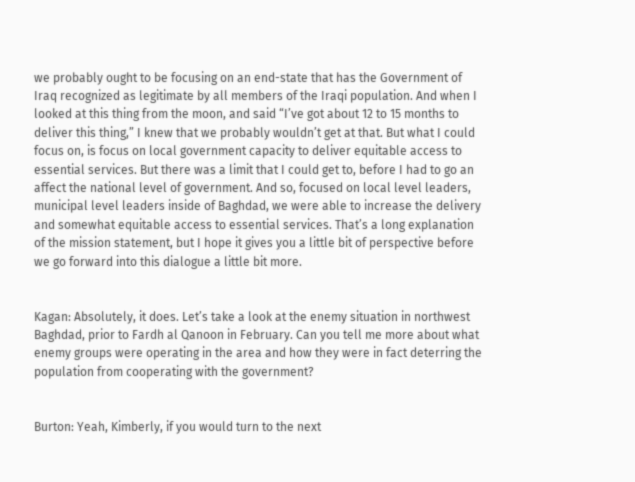we probably ought to be focusing on an end-state that has the Government of Iraq recognized as legitimate by all members of the Iraqi population. And when I looked at this thing from the moon, and said “I’ve got about 12 to 15 months to deliver this thing,” I knew that we probably wouldn’t get at that. But what I could focus on, is focus on local government capacity to deliver equitable access to essential services. But there was a limit that I could get to, before I had to go an affect the national level of government. And so, focused on local level leaders, municipal level leaders inside of Baghdad, we were able to increase the delivery and somewhat equitable access to essential services. That’s a long explanation of the mission statement, but I hope it gives you a little bit of perspective before we go forward into this dialogue a little bit more.


Kagan: Absolutely, it does. Let’s take a look at the enemy situation in northwest Baghdad, prior to Fardh al Qanoon in February. Can you tell me more about what enemy groups were operating in the area and how they were in fact deterring the population from cooperating with the government?


Burton: Yeah, Kimberly, if you would turn to the next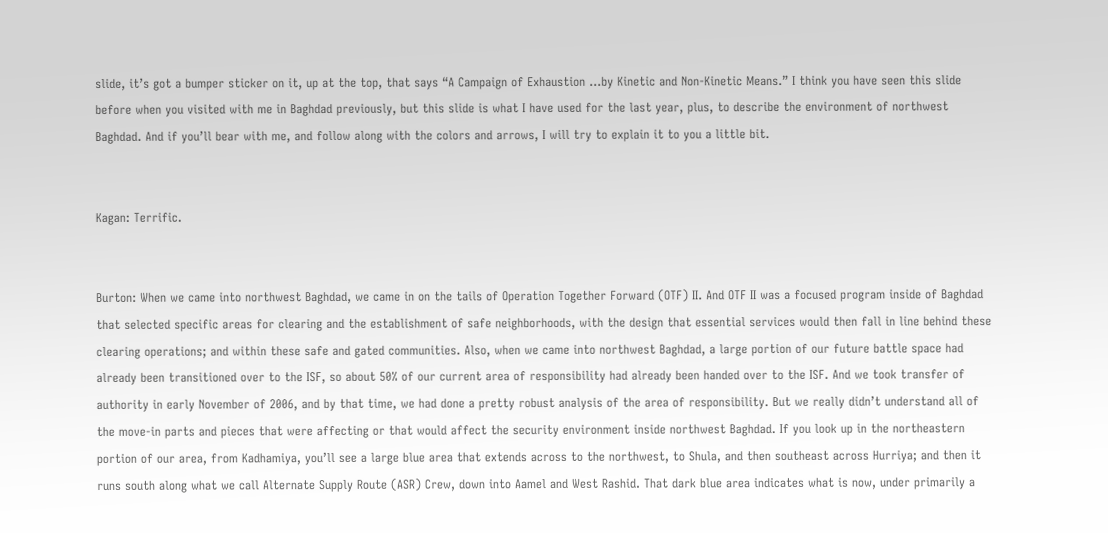slide, it’s got a bumper sticker on it, up at the top, that says “A Campaign of Exhaustion …by Kinetic and Non-Kinetic Means.” I think you have seen this slide before when you visited with me in Baghdad previously, but this slide is what I have used for the last year, plus, to describe the environment of northwest Baghdad. And if you’ll bear with me, and follow along with the colors and arrows, I will try to explain it to you a little bit.


Kagan: Terrific.


Burton: When we came into northwest Baghdad, we came in on the tails of Operation Together Forward (OTF) II. And OTF II was a focused program inside of Baghdad that selected specific areas for clearing and the establishment of safe neighborhoods, with the design that essential services would then fall in line behind these clearing operations; and within these safe and gated communities. Also, when we came into northwest Baghdad, a large portion of our future battle space had already been transitioned over to the ISF, so about 50% of our current area of responsibility had already been handed over to the ISF. And we took transfer of authority in early November of 2006, and by that time, we had done a pretty robust analysis of the area of responsibility. But we really didn’t understand all of the move-in parts and pieces that were affecting or that would affect the security environment inside northwest Baghdad. If you look up in the northeastern portion of our area, from Kadhamiya, you’ll see a large blue area that extends across to the northwest, to Shula, and then southeast across Hurriya; and then it runs south along what we call Alternate Supply Route (ASR) Crew, down into Aamel and West Rashid. That dark blue area indicates what is now, under primarily a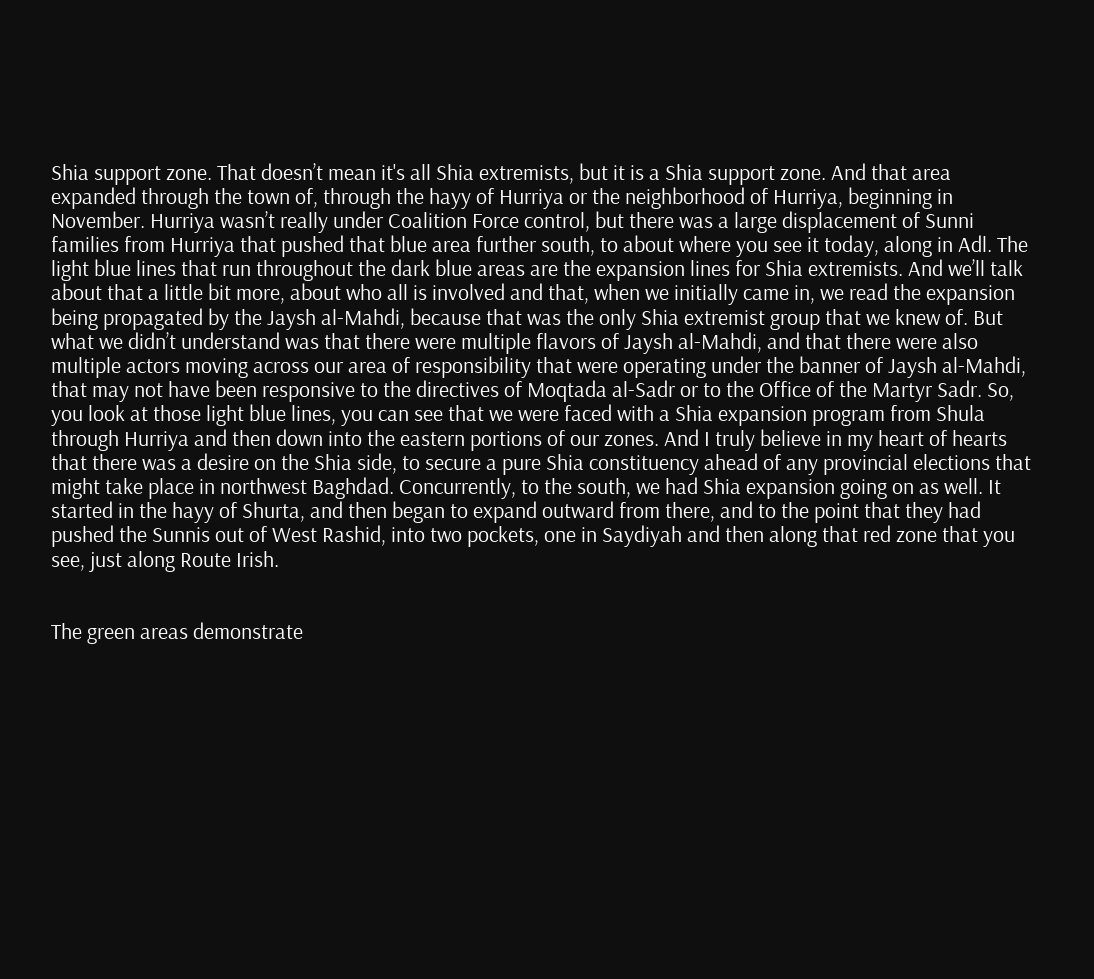Shia support zone. That doesn’t mean it's all Shia extremists, but it is a Shia support zone. And that area expanded through the town of, through the hayy of Hurriya or the neighborhood of Hurriya, beginning in November. Hurriya wasn’t really under Coalition Force control, but there was a large displacement of Sunni families from Hurriya that pushed that blue area further south, to about where you see it today, along in Adl. The light blue lines that run throughout the dark blue areas are the expansion lines for Shia extremists. And we’ll talk about that a little bit more, about who all is involved and that, when we initially came in, we read the expansion being propagated by the Jaysh al-Mahdi, because that was the only Shia extremist group that we knew of. But what we didn’t understand was that there were multiple flavors of Jaysh al-Mahdi, and that there were also multiple actors moving across our area of responsibility that were operating under the banner of Jaysh al-Mahdi, that may not have been responsive to the directives of Moqtada al-Sadr or to the Office of the Martyr Sadr. So, you look at those light blue lines, you can see that we were faced with a Shia expansion program from Shula through Hurriya and then down into the eastern portions of our zones. And I truly believe in my heart of hearts that there was a desire on the Shia side, to secure a pure Shia constituency ahead of any provincial elections that might take place in northwest Baghdad. Concurrently, to the south, we had Shia expansion going on as well. It started in the hayy of Shurta, and then began to expand outward from there, and to the point that they had pushed the Sunnis out of West Rashid, into two pockets, one in Saydiyah and then along that red zone that you see, just along Route Irish.


The green areas demonstrate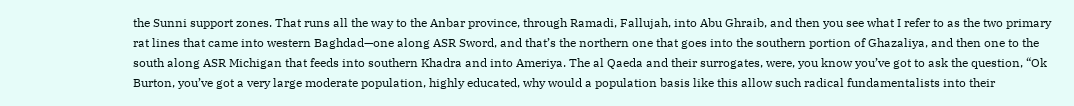the Sunni support zones. That runs all the way to the Anbar province, through Ramadi, Fallujah, into Abu Ghraib, and then you see what I refer to as the two primary rat lines that came into western Baghdad—one along ASR Sword, and that’s the northern one that goes into the southern portion of Ghazaliya, and then one to the south along ASR Michigan that feeds into southern Khadra and into Ameriya. The al Qaeda and their surrogates, were, you know you’ve got to ask the question, “Ok Burton, you’ve got a very large moderate population, highly educated, why would a population basis like this allow such radical fundamentalists into their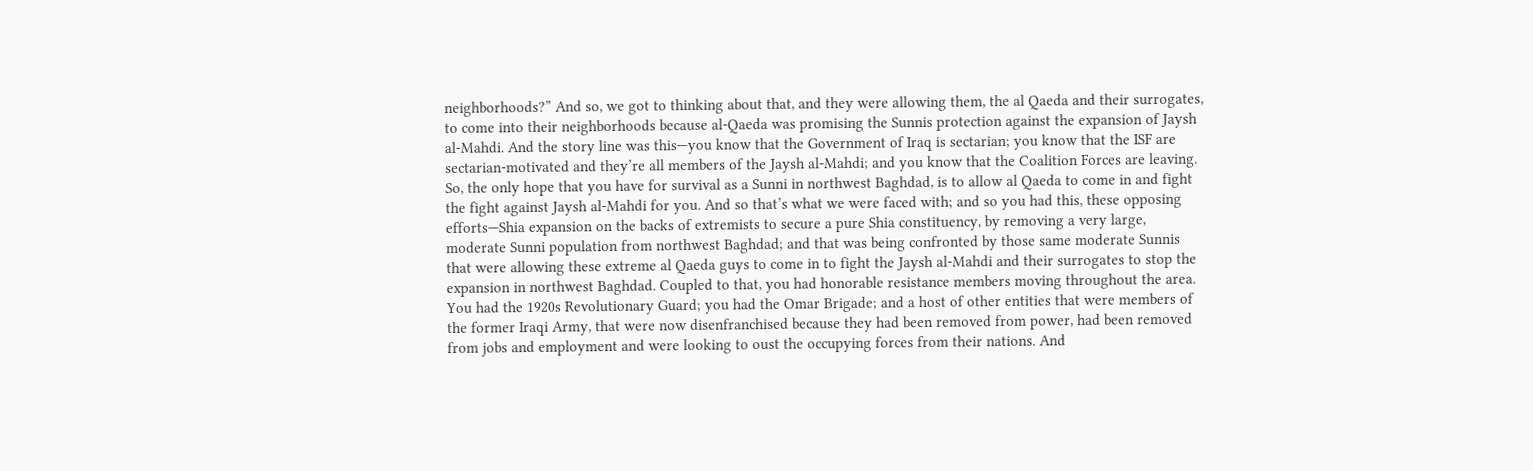neighborhoods?” And so, we got to thinking about that, and they were allowing them, the al Qaeda and their surrogates, to come into their neighborhoods because al-Qaeda was promising the Sunnis protection against the expansion of Jaysh al-Mahdi. And the story line was this—you know that the Government of Iraq is sectarian; you know that the ISF are sectarian-motivated and they’re all members of the Jaysh al-Mahdi; and you know that the Coalition Forces are leaving. So, the only hope that you have for survival as a Sunni in northwest Baghdad, is to allow al Qaeda to come in and fight the fight against Jaysh al-Mahdi for you. And so that’s what we were faced with; and so you had this, these opposing efforts—Shia expansion on the backs of extremists to secure a pure Shia constituency, by removing a very large, moderate Sunni population from northwest Baghdad; and that was being confronted by those same moderate Sunnis that were allowing these extreme al Qaeda guys to come in to fight the Jaysh al-Mahdi and their surrogates to stop the expansion in northwest Baghdad. Coupled to that, you had honorable resistance members moving throughout the area. You had the 1920s Revolutionary Guard; you had the Omar Brigade; and a host of other entities that were members of the former Iraqi Army, that were now disenfranchised because they had been removed from power, had been removed from jobs and employment and were looking to oust the occupying forces from their nations. And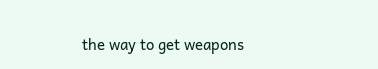the way to get weapons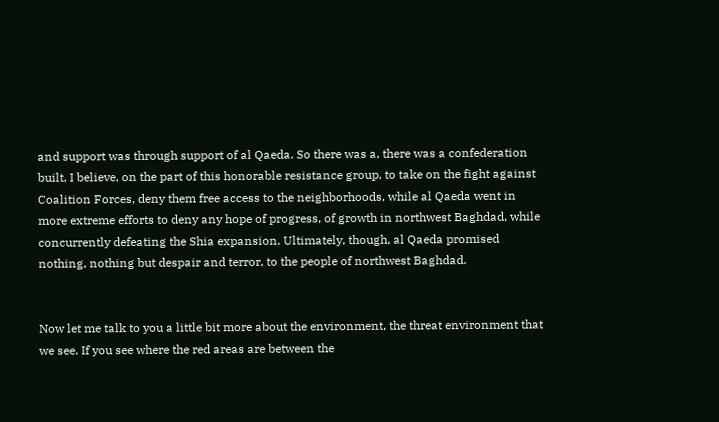and support was through support of al Qaeda. So there was a, there was a confederation built, I believe, on the part of this honorable resistance group, to take on the fight against Coalition Forces, deny them free access to the neighborhoods, while al Qaeda went in more extreme efforts to deny any hope of progress, of growth in northwest Baghdad, while concurrently defeating the Shia expansion. Ultimately, though, al Qaeda promised nothing, nothing but despair and terror, to the people of northwest Baghdad.


Now let me talk to you a little bit more about the environment, the threat environment that we see. If you see where the red areas are between the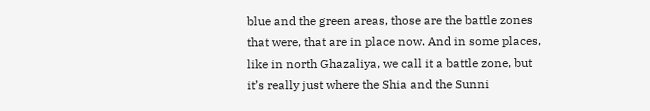blue and the green areas, those are the battle zones that were, that are in place now. And in some places, like in north Ghazaliya, we call it a battle zone, but it’s really just where the Shia and the Sunni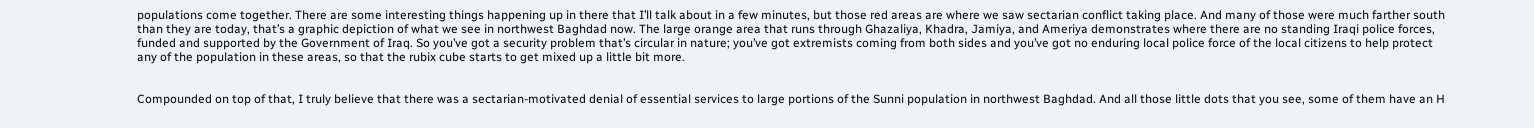populations come together. There are some interesting things happening up in there that I’ll talk about in a few minutes, but those red areas are where we saw sectarian conflict taking place. And many of those were much farther south than they are today, that’s a graphic depiction of what we see in northwest Baghdad now. The large orange area that runs through Ghazaliya, Khadra, Jamiya, and Ameriya demonstrates where there are no standing Iraqi police forces, funded and supported by the Government of Iraq. So you’ve got a security problem that’s circular in nature; you’ve got extremists coming from both sides and you’ve got no enduring local police force of the local citizens to help protect any of the population in these areas, so that the rubix cube starts to get mixed up a little bit more.


Compounded on top of that, I truly believe that there was a sectarian-motivated denial of essential services to large portions of the Sunni population in northwest Baghdad. And all those little dots that you see, some of them have an H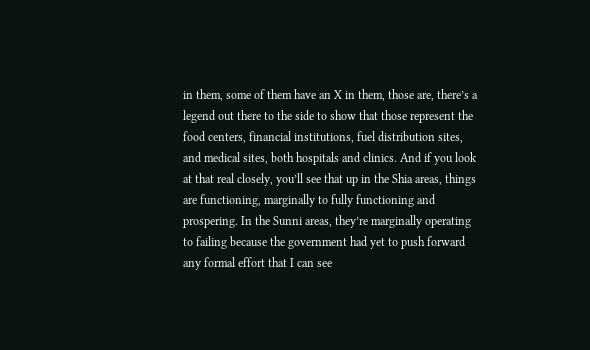in them, some of them have an X in them, those are, there’s a legend out there to the side to show that those represent the food centers, financial institutions, fuel distribution sites, and medical sites, both hospitals and clinics. And if you look at that real closely, you’ll see that up in the Shia areas, things are functioning, marginally to fully functioning and prospering. In the Sunni areas, they’re marginally operating to failing because the government had yet to push forward any formal effort that I can see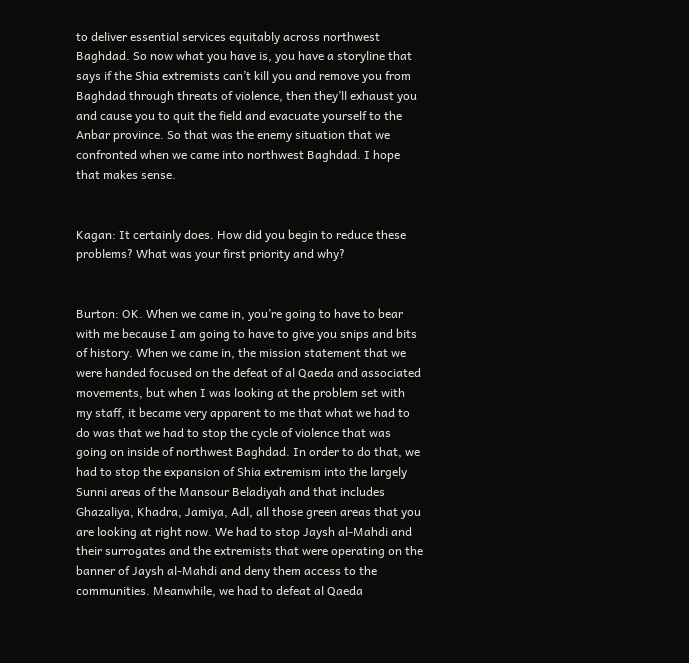to deliver essential services equitably across northwest Baghdad. So now what you have is, you have a storyline that says if the Shia extremists can’t kill you and remove you from Baghdad through threats of violence, then they’ll exhaust you and cause you to quit the field and evacuate yourself to the Anbar province. So that was the enemy situation that we confronted when we came into northwest Baghdad. I hope that makes sense.


Kagan: It certainly does. How did you begin to reduce these problems? What was your first priority and why?


Burton: OK. When we came in, you’re going to have to bear with me because I am going to have to give you snips and bits of history. When we came in, the mission statement that we were handed focused on the defeat of al Qaeda and associated movements, but when I was looking at the problem set with my staff, it became very apparent to me that what we had to do was that we had to stop the cycle of violence that was going on inside of northwest Baghdad. In order to do that, we had to stop the expansion of Shia extremism into the largely Sunni areas of the Mansour Beladiyah and that includes Ghazaliya, Khadra, Jamiya, Adl, all those green areas that you are looking at right now. We had to stop Jaysh al-Mahdi and their surrogates and the extremists that were operating on the banner of Jaysh al-Mahdi and deny them access to the communities. Meanwhile, we had to defeat al Qaeda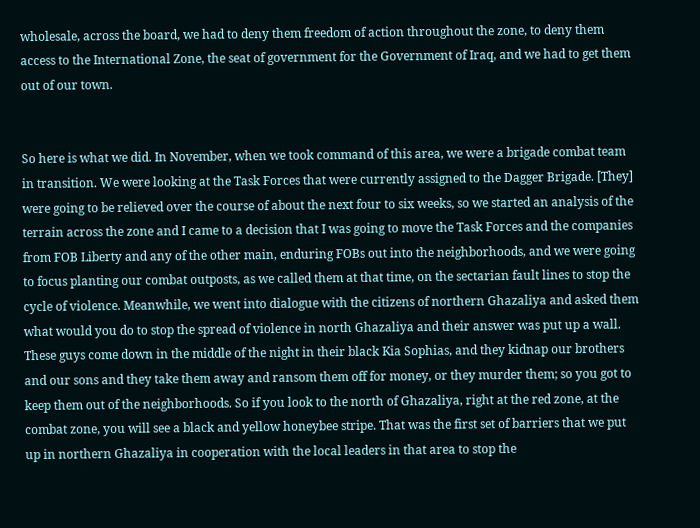wholesale, across the board, we had to deny them freedom of action throughout the zone, to deny them access to the International Zone, the seat of government for the Government of Iraq, and we had to get them out of our town.


So here is what we did. In November, when we took command of this area, we were a brigade combat team in transition. We were looking at the Task Forces that were currently assigned to the Dagger Brigade. [They] were going to be relieved over the course of about the next four to six weeks, so we started an analysis of the terrain across the zone and I came to a decision that I was going to move the Task Forces and the companies from FOB Liberty and any of the other main, enduring FOBs out into the neighborhoods, and we were going to focus planting our combat outposts, as we called them at that time, on the sectarian fault lines to stop the cycle of violence. Meanwhile, we went into dialogue with the citizens of northern Ghazaliya and asked them what would you do to stop the spread of violence in north Ghazaliya and their answer was put up a wall. These guys come down in the middle of the night in their black Kia Sophias, and they kidnap our brothers and our sons and they take them away and ransom them off for money, or they murder them; so you got to keep them out of the neighborhoods. So if you look to the north of Ghazaliya, right at the red zone, at the combat zone, you will see a black and yellow honeybee stripe. That was the first set of barriers that we put up in northern Ghazaliya in cooperation with the local leaders in that area to stop the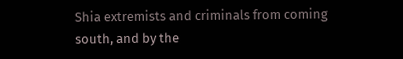Shia extremists and criminals from coming south, and by the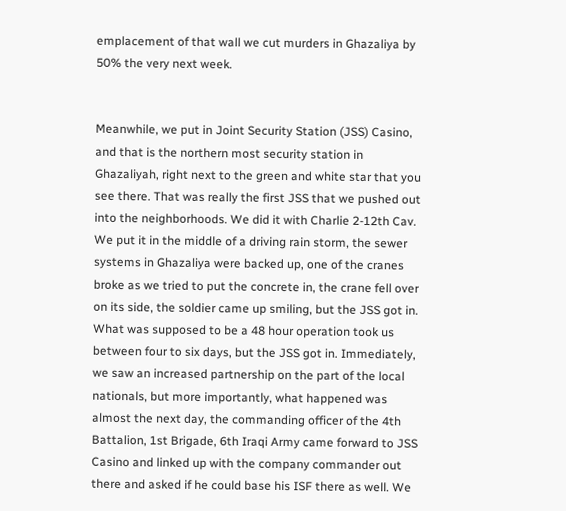emplacement of that wall we cut murders in Ghazaliya by 50% the very next week.


Meanwhile, we put in Joint Security Station (JSS) Casino, and that is the northern most security station in Ghazaliyah, right next to the green and white star that you see there. That was really the first JSS that we pushed out into the neighborhoods. We did it with Charlie 2-12th Cav. We put it in the middle of a driving rain storm, the sewer systems in Ghazaliya were backed up, one of the cranes broke as we tried to put the concrete in, the crane fell over on its side, the soldier came up smiling, but the JSS got in. What was supposed to be a 48 hour operation took us between four to six days, but the JSS got in. Immediately, we saw an increased partnership on the part of the local nationals, but more importantly, what happened was almost the next day, the commanding officer of the 4th Battalion, 1st Brigade, 6th Iraqi Army came forward to JSS Casino and linked up with the company commander out there and asked if he could base his ISF there as well. We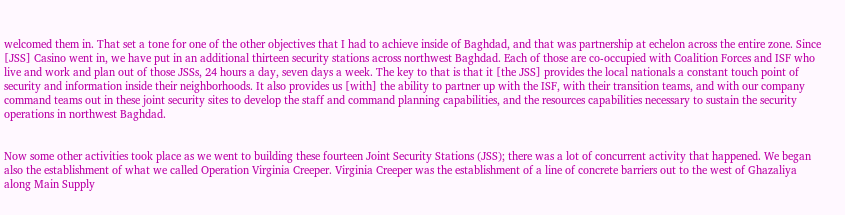welcomed them in. That set a tone for one of the other objectives that I had to achieve inside of Baghdad, and that was partnership at echelon across the entire zone. Since [JSS] Casino went in, we have put in an additional thirteen security stations across northwest Baghdad. Each of those are co-occupied with Coalition Forces and ISF who live and work and plan out of those JSSs, 24 hours a day, seven days a week. The key to that is that it [the JSS] provides the local nationals a constant touch point of security and information inside their neighborhoods. It also provides us [with] the ability to partner up with the ISF, with their transition teams, and with our company command teams out in these joint security sites to develop the staff and command planning capabilities, and the resources capabilities necessary to sustain the security operations in northwest Baghdad.


Now some other activities took place as we went to building these fourteen Joint Security Stations (JSS); there was a lot of concurrent activity that happened. We began also the establishment of what we called Operation Virginia Creeper. Virginia Creeper was the establishment of a line of concrete barriers out to the west of Ghazaliya along Main Supply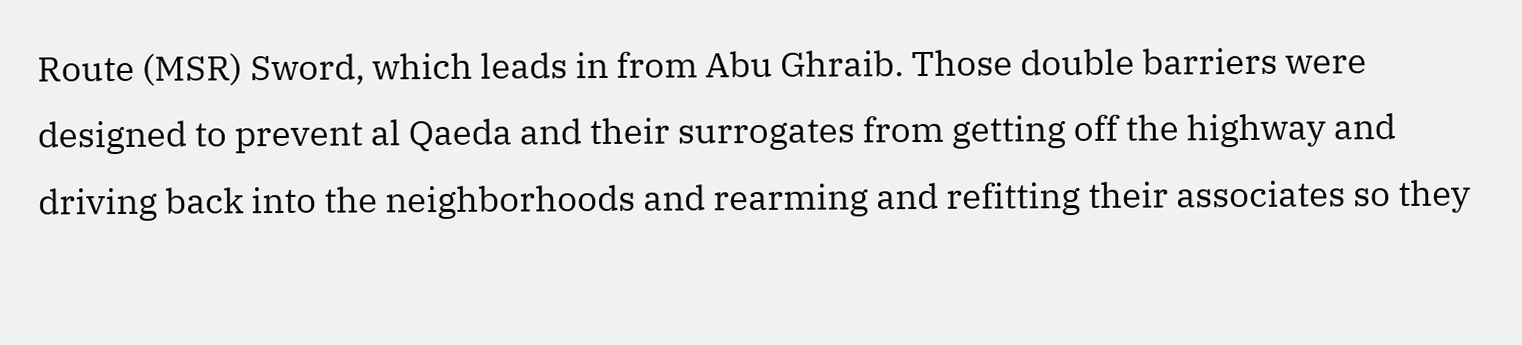Route (MSR) Sword, which leads in from Abu Ghraib. Those double barriers were designed to prevent al Qaeda and their surrogates from getting off the highway and driving back into the neighborhoods and rearming and refitting their associates so they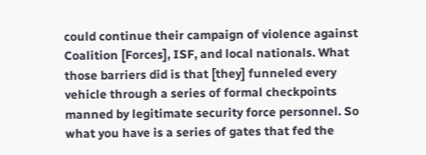could continue their campaign of violence against Coalition [Forces], ISF, and local nationals. What those barriers did is that [they] funneled every vehicle through a series of formal checkpoints manned by legitimate security force personnel. So what you have is a series of gates that fed the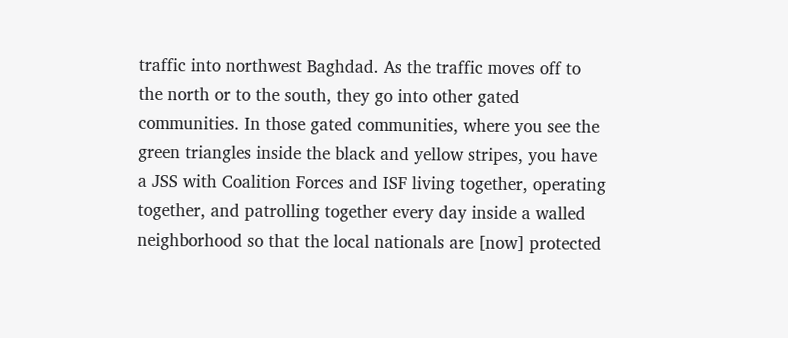traffic into northwest Baghdad. As the traffic moves off to the north or to the south, they go into other gated communities. In those gated communities, where you see the green triangles inside the black and yellow stripes, you have a JSS with Coalition Forces and ISF living together, operating together, and patrolling together every day inside a walled neighborhood so that the local nationals are [now] protected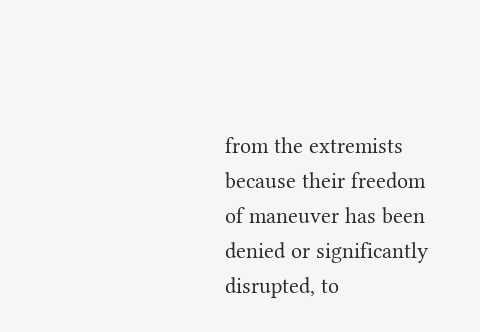from the extremists because their freedom of maneuver has been denied or significantly disrupted, to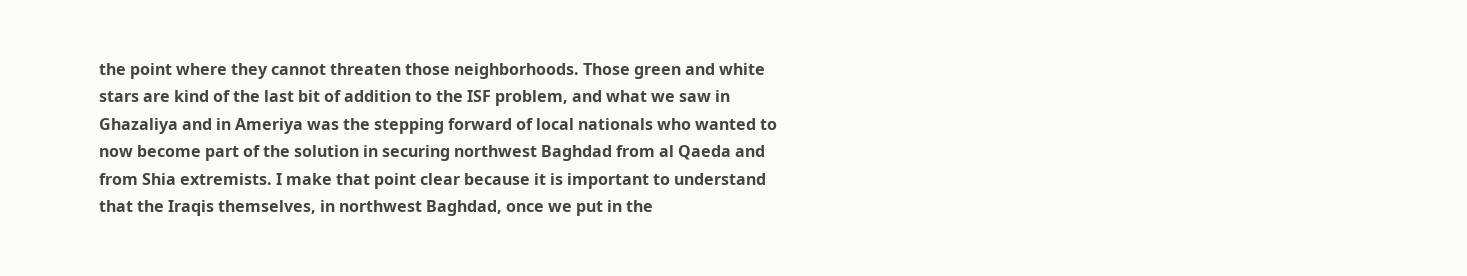the point where they cannot threaten those neighborhoods. Those green and white stars are kind of the last bit of addition to the ISF problem, and what we saw in Ghazaliya and in Ameriya was the stepping forward of local nationals who wanted to now become part of the solution in securing northwest Baghdad from al Qaeda and from Shia extremists. I make that point clear because it is important to understand that the Iraqis themselves, in northwest Baghdad, once we put in the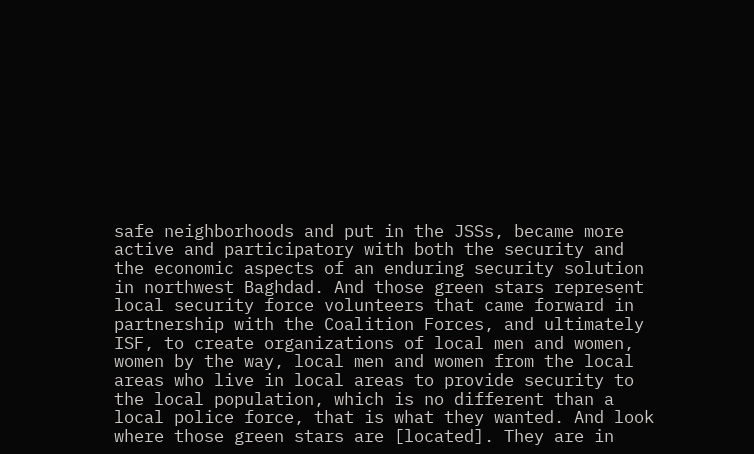safe neighborhoods and put in the JSSs, became more active and participatory with both the security and the economic aspects of an enduring security solution in northwest Baghdad. And those green stars represent local security force volunteers that came forward in partnership with the Coalition Forces, and ultimately ISF, to create organizations of local men and women, women by the way, local men and women from the local areas who live in local areas to provide security to the local population, which is no different than a local police force, that is what they wanted. And look where those green stars are [located]. They are in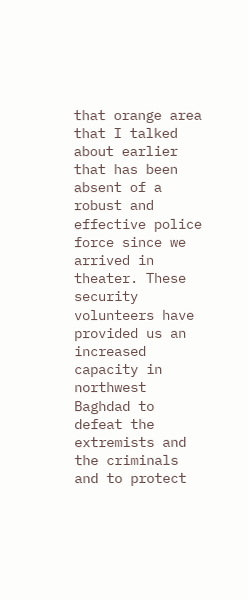that orange area that I talked about earlier that has been absent of a robust and effective police force since we arrived in theater. These security volunteers have provided us an increased capacity in northwest Baghdad to defeat the extremists and the criminals and to protect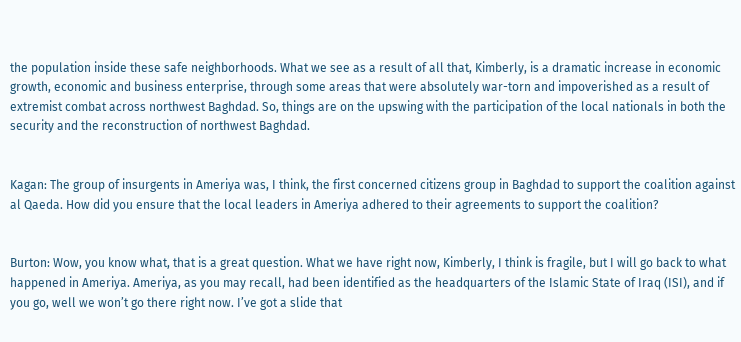the population inside these safe neighborhoods. What we see as a result of all that, Kimberly, is a dramatic increase in economic growth, economic and business enterprise, through some areas that were absolutely war-torn and impoverished as a result of extremist combat across northwest Baghdad. So, things are on the upswing with the participation of the local nationals in both the security and the reconstruction of northwest Baghdad.


Kagan: The group of insurgents in Ameriya was, I think, the first concerned citizens group in Baghdad to support the coalition against al Qaeda. How did you ensure that the local leaders in Ameriya adhered to their agreements to support the coalition?


Burton: Wow, you know what, that is a great question. What we have right now, Kimberly, I think is fragile, but I will go back to what happened in Ameriya. Ameriya, as you may recall, had been identified as the headquarters of the Islamic State of Iraq (ISI), and if you go, well we won’t go there right now. I’ve got a slide that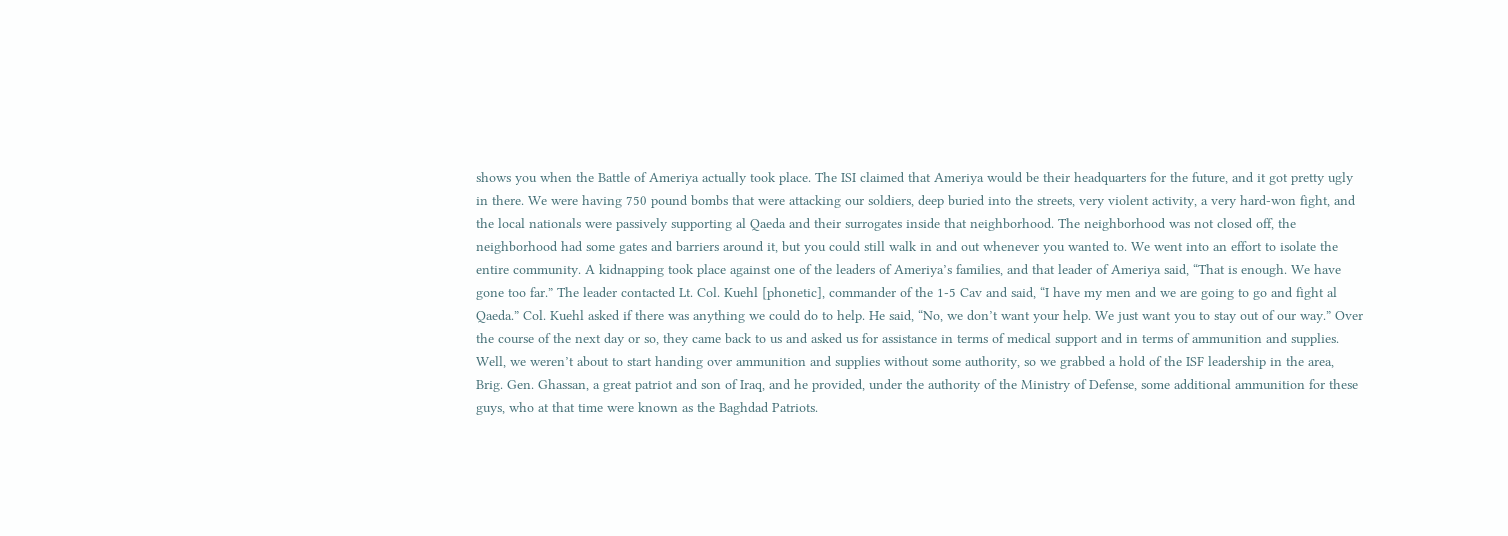shows you when the Battle of Ameriya actually took place. The ISI claimed that Ameriya would be their headquarters for the future, and it got pretty ugly in there. We were having 750 pound bombs that were attacking our soldiers, deep buried into the streets, very violent activity, a very hard-won fight, and the local nationals were passively supporting al Qaeda and their surrogates inside that neighborhood. The neighborhood was not closed off, the neighborhood had some gates and barriers around it, but you could still walk in and out whenever you wanted to. We went into an effort to isolate the entire community. A kidnapping took place against one of the leaders of Ameriya’s families, and that leader of Ameriya said, “That is enough. We have gone too far.” The leader contacted Lt. Col. Kuehl [phonetic], commander of the 1-5 Cav and said, “I have my men and we are going to go and fight al Qaeda.” Col. Kuehl asked if there was anything we could do to help. He said, “No, we don’t want your help. We just want you to stay out of our way.” Over the course of the next day or so, they came back to us and asked us for assistance in terms of medical support and in terms of ammunition and supplies. Well, we weren’t about to start handing over ammunition and supplies without some authority, so we grabbed a hold of the ISF leadership in the area, Brig. Gen. Ghassan, a great patriot and son of Iraq, and he provided, under the authority of the Ministry of Defense, some additional ammunition for these guys, who at that time were known as the Baghdad Patriots.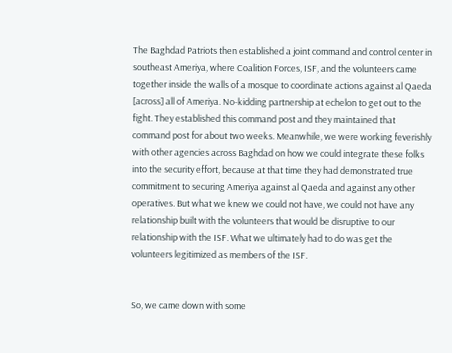The Baghdad Patriots then established a joint command and control center in southeast Ameriya, where Coalition Forces, ISF, and the volunteers came together inside the walls of a mosque to coordinate actions against al Qaeda [across] all of Ameriya. No-kidding partnership at echelon to get out to the fight. They established this command post and they maintained that command post for about two weeks. Meanwhile, we were working feverishly with other agencies across Baghdad on how we could integrate these folks into the security effort, because at that time they had demonstrated true commitment to securing Ameriya against al Qaeda and against any other operatives. But what we knew we could not have, we could not have any relationship built with the volunteers that would be disruptive to our relationship with the ISF. What we ultimately had to do was get the volunteers legitimized as members of the ISF.


So, we came down with some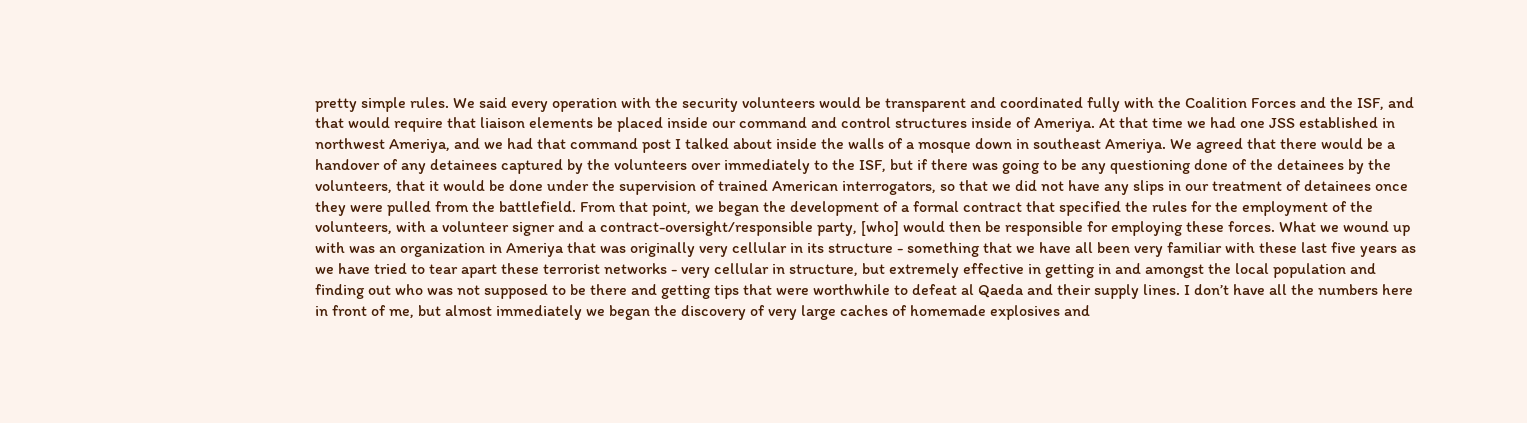pretty simple rules. We said every operation with the security volunteers would be transparent and coordinated fully with the Coalition Forces and the ISF, and that would require that liaison elements be placed inside our command and control structures inside of Ameriya. At that time we had one JSS established in northwest Ameriya, and we had that command post I talked about inside the walls of a mosque down in southeast Ameriya. We agreed that there would be a handover of any detainees captured by the volunteers over immediately to the ISF, but if there was going to be any questioning done of the detainees by the volunteers, that it would be done under the supervision of trained American interrogators, so that we did not have any slips in our treatment of detainees once they were pulled from the battlefield. From that point, we began the development of a formal contract that specified the rules for the employment of the volunteers, with a volunteer signer and a contract-oversight/responsible party, [who] would then be responsible for employing these forces. What we wound up with was an organization in Ameriya that was originally very cellular in its structure - something that we have all been very familiar with these last five years as we have tried to tear apart these terrorist networks - very cellular in structure, but extremely effective in getting in and amongst the local population and finding out who was not supposed to be there and getting tips that were worthwhile to defeat al Qaeda and their supply lines. I don’t have all the numbers here in front of me, but almost immediately we began the discovery of very large caches of homemade explosives and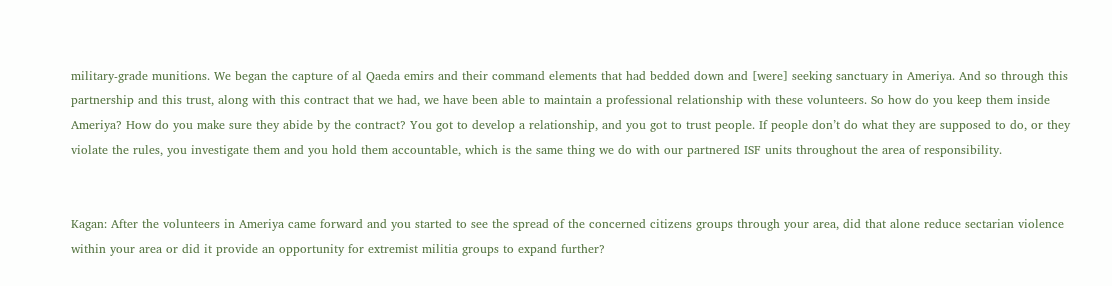military-grade munitions. We began the capture of al Qaeda emirs and their command elements that had bedded down and [were] seeking sanctuary in Ameriya. And so through this partnership and this trust, along with this contract that we had, we have been able to maintain a professional relationship with these volunteers. So how do you keep them inside Ameriya? How do you make sure they abide by the contract? You got to develop a relationship, and you got to trust people. If people don’t do what they are supposed to do, or they violate the rules, you investigate them and you hold them accountable, which is the same thing we do with our partnered ISF units throughout the area of responsibility.


Kagan: After the volunteers in Ameriya came forward and you started to see the spread of the concerned citizens groups through your area, did that alone reduce sectarian violence within your area or did it provide an opportunity for extremist militia groups to expand further?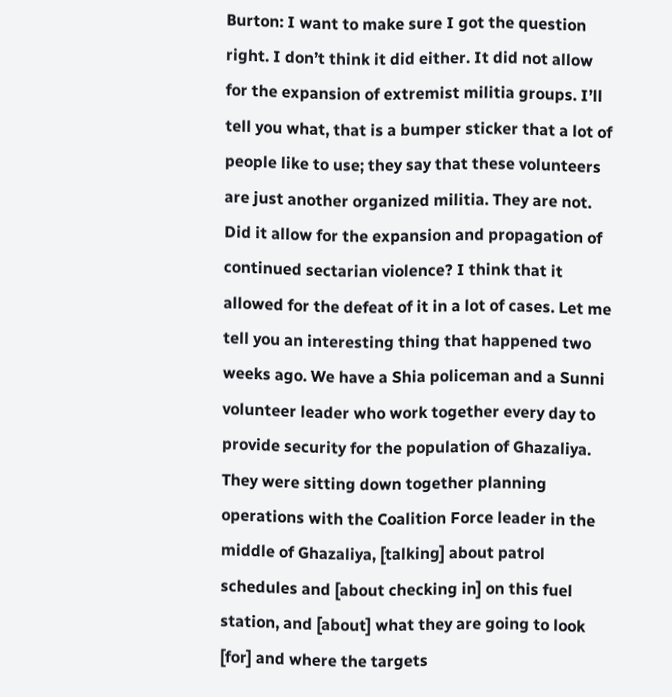Burton: I want to make sure I got the question right. I don’t think it did either. It did not allow for the expansion of extremist militia groups. I’ll tell you what, that is a bumper sticker that a lot of people like to use; they say that these volunteers are just another organized militia. They are not. Did it allow for the expansion and propagation of continued sectarian violence? I think that it allowed for the defeat of it in a lot of cases. Let me tell you an interesting thing that happened two weeks ago. We have a Shia policeman and a Sunni volunteer leader who work together every day to provide security for the population of Ghazaliya. They were sitting down together planning operations with the Coalition Force leader in the middle of Ghazaliya, [talking] about patrol schedules and [about checking in] on this fuel station, and [about] what they are going to look [for] and where the targets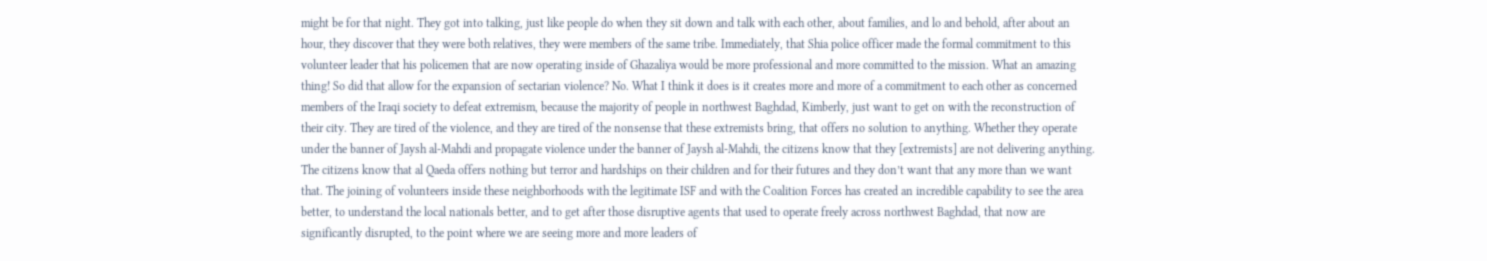might be for that night. They got into talking, just like people do when they sit down and talk with each other, about families, and lo and behold, after about an hour, they discover that they were both relatives, they were members of the same tribe. Immediately, that Shia police officer made the formal commitment to this volunteer leader that his policemen that are now operating inside of Ghazaliya would be more professional and more committed to the mission. What an amazing thing! So did that allow for the expansion of sectarian violence? No. What I think it does is it creates more and more of a commitment to each other as concerned members of the Iraqi society to defeat extremism, because the majority of people in northwest Baghdad, Kimberly, just want to get on with the reconstruction of their city. They are tired of the violence, and they are tired of the nonsense that these extremists bring, that offers no solution to anything. Whether they operate under the banner of Jaysh al-Mahdi and propagate violence under the banner of Jaysh al-Mahdi, the citizens know that they [extremists] are not delivering anything. The citizens know that al Qaeda offers nothing but terror and hardships on their children and for their futures and they don’t want that any more than we want that. The joining of volunteers inside these neighborhoods with the legitimate ISF and with the Coalition Forces has created an incredible capability to see the area better, to understand the local nationals better, and to get after those disruptive agents that used to operate freely across northwest Baghdad, that now are significantly disrupted, to the point where we are seeing more and more leaders of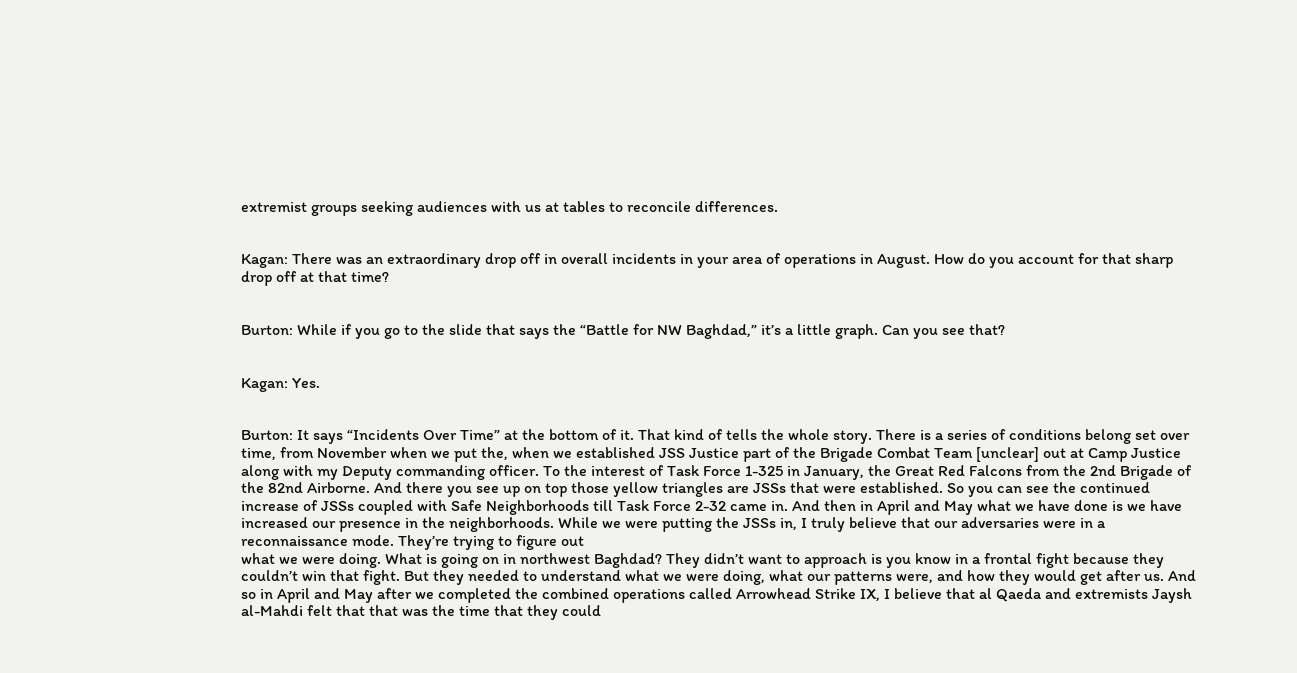extremist groups seeking audiences with us at tables to reconcile differences.


Kagan: There was an extraordinary drop off in overall incidents in your area of operations in August. How do you account for that sharp drop off at that time?


Burton: While if you go to the slide that says the “Battle for NW Baghdad,” it’s a little graph. Can you see that?


Kagan: Yes.


Burton: It says “Incidents Over Time” at the bottom of it. That kind of tells the whole story. There is a series of conditions belong set over time, from November when we put the, when we established JSS Justice part of the Brigade Combat Team [unclear] out at Camp Justice along with my Deputy commanding officer. To the interest of Task Force 1-325 in January, the Great Red Falcons from the 2nd Brigade of the 82nd Airborne. And there you see up on top those yellow triangles are JSSs that were established. So you can see the continued increase of JSSs coupled with Safe Neighborhoods till Task Force 2-32 came in. And then in April and May what we have done is we have increased our presence in the neighborhoods. While we were putting the JSSs in, I truly believe that our adversaries were in a reconnaissance mode. They’re trying to figure out
what we were doing. What is going on in northwest Baghdad? They didn’t want to approach is you know in a frontal fight because they couldn’t win that fight. But they needed to understand what we were doing, what our patterns were, and how they would get after us. And so in April and May after we completed the combined operations called Arrowhead Strike IX, I believe that al Qaeda and extremists Jaysh al-Mahdi felt that that was the time that they could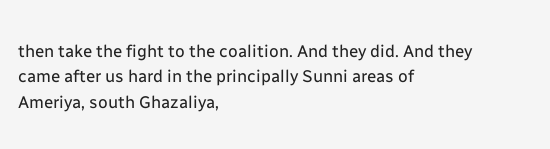then take the fight to the coalition. And they did. And they came after us hard in the principally Sunni areas of Ameriya, south Ghazaliya,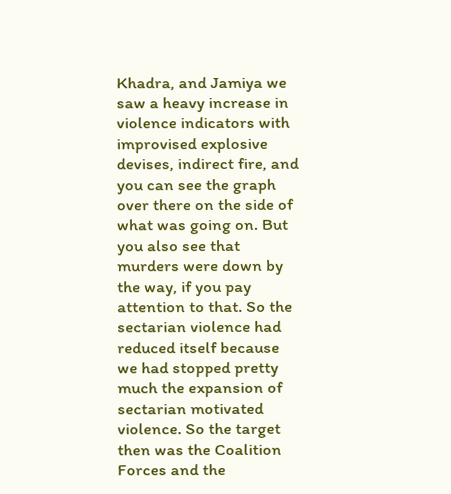Khadra, and Jamiya we saw a heavy increase in violence indicators with improvised explosive devises, indirect fire, and you can see the graph over there on the side of what was going on. But you also see that murders were down by the way, if you pay attention to that. So the sectarian violence had reduced itself because we had stopped pretty much the expansion of sectarian motivated violence. So the target then was the Coalition Forces and the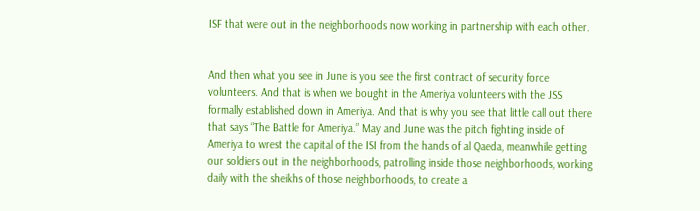ISF that were out in the neighborhoods now working in partnership with each other.


And then what you see in June is you see the first contract of security force volunteers. And that is when we bought in the Ameriya volunteers with the JSS formally established down in Ameriya. And that is why you see that little call out there that says “The Battle for Ameriya.” May and June was the pitch fighting inside of Ameriya to wrest the capital of the ISI from the hands of al Qaeda, meanwhile getting our soldiers out in the neighborhoods, patrolling inside those neighborhoods, working daily with the sheikhs of those neighborhoods, to create a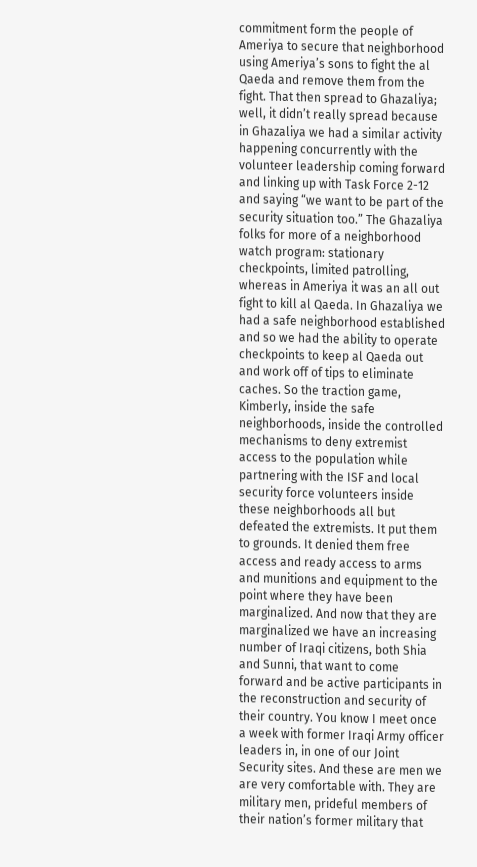commitment form the people of Ameriya to secure that neighborhood using Ameriya’s sons to fight the al Qaeda and remove them from the fight. That then spread to Ghazaliya; well, it didn’t really spread because in Ghazaliya we had a similar activity happening concurrently with the volunteer leadership coming forward and linking up with Task Force 2-12 and saying “we want to be part of the security situation too.” The Ghazaliya folks for more of a neighborhood watch program: stationary checkpoints, limited patrolling, whereas in Ameriya it was an all out fight to kill al Qaeda. In Ghazaliya we had a safe neighborhood established and so we had the ability to operate checkpoints to keep al Qaeda out and work off of tips to eliminate caches. So the traction game, Kimberly, inside the safe neighborhoods, inside the controlled mechanisms to deny extremist access to the population while partnering with the ISF and local security force volunteers inside these neighborhoods all but defeated the extremists. It put them to grounds. It denied them free access and ready access to arms and munitions and equipment to the point where they have been marginalized. And now that they are marginalized we have an increasing number of Iraqi citizens, both Shia and Sunni, that want to come forward and be active participants in the reconstruction and security of their country. You know I meet once a week with former Iraqi Army officer leaders in, in one of our Joint Security sites. And these are men we are very comfortable with. They are military men, prideful members of their nation’s former military that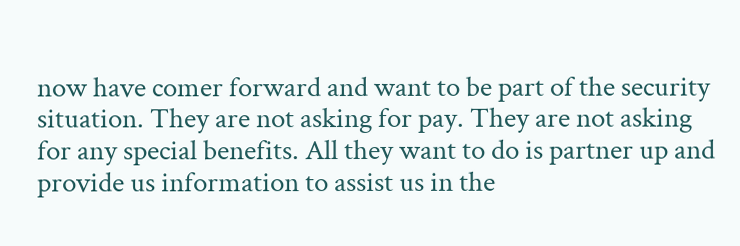now have comer forward and want to be part of the security situation. They are not asking for pay. They are not asking for any special benefits. All they want to do is partner up and provide us information to assist us in the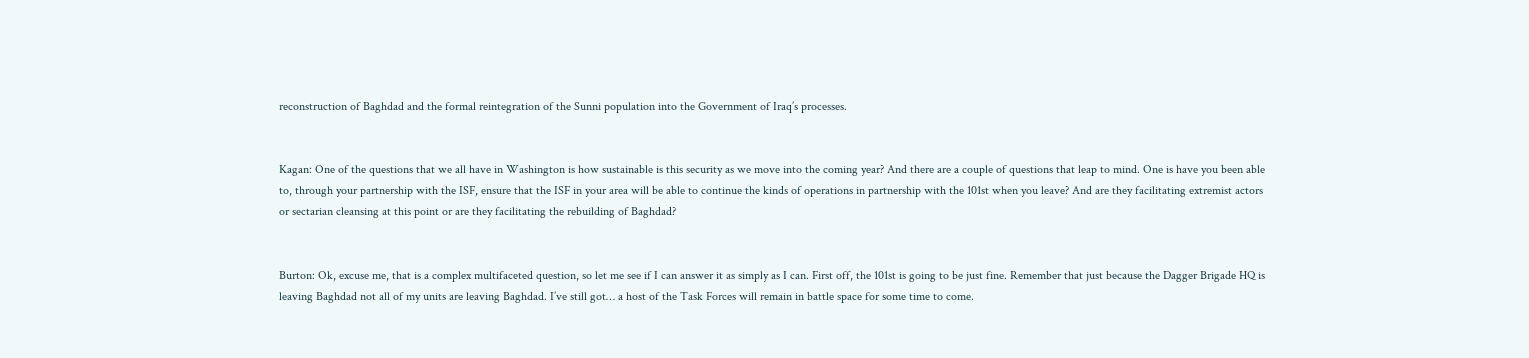reconstruction of Baghdad and the formal reintegration of the Sunni population into the Government of Iraq’s processes.


Kagan: One of the questions that we all have in Washington is how sustainable is this security as we move into the coming year? And there are a couple of questions that leap to mind. One is have you been able to, through your partnership with the ISF, ensure that the ISF in your area will be able to continue the kinds of operations in partnership with the 101st when you leave? And are they facilitating extremist actors or sectarian cleansing at this point or are they facilitating the rebuilding of Baghdad?


Burton: Ok, excuse me, that is a complex multifaceted question, so let me see if I can answer it as simply as I can. First off, the 101st is going to be just fine. Remember that just because the Dagger Brigade HQ is leaving Baghdad not all of my units are leaving Baghdad. I’ve still got… a host of the Task Forces will remain in battle space for some time to come.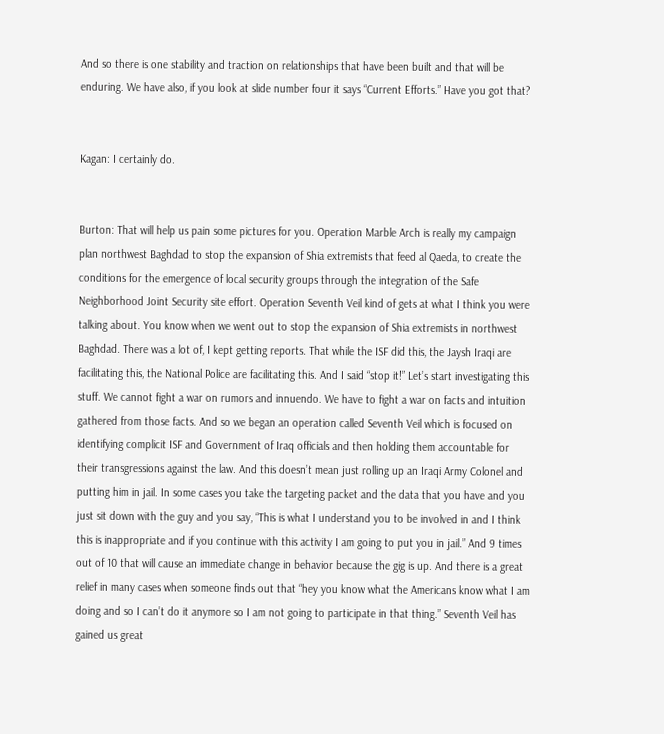And so there is one stability and traction on relationships that have been built and that will be enduring. We have also, if you look at slide number four it says “Current Efforts.” Have you got that?


Kagan: I certainly do.


Burton: That will help us pain some pictures for you. Operation Marble Arch is really my campaign plan northwest Baghdad to stop the expansion of Shia extremists that feed al Qaeda, to create the conditions for the emergence of local security groups through the integration of the Safe Neighborhood Joint Security site effort. Operation Seventh Veil kind of gets at what I think you were talking about. You know when we went out to stop the expansion of Shia extremists in northwest Baghdad. There was a lot of, I kept getting reports. That while the ISF did this, the Jaysh Iraqi are facilitating this, the National Police are facilitating this. And I said “stop it!” Let’s start investigating this stuff. We cannot fight a war on rumors and innuendo. We have to fight a war on facts and intuition gathered from those facts. And so we began an operation called Seventh Veil which is focused on identifying complicit ISF and Government of Iraq officials and then holding them accountable for their transgressions against the law. And this doesn’t mean just rolling up an Iraqi Army Colonel and putting him in jail. In some cases you take the targeting packet and the data that you have and you just sit down with the guy and you say, “This is what I understand you to be involved in and I think this is inappropriate and if you continue with this activity I am going to put you in jail.” And 9 times out of 10 that will cause an immediate change in behavior because the gig is up. And there is a great relief in many cases when someone finds out that “hey you know what the Americans know what I am doing and so I can’t do it anymore so I am not going to participate in that thing.” Seventh Veil has gained us great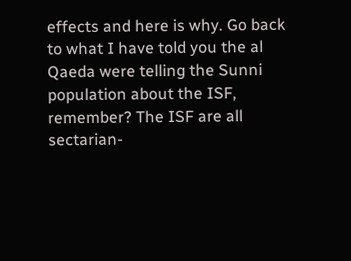effects and here is why. Go back to what I have told you the al Qaeda were telling the Sunni population about the ISF, remember? The ISF are all sectarian-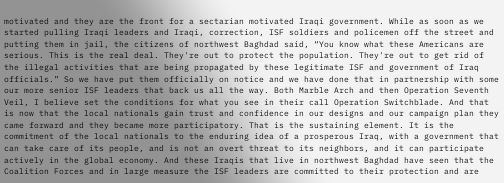motivated and they are the front for a sectarian motivated Iraqi government. While as soon as we started pulling Iraqi leaders and Iraqi, correction, ISF soldiers and policemen off the street and putting them in jail, the citizens of northwest Baghdad said, “You know what these Americans are serious. This is the real deal. They're out to protect the population. They're out to get rid of the illegal activities that are being propagated by these legitimate ISF and government of Iraq officials.” So we have put them officially on notice and we have done that in partnership with some our more senior ISF leaders that back us all the way. Both Marble Arch and then Operation Seventh Veil, I believe set the conditions for what you see in their call Operation Switchblade. And that is now that the local nationals gain trust and confidence in our designs and our campaign plan they came forward and they became more participatory. That is the sustaining element. It is the commitment of the local nationals to the enduring idea of a prosperous Iraq, with a government that can take care of its people, and is not an overt threat to its neighbors, and it can participate actively in the global economy. And these Iraqis that live in northwest Baghdad have seen that the Coalition Forces and in large measure the ISF leaders are committed to their protection and are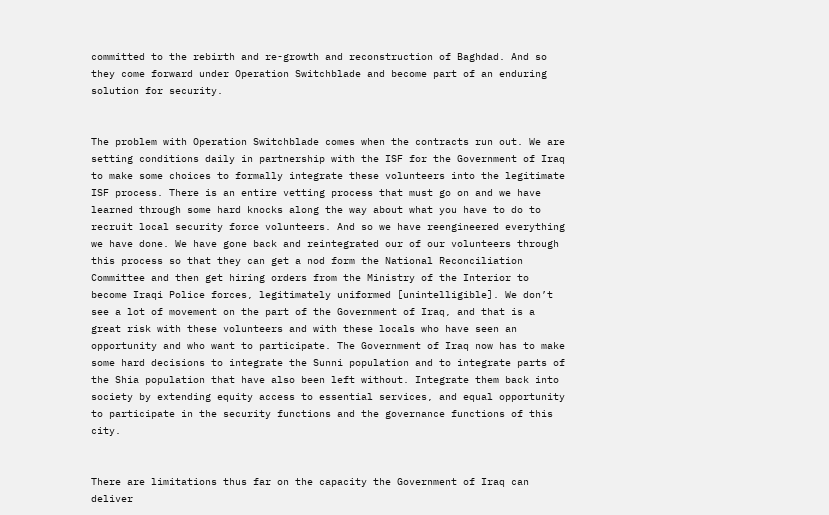committed to the rebirth and re-growth and reconstruction of Baghdad. And so they come forward under Operation Switchblade and become part of an enduring solution for security.


The problem with Operation Switchblade comes when the contracts run out. We are setting conditions daily in partnership with the ISF for the Government of Iraq to make some choices to formally integrate these volunteers into the legitimate ISF process. There is an entire vetting process that must go on and we have learned through some hard knocks along the way about what you have to do to recruit local security force volunteers. And so we have reengineered everything we have done. We have gone back and reintegrated our of our volunteers through this process so that they can get a nod form the National Reconciliation Committee and then get hiring orders from the Ministry of the Interior to become Iraqi Police forces, legitimately uniformed [unintelligible]. We don’t see a lot of movement on the part of the Government of Iraq, and that is a great risk with these volunteers and with these locals who have seen an opportunity and who want to participate. The Government of Iraq now has to make some hard decisions to integrate the Sunni population and to integrate parts of the Shia population that have also been left without. Integrate them back into society by extending equity access to essential services, and equal opportunity to participate in the security functions and the governance functions of this city.


There are limitations thus far on the capacity the Government of Iraq can deliver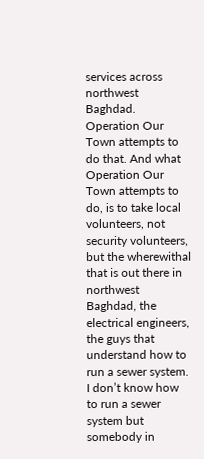services across northwest Baghdad. Operation Our Town attempts to do that. And what Operation Our Town attempts to do, is to take local volunteers, not security volunteers, but the wherewithal that is out there in northwest Baghdad, the electrical engineers, the guys that understand how to run a sewer system. I don’t know how to run a sewer system but somebody in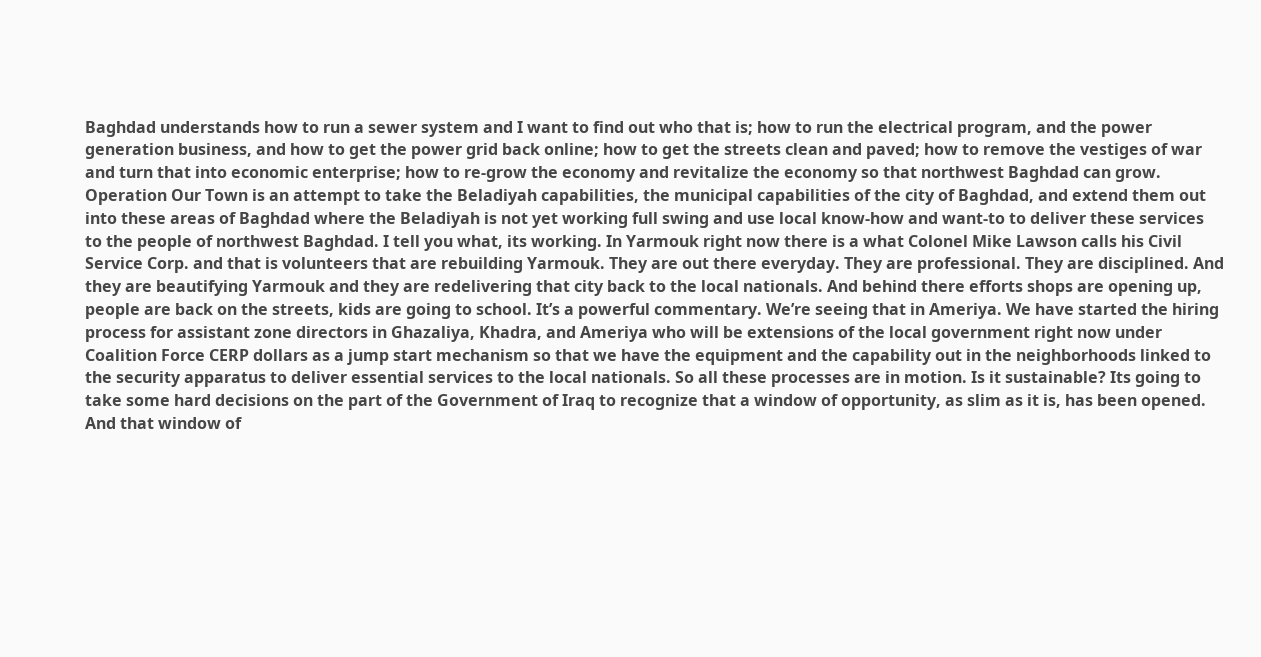Baghdad understands how to run a sewer system and I want to find out who that is; how to run the electrical program, and the power generation business, and how to get the power grid back online; how to get the streets clean and paved; how to remove the vestiges of war and turn that into economic enterprise; how to re-grow the economy and revitalize the economy so that northwest Baghdad can grow. Operation Our Town is an attempt to take the Beladiyah capabilities, the municipal capabilities of the city of Baghdad, and extend them out into these areas of Baghdad where the Beladiyah is not yet working full swing and use local know-how and want-to to deliver these services to the people of northwest Baghdad. I tell you what, its working. In Yarmouk right now there is a what Colonel Mike Lawson calls his Civil Service Corp. and that is volunteers that are rebuilding Yarmouk. They are out there everyday. They are professional. They are disciplined. And they are beautifying Yarmouk and they are redelivering that city back to the local nationals. And behind there efforts shops are opening up, people are back on the streets, kids are going to school. It’s a powerful commentary. We’re seeing that in Ameriya. We have started the hiring process for assistant zone directors in Ghazaliya, Khadra, and Ameriya who will be extensions of the local government right now under Coalition Force CERP dollars as a jump start mechanism so that we have the equipment and the capability out in the neighborhoods linked to the security apparatus to deliver essential services to the local nationals. So all these processes are in motion. Is it sustainable? Its going to take some hard decisions on the part of the Government of Iraq to recognize that a window of opportunity, as slim as it is, has been opened. And that window of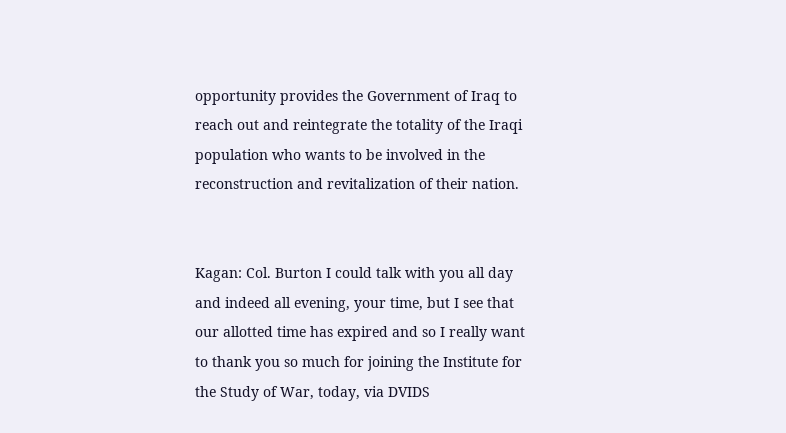opportunity provides the Government of Iraq to reach out and reintegrate the totality of the Iraqi population who wants to be involved in the reconstruction and revitalization of their nation.


Kagan: Col. Burton I could talk with you all day and indeed all evening, your time, but I see that our allotted time has expired and so I really want to thank you so much for joining the Institute for the Study of War, today, via DVIDS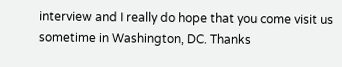interview and I really do hope that you come visit us sometime in Washington, DC. Thanks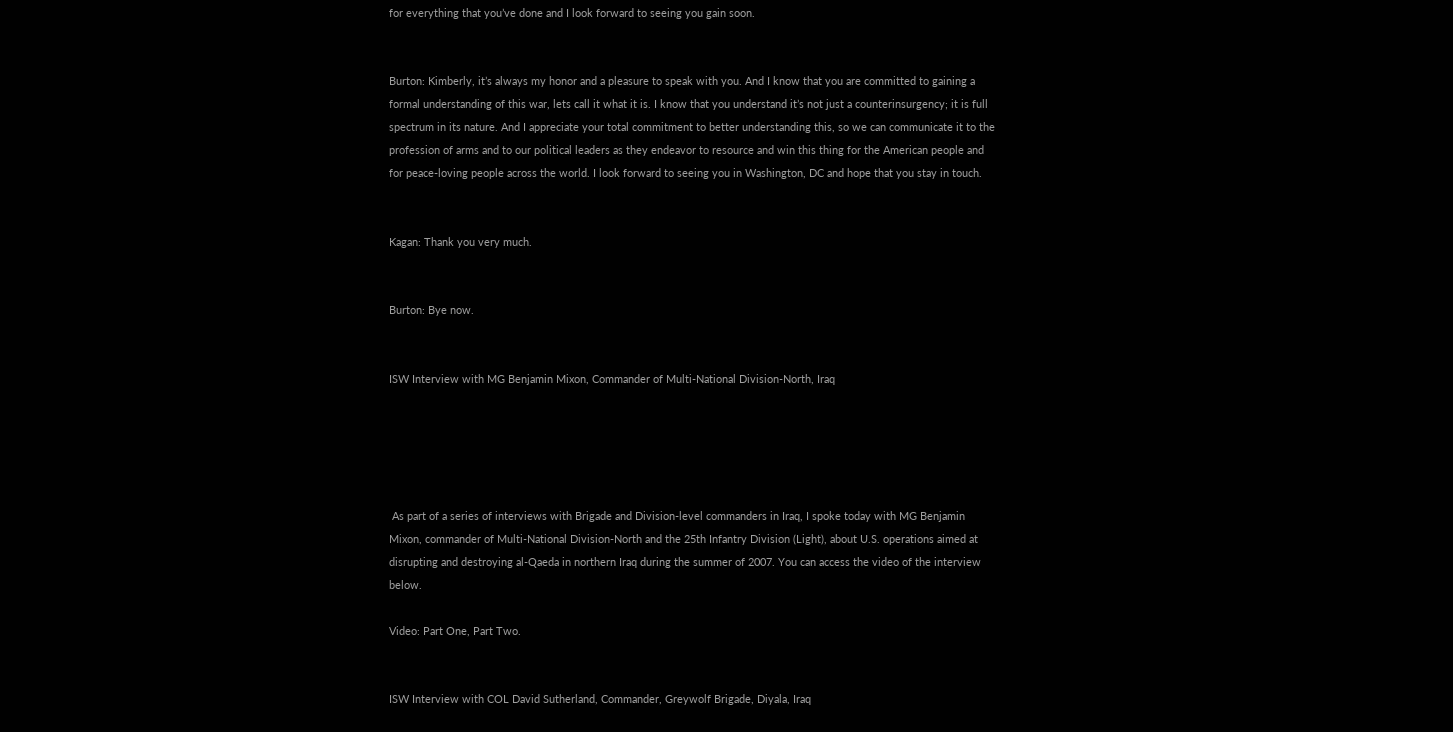for everything that you’ve done and I look forward to seeing you gain soon.


Burton: Kimberly, it’s always my honor and a pleasure to speak with you. And I know that you are committed to gaining a formal understanding of this war, lets call it what it is. I know that you understand it’s not just a counterinsurgency; it is full spectrum in its nature. And I appreciate your total commitment to better understanding this, so we can communicate it to the profession of arms and to our political leaders as they endeavor to resource and win this thing for the American people and for peace-loving people across the world. I look forward to seeing you in Washington, DC and hope that you stay in touch.


Kagan: Thank you very much.


Burton: Bye now.


ISW Interview with MG Benjamin Mixon, Commander of Multi-National Division-North, Iraq





 As part of a series of interviews with Brigade and Division-level commanders in Iraq, I spoke today with MG Benjamin Mixon, commander of Multi-National Division-North and the 25th Infantry Division (Light), about U.S. operations aimed at disrupting and destroying al-Qaeda in northern Iraq during the summer of 2007. You can access the video of the interview below.

Video: Part One, Part Two.


ISW Interview with COL David Sutherland, Commander, Greywolf Brigade, Diyala, Iraq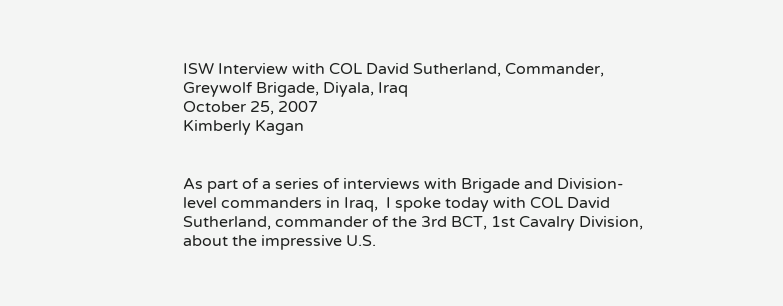ISW Interview with COL David Sutherland, Commander, Greywolf Brigade, Diyala, Iraq
October 25, 2007
Kimberly Kagan


As part of a series of interviews with Brigade and Division-level commanders in Iraq,  I spoke today with COL David Sutherland, commander of the 3rd BCT, 1st Cavalry Division, about the impressive U.S.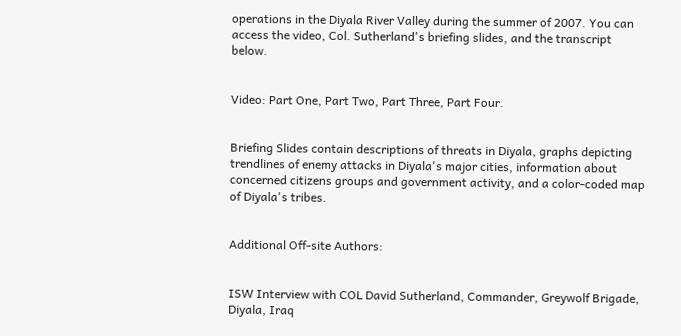operations in the Diyala River Valley during the summer of 2007. You can access the video, Col. Sutherland's briefing slides, and the transcript below.


Video: Part One, Part Two, Part Three, Part Four.


Briefing Slides contain descriptions of threats in Diyala, graphs depicting trendlines of enemy attacks in Diyala's major cities, information about concerned citizens groups and government activity, and a color-coded map of Diyala's tribes.


Additional Off-site Authors:


ISW Interview with COL David Sutherland, Commander, Greywolf Brigade, Diyala, Iraq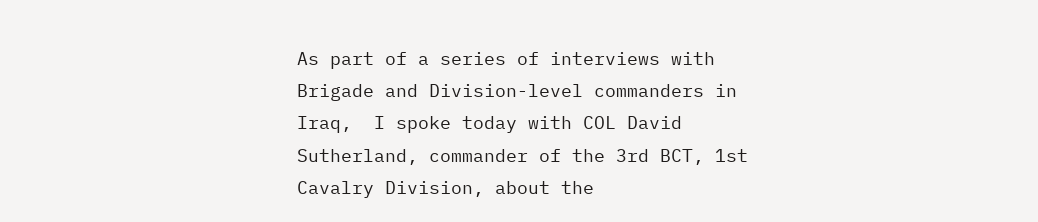As part of a series of interviews with Brigade and Division-level commanders in Iraq,  I spoke today with COL David Sutherland, commander of the 3rd BCT, 1st Cavalry Division, about the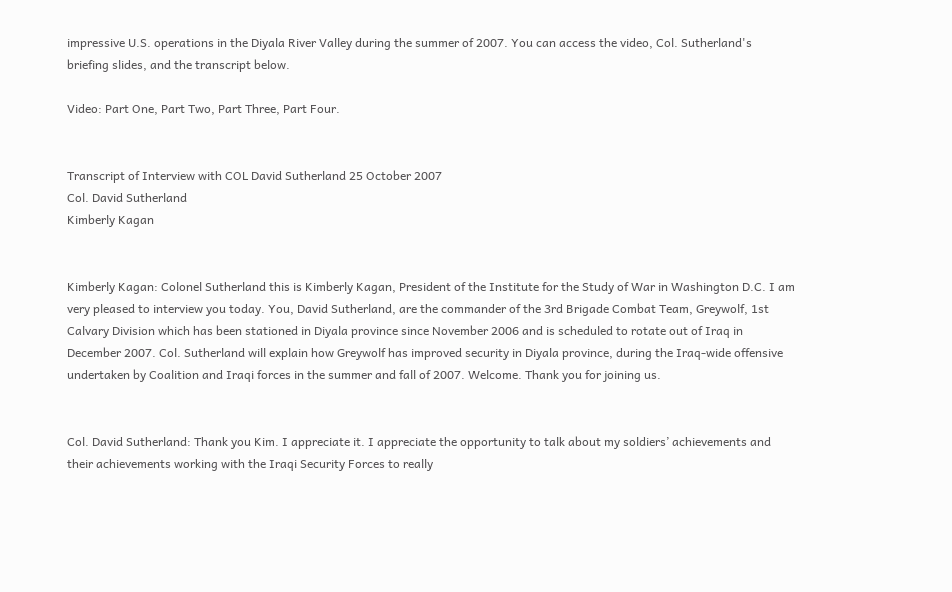impressive U.S. operations in the Diyala River Valley during the summer of 2007. You can access the video, Col. Sutherland's briefing slides, and the transcript below.

Video: Part One, Part Two, Part Three, Part Four.


Transcript of Interview with COL David Sutherland 25 October 2007
Col. David Sutherland
Kimberly Kagan


Kimberly Kagan: Colonel Sutherland this is Kimberly Kagan, President of the Institute for the Study of War in Washington D.C. I am very pleased to interview you today. You, David Sutherland, are the commander of the 3rd Brigade Combat Team, Greywolf, 1st Calvary Division which has been stationed in Diyala province since November 2006 and is scheduled to rotate out of Iraq in December 2007. Col. Sutherland will explain how Greywolf has improved security in Diyala province, during the Iraq-wide offensive undertaken by Coalition and Iraqi forces in the summer and fall of 2007. Welcome. Thank you for joining us.


Col. David Sutherland: Thank you Kim. I appreciate it. I appreciate the opportunity to talk about my soldiers’ achievements and their achievements working with the Iraqi Security Forces to really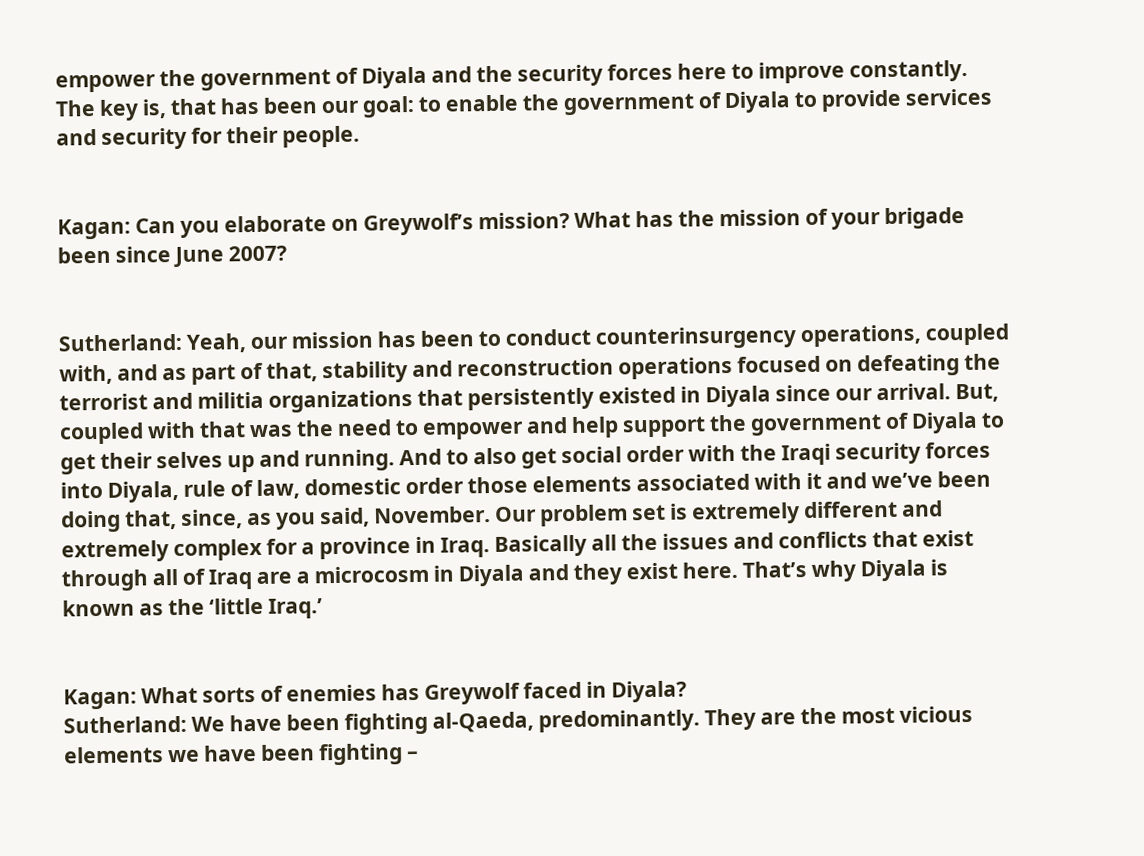empower the government of Diyala and the security forces here to improve constantly. The key is, that has been our goal: to enable the government of Diyala to provide services and security for their people.


Kagan: Can you elaborate on Greywolf’s mission? What has the mission of your brigade been since June 2007?


Sutherland: Yeah, our mission has been to conduct counterinsurgency operations, coupled with, and as part of that, stability and reconstruction operations focused on defeating the terrorist and militia organizations that persistently existed in Diyala since our arrival. But, coupled with that was the need to empower and help support the government of Diyala to get their selves up and running. And to also get social order with the Iraqi security forces into Diyala, rule of law, domestic order those elements associated with it and we’ve been doing that, since, as you said, November. Our problem set is extremely different and extremely complex for a province in Iraq. Basically all the issues and conflicts that exist through all of Iraq are a microcosm in Diyala and they exist here. That’s why Diyala is known as the ‘little Iraq.’


Kagan: What sorts of enemies has Greywolf faced in Diyala?
Sutherland: We have been fighting al-Qaeda, predominantly. They are the most vicious elements we have been fighting –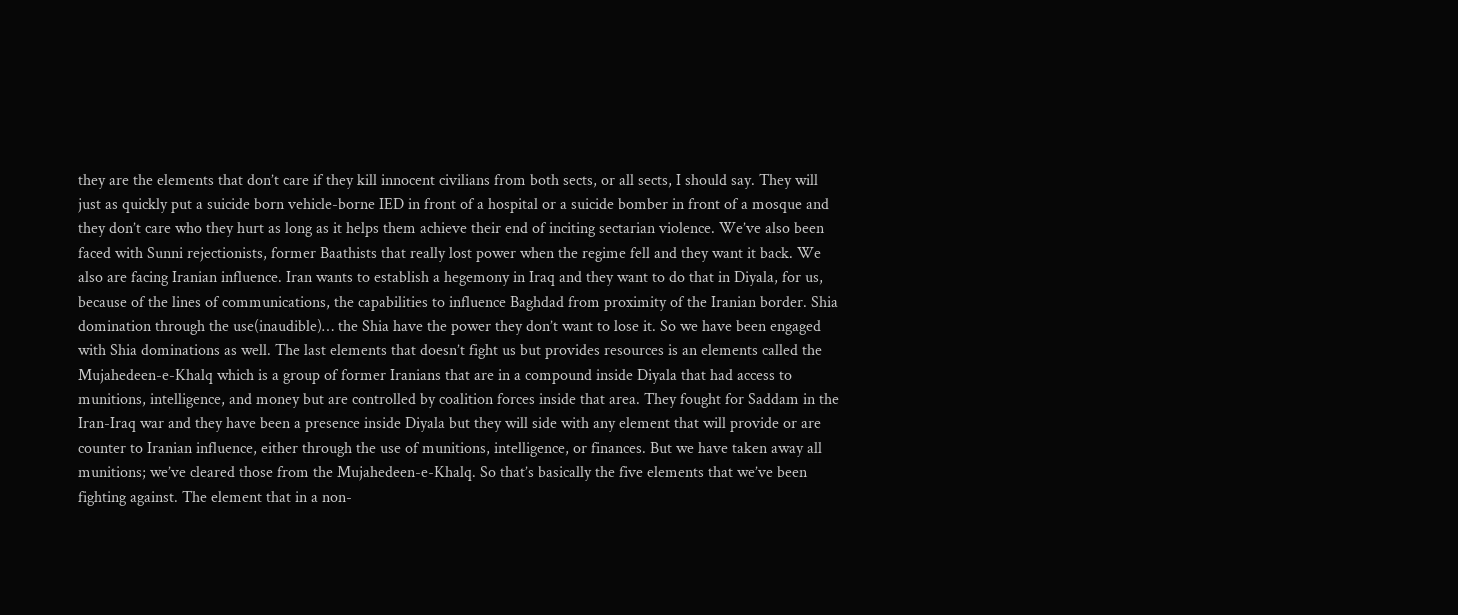they are the elements that don’t care if they kill innocent civilians from both sects, or all sects, I should say. They will just as quickly put a suicide born vehicle-borne IED in front of a hospital or a suicide bomber in front of a mosque and they don’t care who they hurt as long as it helps them achieve their end of inciting sectarian violence. We’ve also been faced with Sunni rejectionists, former Baathists that really lost power when the regime fell and they want it back. We also are facing Iranian influence. Iran wants to establish a hegemony in Iraq and they want to do that in Diyala, for us, because of the lines of communications, the capabilities to influence Baghdad from proximity of the Iranian border. Shia domination through the use(inaudible)… the Shia have the power they don’t want to lose it. So we have been engaged with Shia dominations as well. The last elements that doesn’t fight us but provides resources is an elements called the Mujahedeen-e-Khalq which is a group of former Iranians that are in a compound inside Diyala that had access to munitions, intelligence, and money but are controlled by coalition forces inside that area. They fought for Saddam in the Iran-Iraq war and they have been a presence inside Diyala but they will side with any element that will provide or are counter to Iranian influence, either through the use of munitions, intelligence, or finances. But we have taken away all munitions; we’ve cleared those from the Mujahedeen-e-Khalq. So that’s basically the five elements that we’ve been fighting against. The element that in a non-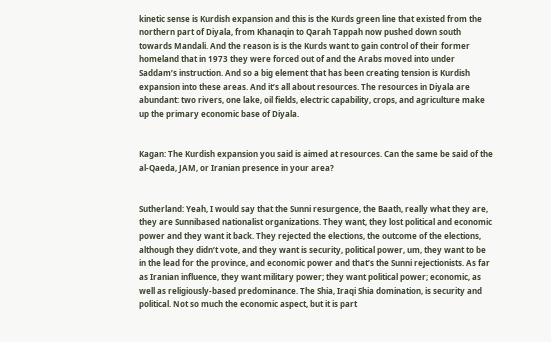kinetic sense is Kurdish expansion and this is the Kurds green line that existed from the northern part of Diyala, from Khanaqin to Qarah Tappah now pushed down south towards Mandali. And the reason is is the Kurds want to gain control of their former homeland that in 1973 they were forced out of and the Arabs moved into under Saddam’s instruction. And so a big element that has been creating tension is Kurdish expansion into these areas. And it’s all about resources. The resources in Diyala are abundant: two rivers, one lake, oil fields, electric capability, crops, and agriculture make up the primary economic base of Diyala.


Kagan: The Kurdish expansion you said is aimed at resources. Can the same be said of the al-Qaeda, JAM, or Iranian presence in your area?


Sutherland: Yeah, I would say that the Sunni resurgence, the Baath, really what they are, they are Sunnibased nationalist organizations. They want, they lost political and economic power and they want it back. They rejected the elections, the outcome of the elections, although they didn’t vote, and they want is security, political power, um, they want to be in the lead for the province, and economic power and that’s the Sunni rejectionists. As far as Iranian influence, they want military power; they want political power; economic, as well as religiously-based predominance. The Shia, Iraqi Shia domination, is security and political. Not so much the economic aspect, but it is part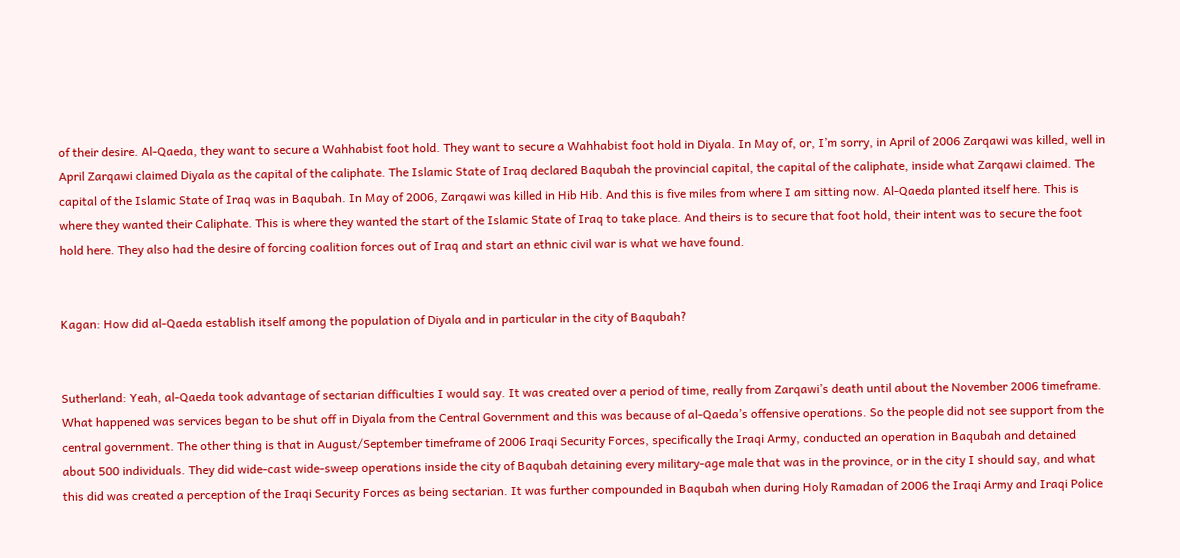of their desire. Al-Qaeda, they want to secure a Wahhabist foot hold. They want to secure a Wahhabist foot hold in Diyala. In May of, or, I’m sorry, in April of 2006 Zarqawi was killed, well in April Zarqawi claimed Diyala as the capital of the caliphate. The Islamic State of Iraq declared Baqubah the provincial capital, the capital of the caliphate, inside what Zarqawi claimed. The capital of the Islamic State of Iraq was in Baqubah. In May of 2006, Zarqawi was killed in Hib Hib. And this is five miles from where I am sitting now. Al-Qaeda planted itself here. This is where they wanted their Caliphate. This is where they wanted the start of the Islamic State of Iraq to take place. And theirs is to secure that foot hold, their intent was to secure the foot hold here. They also had the desire of forcing coalition forces out of Iraq and start an ethnic civil war is what we have found.


Kagan: How did al-Qaeda establish itself among the population of Diyala and in particular in the city of Baqubah?


Sutherland: Yeah, al-Qaeda took advantage of sectarian difficulties I would say. It was created over a period of time, really from Zarqawi’s death until about the November 2006 timeframe. What happened was services began to be shut off in Diyala from the Central Government and this was because of al-Qaeda’s offensive operations. So the people did not see support from the central government. The other thing is that in August/September timeframe of 2006 Iraqi Security Forces, specifically the Iraqi Army, conducted an operation in Baqubah and detained about 500 individuals. They did wide-cast wide-sweep operations inside the city of Baqubah detaining every military-age male that was in the province, or in the city I should say, and what this did was created a perception of the Iraqi Security Forces as being sectarian. It was further compounded in Baqubah when during Holy Ramadan of 2006 the Iraqi Army and Iraqi Police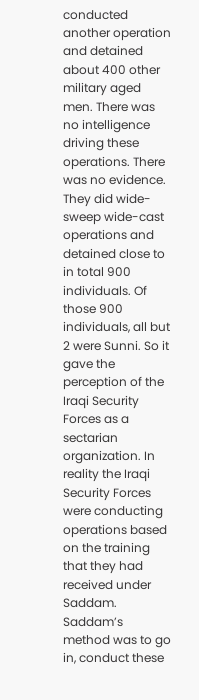conducted another operation and detained about 400 other military aged men. There was no intelligence driving these operations. There was no evidence. They did wide-sweep wide-cast operations and detained close to in total 900 individuals. Of those 900 individuals, all but 2 were Sunni. So it gave the perception of the Iraqi Security Forces as a sectarian organization. In reality the Iraqi Security Forces were conducting operations based on the training that they had received under Saddam. Saddam’s method was to go in, conduct these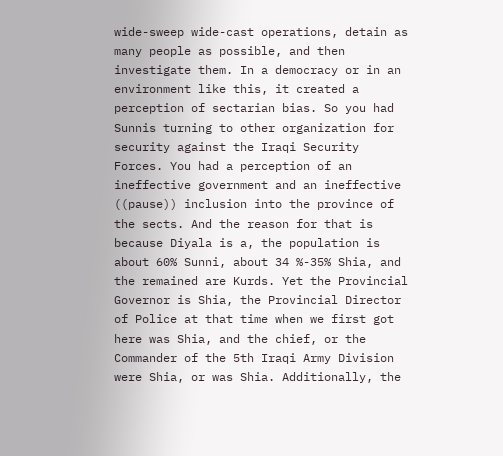wide-sweep wide-cast operations, detain as many people as possible, and then investigate them. In a democracy or in an environment like this, it created a perception of sectarian bias. So you had Sunnis turning to other organization for security against the Iraqi Security Forces. You had a perception of an ineffective government and an ineffective ((pause)) inclusion into the province of the sects. And the reason for that is because Diyala is a, the population is about 60% Sunni, about 34 %-35% Shia, and the remained are Kurds. Yet the Provincial Governor is Shia, the Provincial Director of Police at that time when we first got here was Shia, and the chief, or the Commander of the 5th Iraqi Army Division were Shia, or was Shia. Additionally, the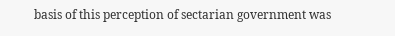basis of this perception of sectarian government was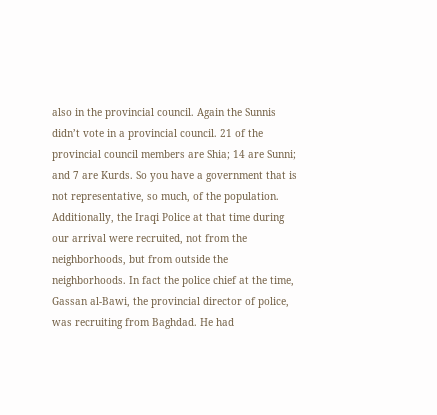also in the provincial council. Again the Sunnis didn’t vote in a provincial council. 21 of the provincial council members are Shia; 14 are Sunni; and 7 are Kurds. So you have a government that is not representative, so much, of the population. Additionally, the Iraqi Police at that time during our arrival were recruited, not from the neighborhoods, but from outside the neighborhoods. In fact the police chief at the time, Gassan al-Bawi, the provincial director of police, was recruiting from Baghdad. He had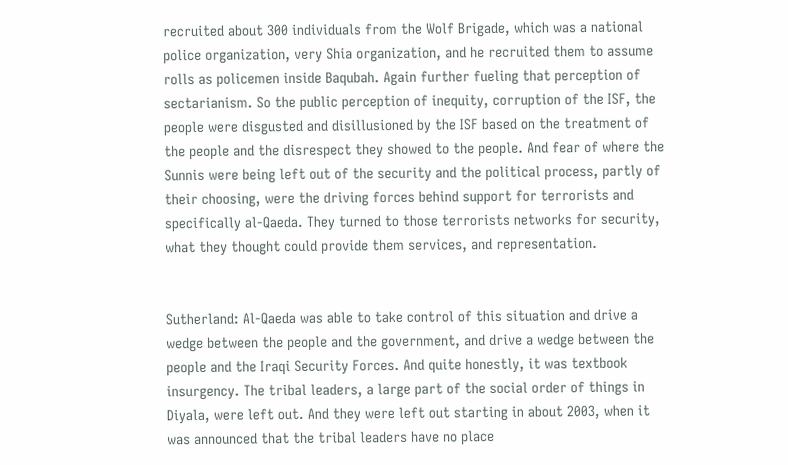recruited about 300 individuals from the Wolf Brigade, which was a national police organization, very Shia organization, and he recruited them to assume rolls as policemen inside Baqubah. Again further fueling that perception of sectarianism. So the public perception of inequity, corruption of the ISF, the people were disgusted and disillusioned by the ISF based on the treatment of the people and the disrespect they showed to the people. And fear of where the Sunnis were being left out of the security and the political process, partly of their choosing, were the driving forces behind support for terrorists and specifically al-Qaeda. They turned to those terrorists networks for security, what they thought could provide them services, and representation.


Sutherland: Al-Qaeda was able to take control of this situation and drive a wedge between the people and the government, and drive a wedge between the people and the Iraqi Security Forces. And quite honestly, it was textbook insurgency. The tribal leaders, a large part of the social order of things in Diyala, were left out. And they were left out starting in about 2003, when it was announced that the tribal leaders have no place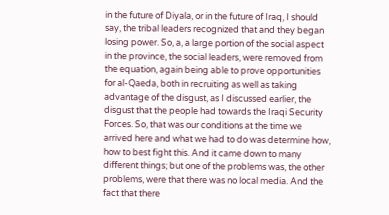in the future of Diyala, or in the future of Iraq, I should say, the tribal leaders recognized that and they began losing power. So, a, a large portion of the social aspect in the province, the social leaders, were removed from the equation, again being able to prove opportunities for al-Qaeda, both in recruiting as well as taking advantage of the disgust, as I discussed earlier, the disgust that the people had towards the Iraqi Security Forces. So, that was our conditions at the time we arrived here and what we had to do was determine how, how to best fight this. And it came down to many different things; but one of the problems was, the other problems, were that there was no local media. And the fact that there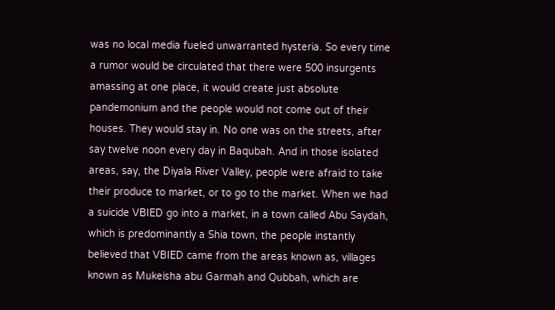was no local media fueled unwarranted hysteria. So every time a rumor would be circulated that there were 500 insurgents amassing at one place, it would create just absolute pandemonium and the people would not come out of their houses. They would stay in. No one was on the streets, after say twelve noon every day in Baqubah. And in those isolated areas, say, the Diyala River Valley, people were afraid to take their produce to market, or to go to the market. When we had a suicide VBIED go into a market, in a town called Abu Saydah, which is predominantly a Shia town, the people instantly believed that VBIED came from the areas known as, villages known as Mukeisha abu Garmah and Qubbah, which are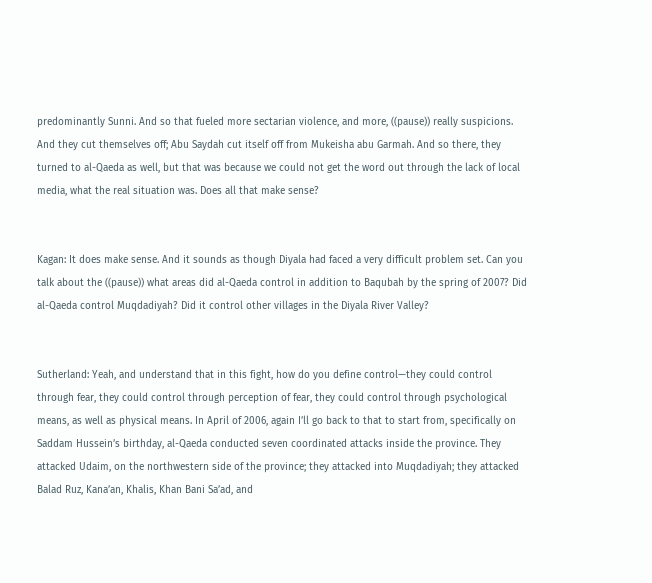predominantly Sunni. And so that fueled more sectarian violence, and more, ((pause)) really suspicions. And they cut themselves off; Abu Saydah cut itself off from Mukeisha abu Garmah. And so there, they turned to al-Qaeda as well, but that was because we could not get the word out through the lack of local media, what the real situation was. Does all that make sense?


Kagan: It does make sense. And it sounds as though Diyala had faced a very difficult problem set. Can you talk about the ((pause)) what areas did al-Qaeda control in addition to Baqubah by the spring of 2007? Did al-Qaeda control Muqdadiyah? Did it control other villages in the Diyala River Valley?


Sutherland: Yeah, and understand that in this fight, how do you define control—they could control through fear, they could control through perception of fear, they could control through psychological means, as well as physical means. In April of 2006, again I’ll go back to that to start from, specifically on Saddam Hussein’s birthday, al-Qaeda conducted seven coordinated attacks inside the province. They attacked Udaim, on the northwestern side of the province; they attacked into Muqdadiyah; they attacked Balad Ruz, Kana’an, Khalis, Khan Bani Sa’ad, and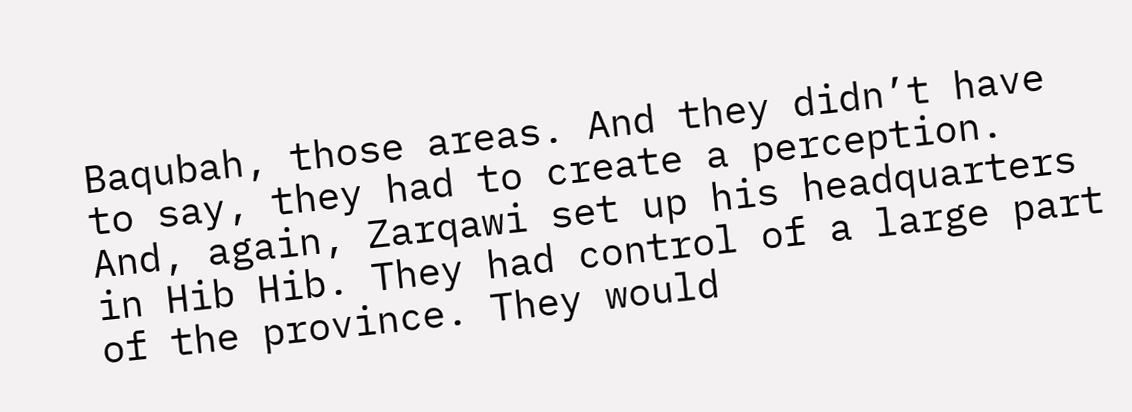Baqubah, those areas. And they didn’t have to say, they had to create a perception. And, again, Zarqawi set up his headquarters in Hib Hib. They had control of a large part of the province. They would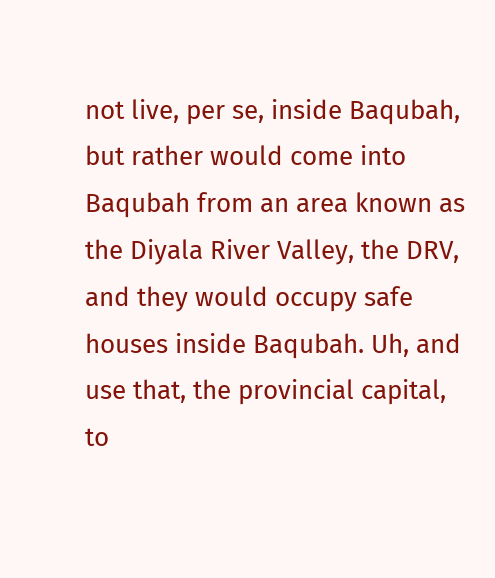not live, per se, inside Baqubah, but rather would come into Baqubah from an area known as the Diyala River Valley, the DRV, and they would occupy safe houses inside Baqubah. Uh, and use that, the provincial capital, to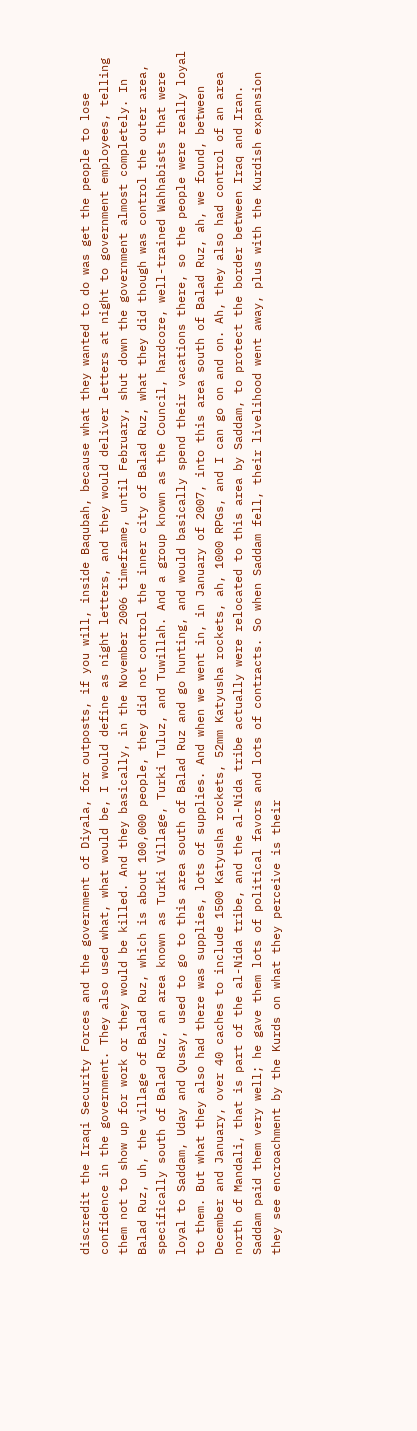discredit the Iraqi Security Forces and the government of Diyala, for outposts, if you will, inside Baqubah, because what they wanted to do was get the people to lose confidence in the government. They also used what, what would be, I would define as night letters, and they would deliver letters at night to government employees, telling them not to show up for work or they would be killed. And they basically, in the November 2006 timeframe, until February, shut down the government almost completely. In Balad Ruz, uh, the village of Balad Ruz, which is about 100,000 people, they did not control the inner city of Balad Ruz, what they did though was control the outer area, specifically south of Balad Ruz, an area known as Turki Village, Turki Tuluz, and Tuwillah. And a group known as the Council, hardcore, well-trained Wahhabists that were loyal to Saddam, Uday and Qusay, used to go to this area south of Balad Ruz and go hunting, and would basically spend their vacations there, so the people were really loyal to them. But what they also had there was supplies, lots of supplies. And when we went in, in January of 2007, into this area south of Balad Ruz, ah, we found, between December and January, over 40 caches to include 1500 Katyusha rockets, 52mm Katyusha rockets, ah, 1000 RPGs, and I can go on and on. Ah, they also had control of an area north of Mandali, that is part of the al-Nida tribe, and the al-Nida tribe actually were relocated to this area by Saddam, to protect the border between Iraq and Iran. Saddam paid them very well; he gave them lots of political favors and lots of contracts. So when Saddam fell, their livelihood went away, plus with the Kurdish expansion they see encroachment by the Kurds on what they perceive is their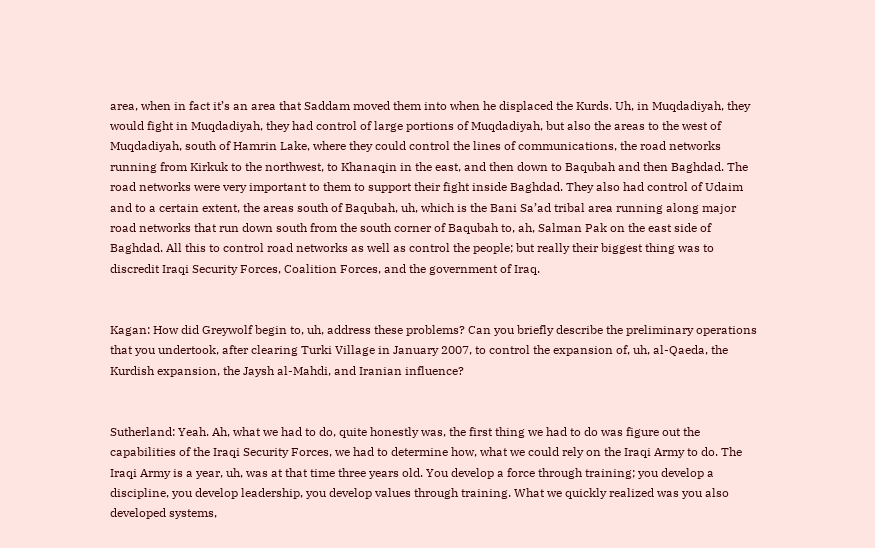area, when in fact it’s an area that Saddam moved them into when he displaced the Kurds. Uh, in Muqdadiyah, they would fight in Muqdadiyah, they had control of large portions of Muqdadiyah, but also the areas to the west of Muqdadiyah, south of Hamrin Lake, where they could control the lines of communications, the road networks running from Kirkuk to the northwest, to Khanaqin in the east, and then down to Baqubah and then Baghdad. The road networks were very important to them to support their fight inside Baghdad. They also had control of Udaim and to a certain extent, the areas south of Baqubah, uh, which is the Bani Sa’ad tribal area running along major road networks that run down south from the south corner of Baqubah to, ah, Salman Pak on the east side of Baghdad. All this to control road networks as well as control the people; but really their biggest thing was to discredit Iraqi Security Forces, Coalition Forces, and the government of Iraq.


Kagan: How did Greywolf begin to, uh, address these problems? Can you briefly describe the preliminary operations that you undertook, after clearing Turki Village in January 2007, to control the expansion of, uh, al-Qaeda, the Kurdish expansion, the Jaysh al-Mahdi, and Iranian influence?


Sutherland: Yeah. Ah, what we had to do, quite honestly was, the first thing we had to do was figure out the capabilities of the Iraqi Security Forces, we had to determine how, what we could rely on the Iraqi Army to do. The Iraqi Army is a year, uh, was at that time three years old. You develop a force through training; you develop a discipline, you develop leadership, you develop values through training. What we quickly realized was you also developed systems,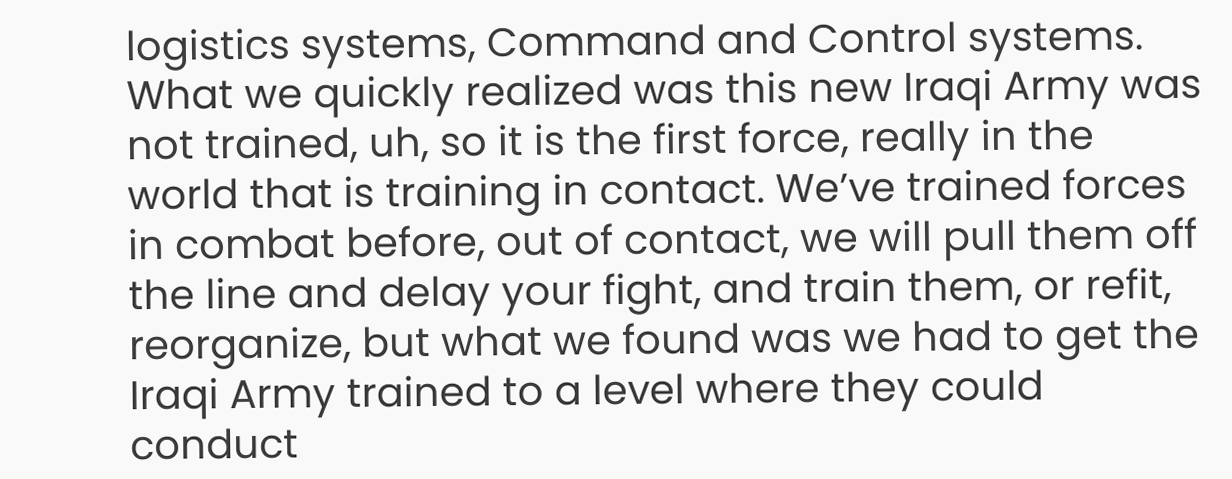logistics systems, Command and Control systems. What we quickly realized was this new Iraqi Army was not trained, uh, so it is the first force, really in the world that is training in contact. We’ve trained forces in combat before, out of contact, we will pull them off the line and delay your fight, and train them, or refit, reorganize, but what we found was we had to get the Iraqi Army trained to a level where they could conduct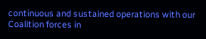continuous and sustained operations with our Coalition forces in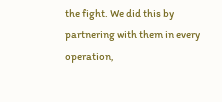the fight. We did this by partnering with them in every operation,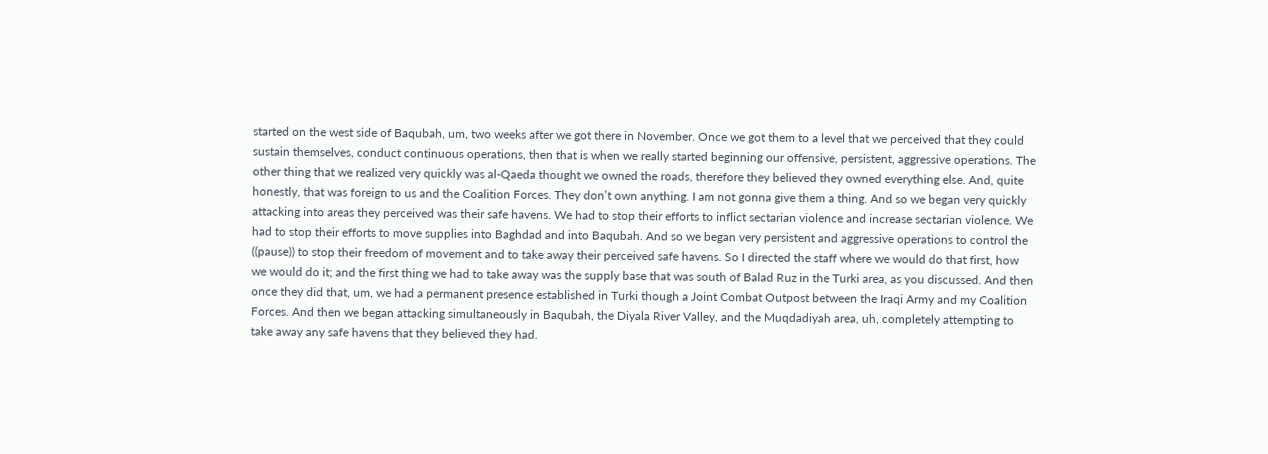started on the west side of Baqubah, um, two weeks after we got there in November. Once we got them to a level that we perceived that they could sustain themselves, conduct continuous operations, then that is when we really started beginning our offensive, persistent, aggressive operations. The other thing that we realized very quickly was al-Qaeda thought we owned the roads, therefore they believed they owned everything else. And, quite honestly, that was foreign to us and the Coalition Forces. They don’t own anything. I am not gonna give them a thing. And so we began very quickly attacking into areas they perceived was their safe havens. We had to stop their efforts to inflict sectarian violence and increase sectarian violence. We had to stop their efforts to move supplies into Baghdad and into Baqubah. And so we began very persistent and aggressive operations to control the ((pause)) to stop their freedom of movement and to take away their perceived safe havens. So I directed the staff where we would do that first, how we would do it; and the first thing we had to take away was the supply base that was south of Balad Ruz in the Turki area, as you discussed. And then once they did that, um, we had a permanent presence established in Turki though a Joint Combat Outpost between the Iraqi Army and my Coalition Forces. And then we began attacking simultaneously in Baqubah, the Diyala River Valley, and the Muqdadiyah area, uh, completely attempting to take away any safe havens that they believed they had.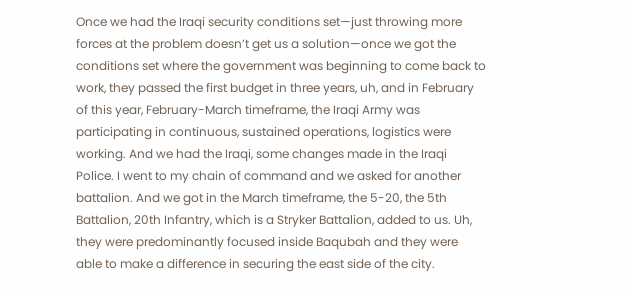Once we had the Iraqi security conditions set—just throwing more forces at the problem doesn’t get us a solution—once we got the conditions set where the government was beginning to come back to work, they passed the first budget in three years, uh, and in February of this year, February-March timeframe, the Iraqi Army was participating in continuous, sustained operations, logistics were working. And we had the Iraqi, some changes made in the Iraqi Police. I went to my chain of command and we asked for another battalion. And we got in the March timeframe, the 5-20, the 5th Battalion, 20th Infantry, which is a Stryker Battalion, added to us. Uh, they were predominantly focused inside Baqubah and they were able to make a difference in securing the east side of the city.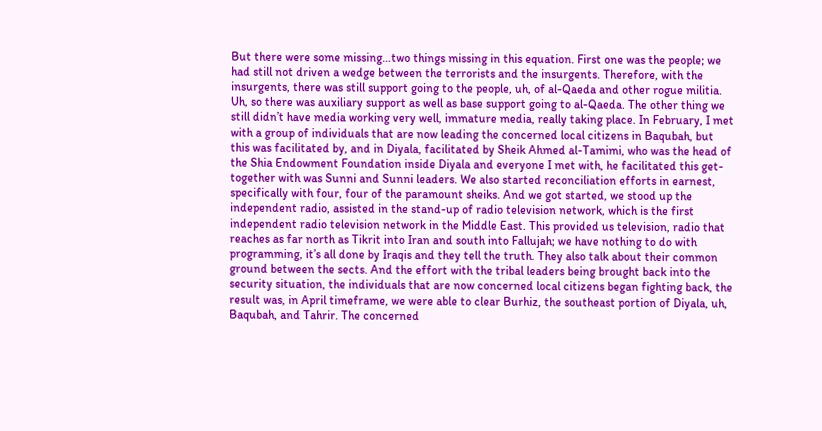But there were some missing…two things missing in this equation. First one was the people; we had still not driven a wedge between the terrorists and the insurgents. Therefore, with the insurgents, there was still support going to the people, uh, of al-Qaeda and other rogue militia. Uh, so there was auxiliary support as well as base support going to al-Qaeda. The other thing we still didn’t have media working very well, immature media, really taking place. In February, I met with a group of individuals that are now leading the concerned local citizens in Baqubah, but this was facilitated by, and in Diyala, facilitated by Sheik Ahmed al-Tamimi, who was the head of the Shia Endowment Foundation inside Diyala and everyone I met with, he facilitated this get-together with was Sunni and Sunni leaders. We also started reconciliation efforts in earnest, specifically with four, four of the paramount sheiks. And we got started, we stood up the independent radio, assisted in the stand-up of radio television network, which is the first independent radio television network in the Middle East. This provided us television, radio that reaches as far north as Tikrit into Iran and south into Fallujah; we have nothing to do with programming, it’s all done by Iraqis and they tell the truth. They also talk about their common ground between the sects. And the effort with the tribal leaders being brought back into the security situation, the individuals that are now concerned local citizens began fighting back, the result was, in April timeframe, we were able to clear Burhiz, the southeast portion of Diyala, uh, Baqubah, and Tahrir. The concerned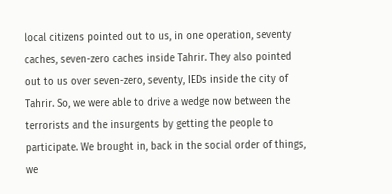local citizens pointed out to us, in one operation, seventy caches, seven-zero caches inside Tahrir. They also pointed out to us over seven-zero, seventy, IEDs inside the city of Tahrir. So, we were able to drive a wedge now between the terrorists and the insurgents by getting the people to participate. We brought in, back in the social order of things, we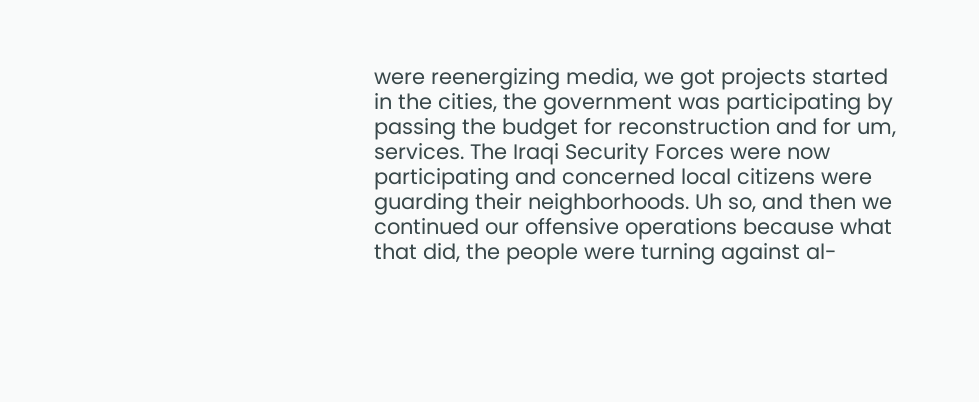were reenergizing media, we got projects started in the cities, the government was participating by passing the budget for reconstruction and for um, services. The Iraqi Security Forces were now participating and concerned local citizens were guarding their neighborhoods. Uh so, and then we continued our offensive operations because what that did, the people were turning against al-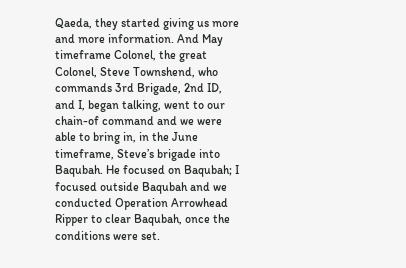Qaeda, they started giving us more and more information. And May timeframe Colonel, the great Colonel, Steve Townshend, who commands 3rd Brigade, 2nd ID, and I, began talking, went to our chain-of command and we were able to bring in, in the June timeframe, Steve’s brigade into Baqubah. He focused on Baqubah; I focused outside Baqubah and we conducted Operation Arrowhead Ripper to clear Baqubah, once the conditions were set.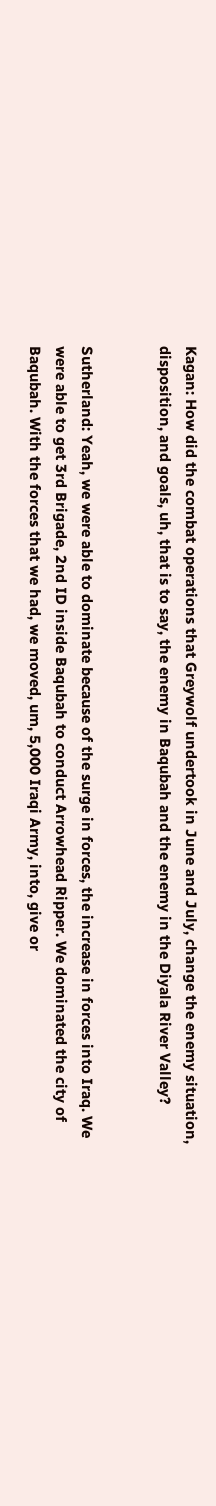Kagan: How did the combat operations that Greywolf undertook in June and July, change the enemy situation, disposition, and goals, uh, that is to say, the enemy in Baqubah and the enemy in the Diyala River Valley?


Sutherland: Yeah, we were able to dominate because of the surge in forces, the increase in forces into Iraq. We were able to get 3rd Brigade, 2nd ID inside Baqubah to conduct Arrowhead Ripper. We dominated the city of Baqubah. With the forces that we had, we moved, um, 5,000 Iraqi Army, into, give or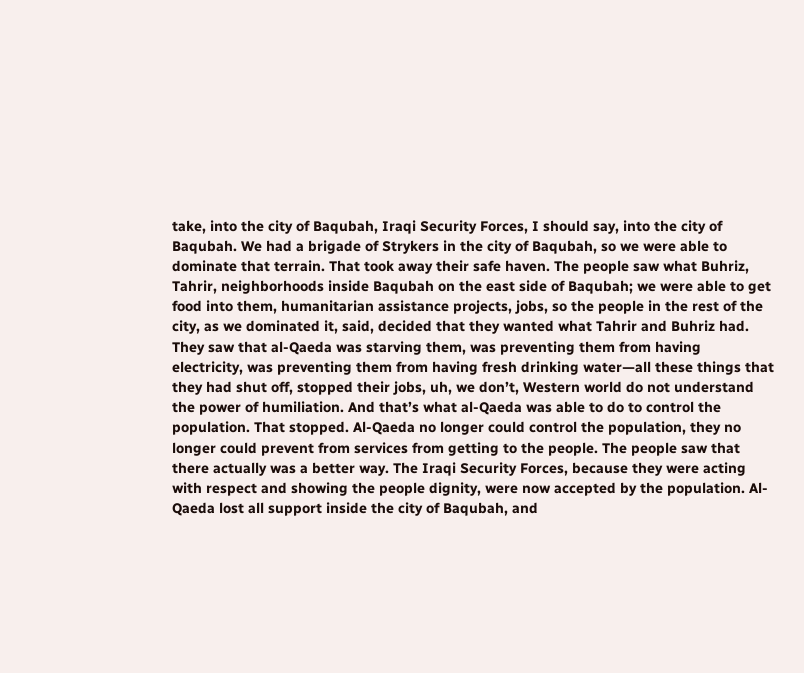take, into the city of Baqubah, Iraqi Security Forces, I should say, into the city of Baqubah. We had a brigade of Strykers in the city of Baqubah, so we were able to dominate that terrain. That took away their safe haven. The people saw what Buhriz, Tahrir, neighborhoods inside Baqubah on the east side of Baqubah; we were able to get food into them, humanitarian assistance projects, jobs, so the people in the rest of the city, as we dominated it, said, decided that they wanted what Tahrir and Buhriz had. They saw that al-Qaeda was starving them, was preventing them from having electricity, was preventing them from having fresh drinking water—all these things that they had shut off, stopped their jobs, uh, we don’t, Western world do not understand the power of humiliation. And that’s what al-Qaeda was able to do to control the population. That stopped. Al-Qaeda no longer could control the population, they no longer could prevent from services from getting to the people. The people saw that there actually was a better way. The Iraqi Security Forces, because they were acting with respect and showing the people dignity, were now accepted by the population. Al-Qaeda lost all support inside the city of Baqubah, and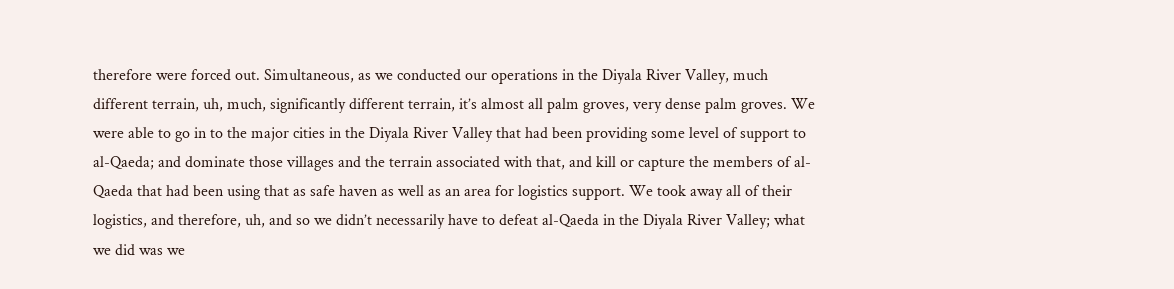therefore were forced out. Simultaneous, as we conducted our operations in the Diyala River Valley, much different terrain, uh, much, significantly different terrain, it’s almost all palm groves, very dense palm groves. We were able to go in to the major cities in the Diyala River Valley that had been providing some level of support to al-Qaeda; and dominate those villages and the terrain associated with that, and kill or capture the members of al-Qaeda that had been using that as safe haven as well as an area for logistics support. We took away all of their logistics, and therefore, uh, and so we didn’t necessarily have to defeat al-Qaeda in the Diyala River Valley; what we did was we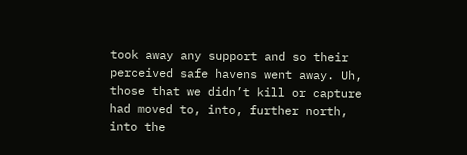took away any support and so their perceived safe havens went away. Uh, those that we didn’t kill or capture had moved to, into, further north, into the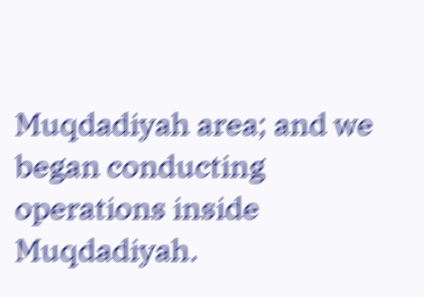Muqdadiyah area; and we began conducting operations inside Muqdadiyah.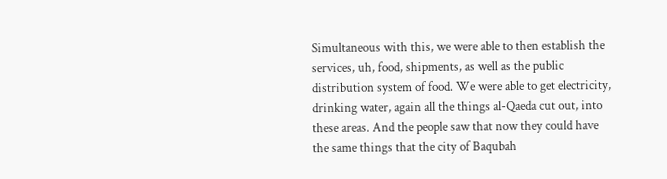Simultaneous with this, we were able to then establish the services, uh, food, shipments, as well as the public distribution system of food. We were able to get electricity, drinking water, again all the things al-Qaeda cut out, into these areas. And the people saw that now they could have the same things that the city of Baqubah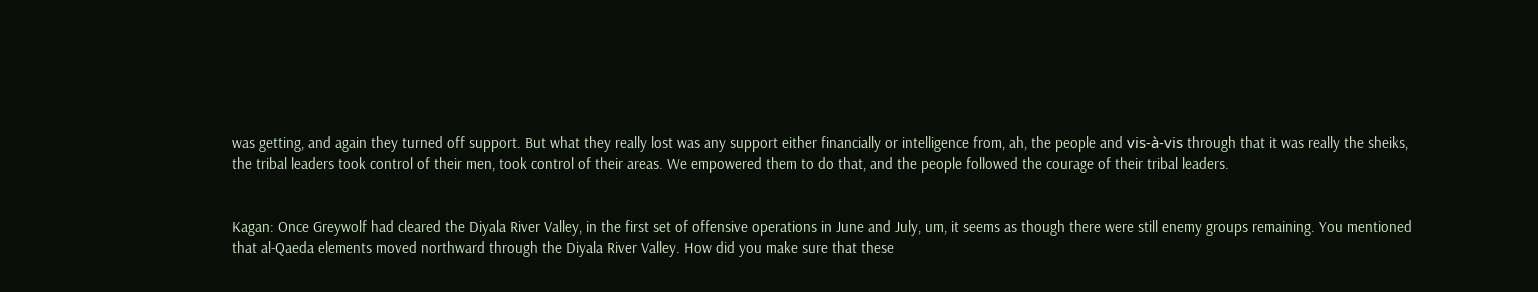was getting, and again they turned off support. But what they really lost was any support either financially or intelligence from, ah, the people and vis-à-vis through that it was really the sheiks, the tribal leaders took control of their men, took control of their areas. We empowered them to do that, and the people followed the courage of their tribal leaders.


Kagan: Once Greywolf had cleared the Diyala River Valley, in the first set of offensive operations in June and July, um, it seems as though there were still enemy groups remaining. You mentioned that al-Qaeda elements moved northward through the Diyala River Valley. How did you make sure that these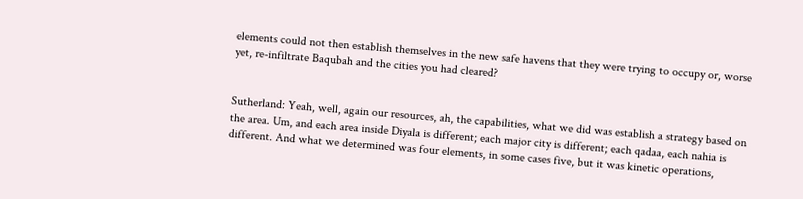elements could not then establish themselves in the new safe havens that they were trying to occupy or, worse yet, re-infiltrate Baqubah and the cities you had cleared?


Sutherland: Yeah, well, again our resources, ah, the capabilities, what we did was establish a strategy based on the area. Um, and each area inside Diyala is different; each major city is different; each qadaa, each nahia is different. And what we determined was four elements, in some cases five, but it was kinetic operations,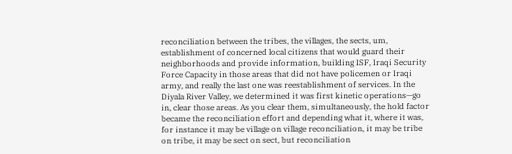reconciliation between the tribes, the villages, the sects, um, establishment of concerned local citizens that would guard their neighborhoods and provide information, building ISF, Iraqi Security Force Capacity in those areas that did not have policemen or Iraqi army, and really the last one was reestablishment of services. In the Diyala River Valley, we determined it was first kinetic operations—go in, clear those areas. As you clear them, simultaneously, the hold factor became the reconciliation effort and depending what it, where it was, for instance it may be village on village reconciliation, it may be tribe on tribe, it may be sect on sect, but reconciliation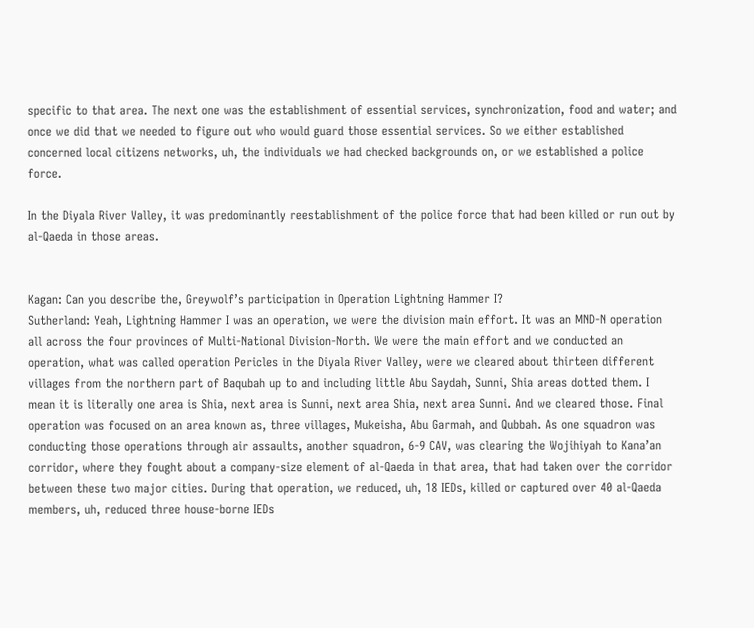specific to that area. The next one was the establishment of essential services, synchronization, food and water; and once we did that we needed to figure out who would guard those essential services. So we either established concerned local citizens networks, uh, the individuals we had checked backgrounds on, or we established a police force.

In the Diyala River Valley, it was predominantly reestablishment of the police force that had been killed or run out by al-Qaeda in those areas.


Kagan: Can you describe the, Greywolf’s participation in Operation Lightning Hammer I?
Sutherland: Yeah, Lightning Hammer I was an operation, we were the division main effort. It was an MND-N operation all across the four provinces of Multi-National Division-North. We were the main effort and we conducted an operation, what was called operation Pericles in the Diyala River Valley, were we cleared about thirteen different villages from the northern part of Baqubah up to and including little Abu Saydah, Sunni, Shia areas dotted them. I mean it is literally one area is Shia, next area is Sunni, next area Shia, next area Sunni. And we cleared those. Final operation was focused on an area known as, three villages, Mukeisha, Abu Garmah, and Qubbah. As one squadron was conducting those operations through air assaults, another squadron, 6-9 CAV, was clearing the Wojihiyah to Kana’an corridor, where they fought about a company-size element of al-Qaeda in that area, that had taken over the corridor between these two major cities. During that operation, we reduced, uh, 18 IEDs, killed or captured over 40 al-Qaeda members, uh, reduced three house-borne IEDs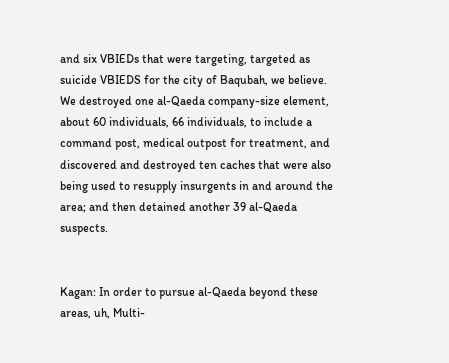and six VBIEDs that were targeting, targeted as suicide VBIEDS for the city of Baqubah, we believe. We destroyed one al-Qaeda company-size element, about 60 individuals, 66 individuals, to include a command post, medical outpost for treatment, and discovered and destroyed ten caches that were also being used to resupply insurgents in and around the area; and then detained another 39 al-Qaeda suspects.


Kagan: In order to pursue al-Qaeda beyond these areas, uh, Multi-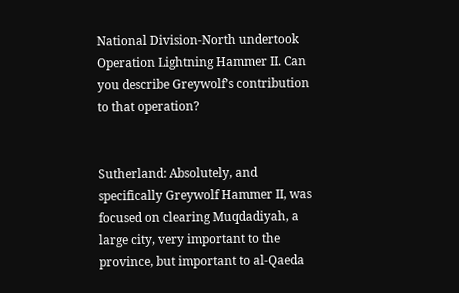National Division-North undertook Operation Lightning Hammer II. Can you describe Greywolf’s contribution to that operation?


Sutherland: Absolutely, and specifically Greywolf Hammer II, was focused on clearing Muqdadiyah, a large city, very important to the province, but important to al-Qaeda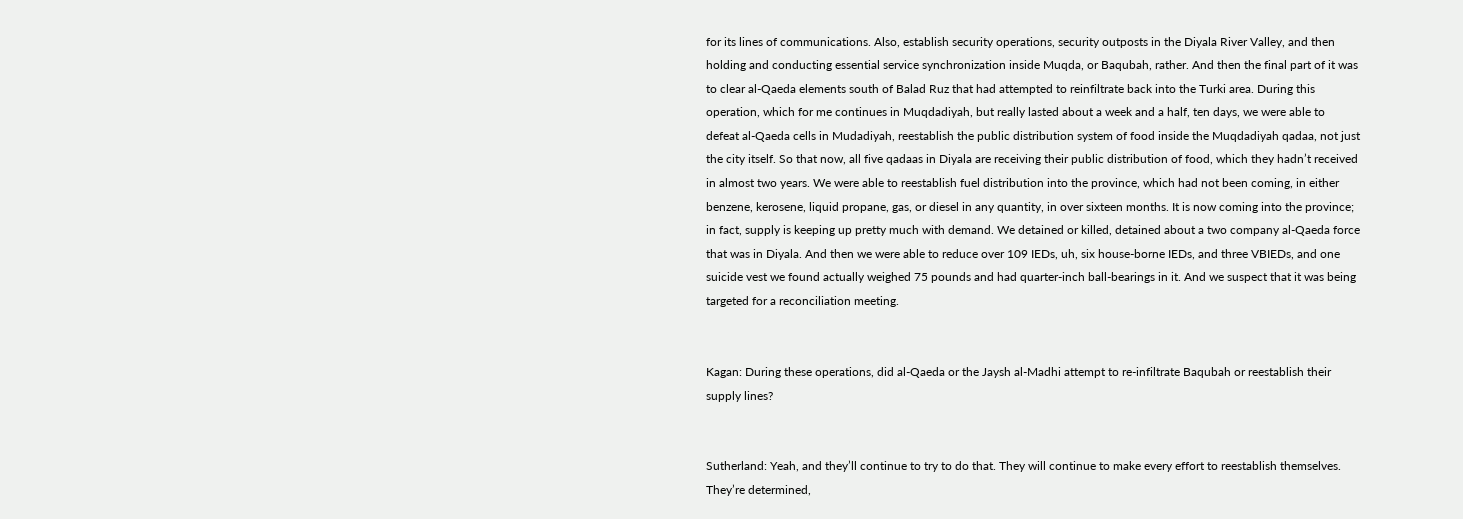for its lines of communications. Also, establish security operations, security outposts in the Diyala River Valley, and then holding and conducting essential service synchronization inside Muqda, or Baqubah, rather. And then the final part of it was to clear al-Qaeda elements south of Balad Ruz that had attempted to reinfiltrate back into the Turki area. During this operation, which for me continues in Muqdadiyah, but really lasted about a week and a half, ten days, we were able to defeat al-Qaeda cells in Mudadiyah, reestablish the public distribution system of food inside the Muqdadiyah qadaa, not just the city itself. So that now, all five qadaas in Diyala are receiving their public distribution of food, which they hadn’t received in almost two years. We were able to reestablish fuel distribution into the province, which had not been coming, in either benzene, kerosene, liquid propane, gas, or diesel in any quantity, in over sixteen months. It is now coming into the province; in fact, supply is keeping up pretty much with demand. We detained or killed, detained about a two company al-Qaeda force that was in Diyala. And then we were able to reduce over 109 IEDs, uh, six house-borne IEDs, and three VBIEDs, and one suicide vest we found actually weighed 75 pounds and had quarter-inch ball-bearings in it. And we suspect that it was being targeted for a reconciliation meeting.


Kagan: During these operations, did al-Qaeda or the Jaysh al-Madhi attempt to re-infiltrate Baqubah or reestablish their supply lines?


Sutherland: Yeah, and they’ll continue to try to do that. They will continue to make every effort to reestablish themselves. They’re determined,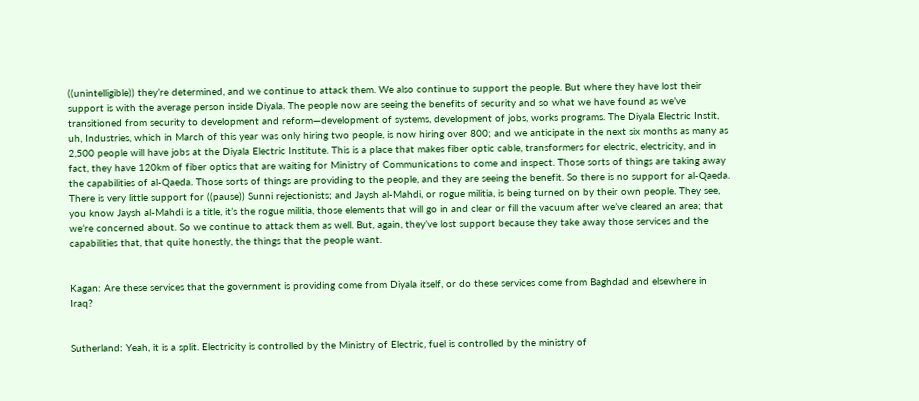((unintelligible)) they’re determined, and we continue to attack them. We also continue to support the people. But where they have lost their support is with the average person inside Diyala. The people now are seeing the benefits of security and so what we have found as we’ve transitioned from security to development and reform—development of systems, development of jobs, works programs. The Diyala Electric Instit, uh, Industries, which in March of this year was only hiring two people, is now hiring over 800; and we anticipate in the next six months as many as 2,500 people will have jobs at the Diyala Electric Institute. This is a place that makes fiber optic cable, transformers for electric, electricity, and in fact, they have 120km of fiber optics that are waiting for Ministry of Communications to come and inspect. Those sorts of things are taking away the capabilities of al-Qaeda. Those sorts of things are providing to the people, and they are seeing the benefit. So there is no support for al-Qaeda. There is very little support for ((pause)) Sunni rejectionists; and Jaysh al-Mahdi, or rogue militia, is being turned on by their own people. They see, you know Jaysh al-Mahdi is a title, it’s the rogue militia, those elements that will go in and clear or fill the vacuum after we’ve cleared an area; that we’re concerned about. So we continue to attack them as well. But, again, they’ve lost support because they take away those services and the capabilities that, that quite honestly, the things that the people want.


Kagan: Are these services that the government is providing come from Diyala itself, or do these services come from Baghdad and elsewhere in Iraq?


Sutherland: Yeah, it is a split. Electricity is controlled by the Ministry of Electric, fuel is controlled by the ministry of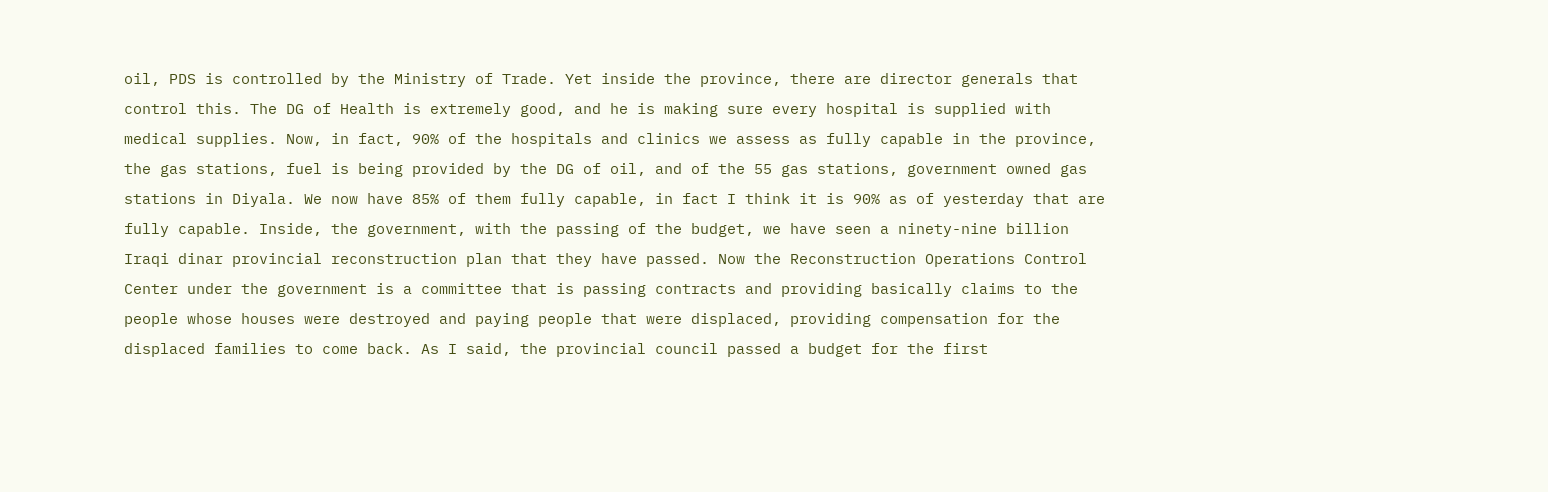oil, PDS is controlled by the Ministry of Trade. Yet inside the province, there are director generals that control this. The DG of Health is extremely good, and he is making sure every hospital is supplied with medical supplies. Now, in fact, 90% of the hospitals and clinics we assess as fully capable in the province, the gas stations, fuel is being provided by the DG of oil, and of the 55 gas stations, government owned gas stations in Diyala. We now have 85% of them fully capable, in fact I think it is 90% as of yesterday that are fully capable. Inside, the government, with the passing of the budget, we have seen a ninety-nine billion Iraqi dinar provincial reconstruction plan that they have passed. Now the Reconstruction Operations Control Center under the government is a committee that is passing contracts and providing basically claims to the people whose houses were destroyed and paying people that were displaced, providing compensation for the displaced families to come back. As I said, the provincial council passed a budget for the first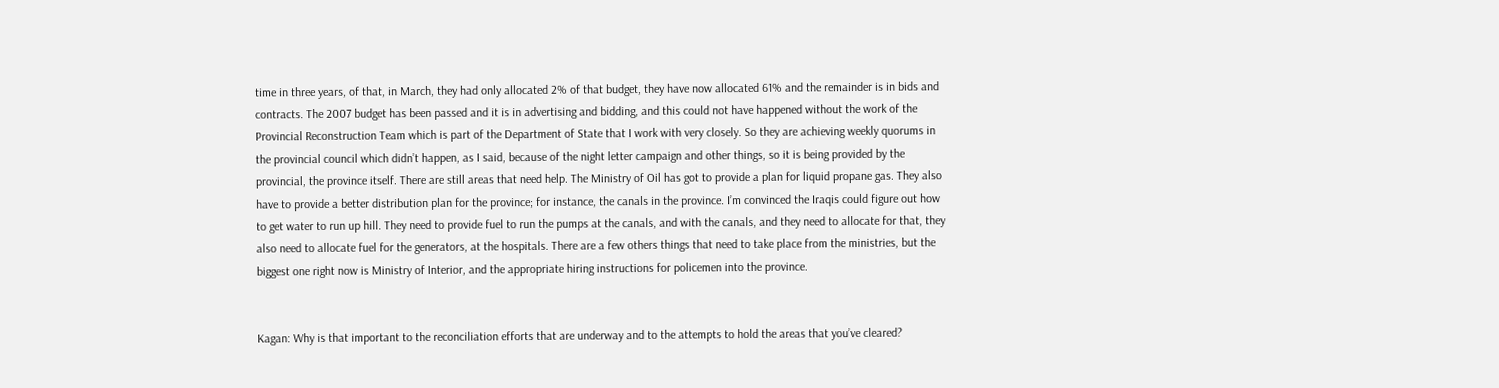time in three years, of that, in March, they had only allocated 2% of that budget, they have now allocated 61% and the remainder is in bids and contracts. The 2007 budget has been passed and it is in advertising and bidding, and this could not have happened without the work of the Provincial Reconstruction Team which is part of the Department of State that I work with very closely. So they are achieving weekly quorums in the provincial council which didn’t happen, as I said, because of the night letter campaign and other things, so it is being provided by the provincial, the province itself. There are still areas that need help. The Ministry of Oil has got to provide a plan for liquid propane gas. They also have to provide a better distribution plan for the province; for instance, the canals in the province. I’m convinced the Iraqis could figure out how to get water to run up hill. They need to provide fuel to run the pumps at the canals, and with the canals, and they need to allocate for that, they also need to allocate fuel for the generators, at the hospitals. There are a few others things that need to take place from the ministries, but the biggest one right now is Ministry of Interior, and the appropriate hiring instructions for policemen into the province.


Kagan: Why is that important to the reconciliation efforts that are underway and to the attempts to hold the areas that you’ve cleared?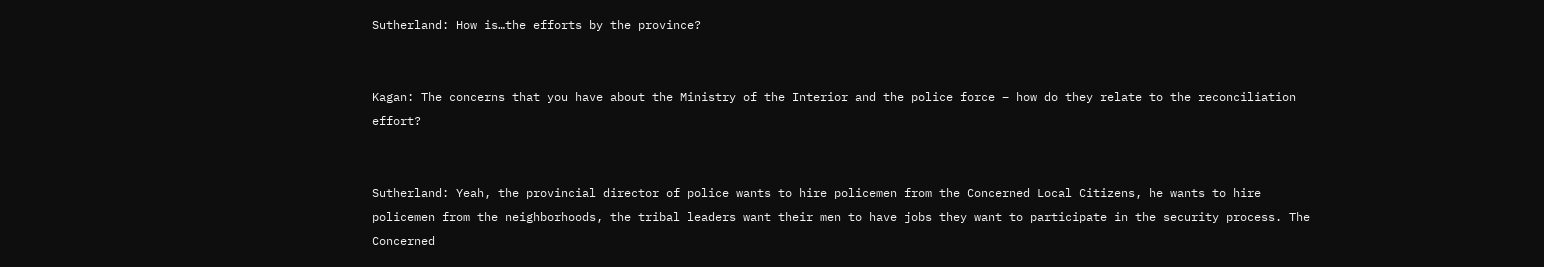Sutherland: How is…the efforts by the province?


Kagan: The concerns that you have about the Ministry of the Interior and the police force – how do they relate to the reconciliation effort?


Sutherland: Yeah, the provincial director of police wants to hire policemen from the Concerned Local Citizens, he wants to hire policemen from the neighborhoods, the tribal leaders want their men to have jobs they want to participate in the security process. The Concerned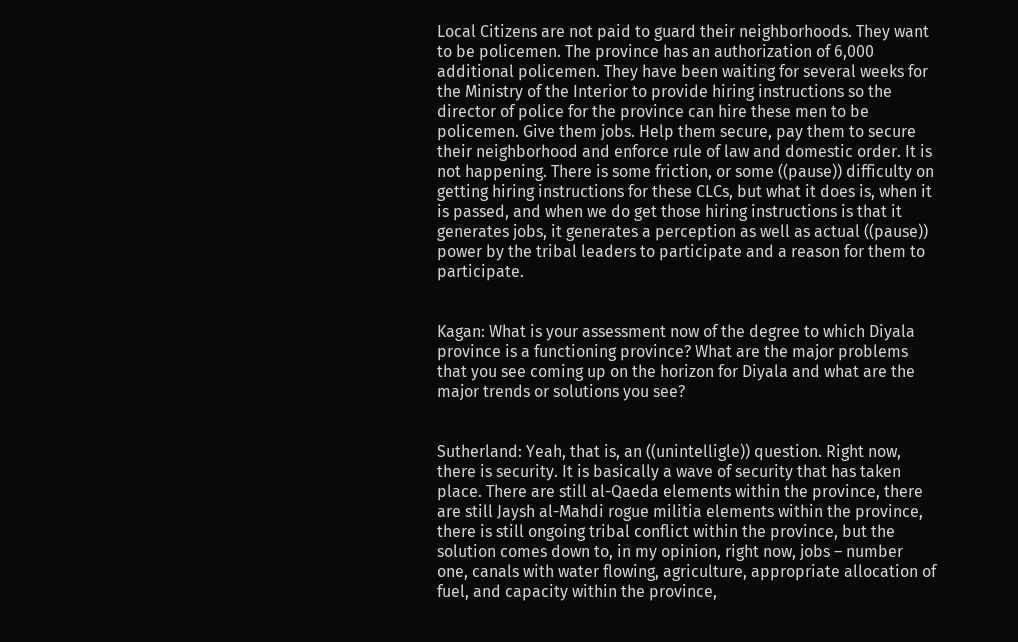Local Citizens are not paid to guard their neighborhoods. They want to be policemen. The province has an authorization of 6,000 additional policemen. They have been waiting for several weeks for the Ministry of the Interior to provide hiring instructions so the director of police for the province can hire these men to be policemen. Give them jobs. Help them secure, pay them to secure their neighborhood and enforce rule of law and domestic order. It is not happening. There is some friction, or some ((pause)) difficulty on getting hiring instructions for these CLCs, but what it does is, when it is passed, and when we do get those hiring instructions is that it generates jobs, it generates a perception as well as actual ((pause)) power by the tribal leaders to participate and a reason for them to participate.


Kagan: What is your assessment now of the degree to which Diyala province is a functioning province? What are the major problems that you see coming up on the horizon for Diyala and what are the major trends or solutions you see?


Sutherland: Yeah, that is, an ((unintelligle)) question. Right now, there is security. It is basically a wave of security that has taken place. There are still al-Qaeda elements within the province, there are still Jaysh al-Mahdi rogue militia elements within the province, there is still ongoing tribal conflict within the province, but the solution comes down to, in my opinion, right now, jobs – number one, canals with water flowing, agriculture, appropriate allocation of fuel, and capacity within the province,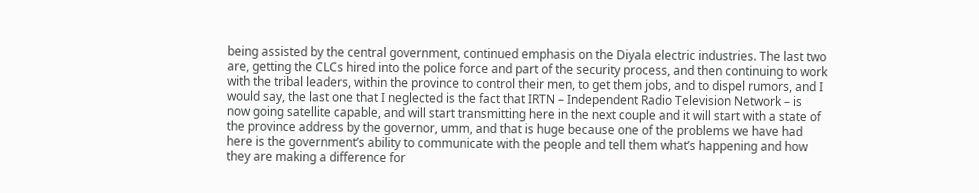being assisted by the central government, continued emphasis on the Diyala electric industries. The last two are, getting the CLCs hired into the police force and part of the security process, and then continuing to work with the tribal leaders, within the province to control their men, to get them jobs, and to dispel rumors, and I would say, the last one that I neglected is the fact that IRTN – Independent Radio Television Network – is now going satellite capable, and will start transmitting here in the next couple and it will start with a state of the province address by the governor, umm, and that is huge because one of the problems we have had here is the government’s ability to communicate with the people and tell them what’s happening and how they are making a difference for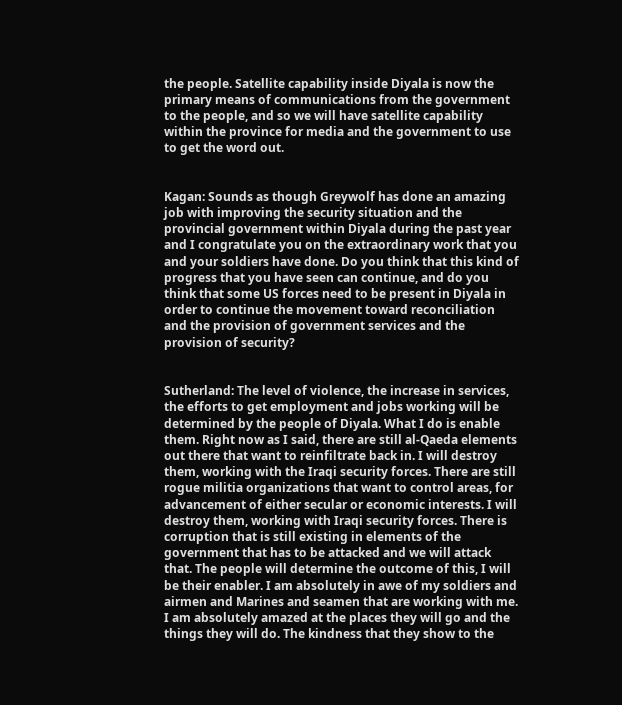the people. Satellite capability inside Diyala is now the primary means of communications from the government to the people, and so we will have satellite capability within the province for media and the government to use to get the word out.


Kagan: Sounds as though Greywolf has done an amazing job with improving the security situation and the provincial government within Diyala during the past year and I congratulate you on the extraordinary work that you and your soldiers have done. Do you think that this kind of progress that you have seen can continue, and do you think that some US forces need to be present in Diyala in order to continue the movement toward reconciliation and the provision of government services and the provision of security?


Sutherland: The level of violence, the increase in services, the efforts to get employment and jobs working will be determined by the people of Diyala. What I do is enable them. Right now as I said, there are still al-Qaeda elements out there that want to reinfiltrate back in. I will destroy them, working with the Iraqi security forces. There are still rogue militia organizations that want to control areas, for advancement of either secular or economic interests. I will destroy them, working with Iraqi security forces. There is corruption that is still existing in elements of the government that has to be attacked and we will attack that. The people will determine the outcome of this, I will be their enabler. I am absolutely in awe of my soldiers and airmen and Marines and seamen that are working with me. I am absolutely amazed at the places they will go and the things they will do. The kindness that they show to the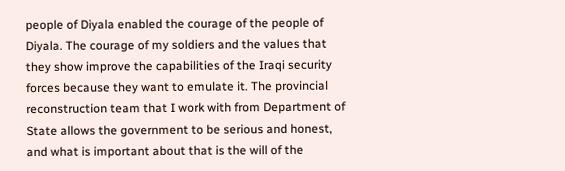people of Diyala enabled the courage of the people of Diyala. The courage of my soldiers and the values that they show improve the capabilities of the Iraqi security forces because they want to emulate it. The provincial reconstruction team that I work with from Department of State allows the government to be serious and honest, and what is important about that is the will of the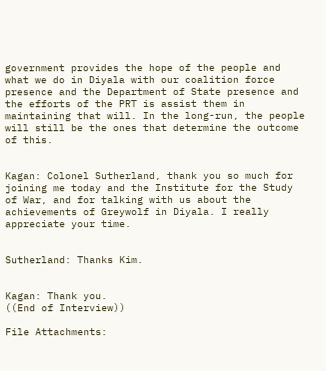government provides the hope of the people and what we do in Diyala with our coalition force presence and the Department of State presence and the efforts of the PRT is assist them in maintaining that will. In the long-run, the people will still be the ones that determine the outcome of this.


Kagan: Colonel Sutherland, thank you so much for joining me today and the Institute for the Study of War, and for talking with us about the achievements of Greywolf in Diyala. I really appreciate your time.


Sutherland: Thanks Kim.


Kagan: Thank you.
((End of Interview))

File Attachments: